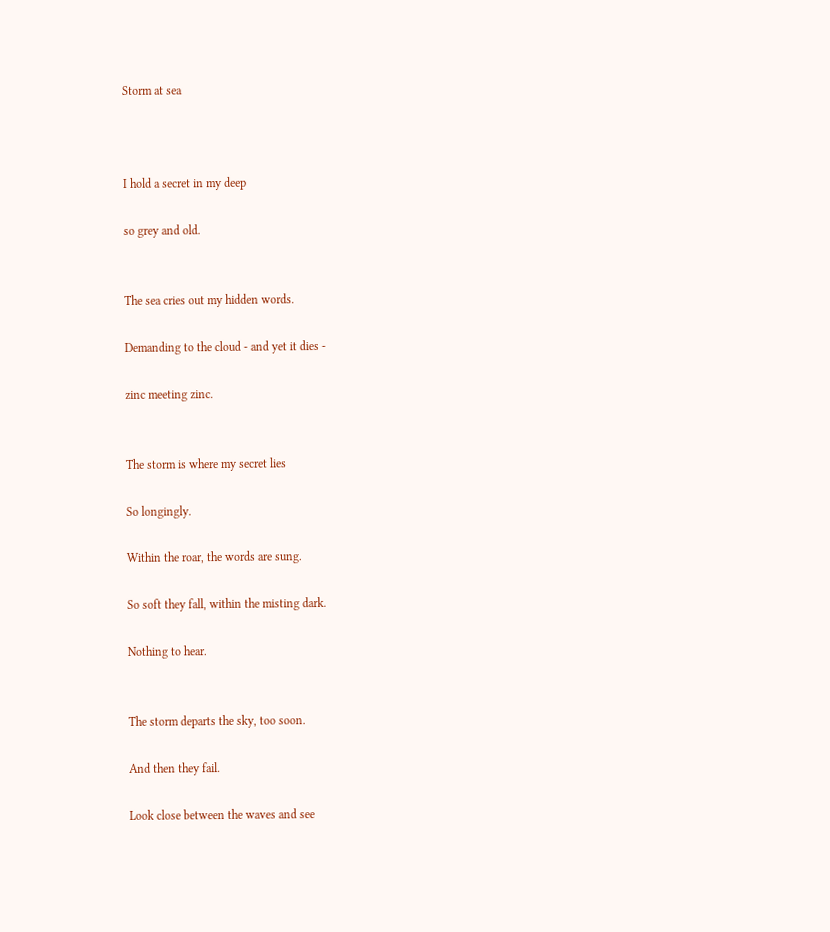Storm at sea



I hold a secret in my deep

so grey and old.


The sea cries out my hidden words.

Demanding to the cloud - and yet it dies -

zinc meeting zinc.


The storm is where my secret lies

So longingly.

Within the roar, the words are sung.

So soft they fall, within the misting dark.

Nothing to hear.


The storm departs the sky, too soon.

And then they fail.

Look close between the waves and see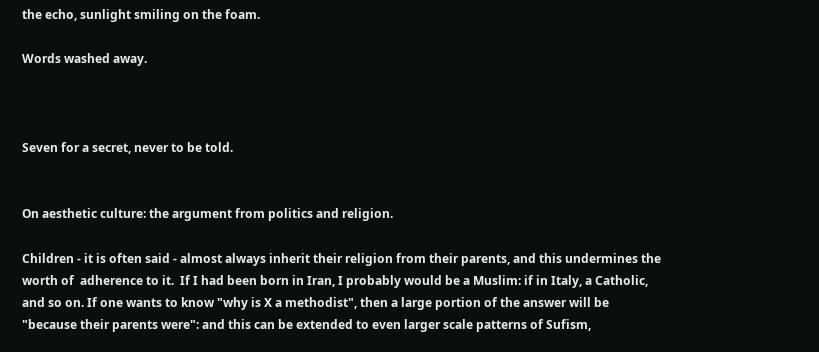the echo, sunlight smiling on the foam.

Words washed away.



Seven for a secret, never to be told.


On aesthetic culture: the argument from politics and religion.

Children - it is often said - almost always inherit their religion from their parents, and this undermines the worth of  adherence to it.  If I had been born in Iran, I probably would be a Muslim: if in Italy, a Catholic, and so on. If one wants to know "why is X a methodist", then a large portion of the answer will be "because their parents were": and this can be extended to even larger scale patterns of Sufism,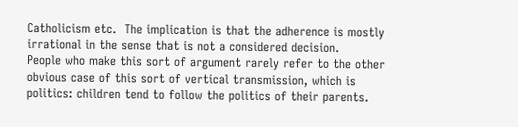Catholicism etc.  The implication is that the adherence is mostly irrational in the sense that is not a considered decision.
People who make this sort of argument rarely refer to the other obvious case of this sort of vertical transmission, which is politics: children tend to follow the politics of their parents.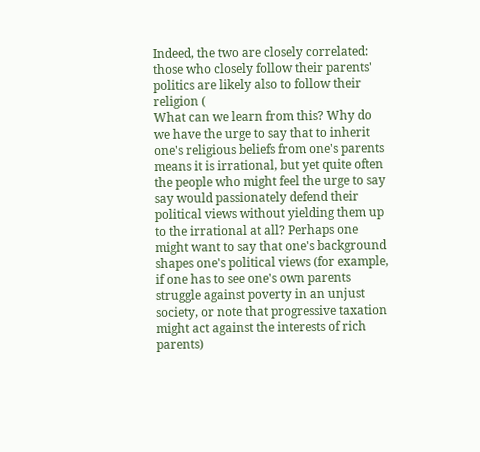Indeed, the two are closely correlated: those who closely follow their parents' politics are likely also to follow their religion (
What can we learn from this? Why do we have the urge to say that to inherit one's religious beliefs from one's parents means it is irrational, but yet quite often the people who might feel the urge to say say would passionately defend their political views without yielding them up to the irrational at all? Perhaps one might want to say that one's background shapes one's political views (for example, if one has to see one's own parents struggle against poverty in an unjust society, or note that progressive taxation might act against the interests of rich parents)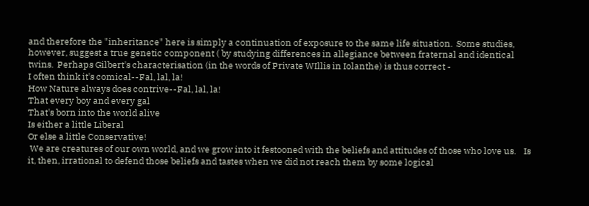and therefore the "inheritance" here is simply a continuation of exposure to the same life situation.  Some studies, however, suggest a true genetic component ( by studying differences in allegiance between fraternal and identical twins.  Perhaps Gilbert's characterisation (in the words of Private WIllis in Iolanthe) is thus correct -
I often think it's comical--Fal, lal, la!
How Nature always does contrive--Fal, lal, la!
That every boy and every gal
That's born into the world alive
Is either a little Liberal
Or else a little Conservative!
 We are creatures of our own world, and we grow into it festooned with the beliefs and attitudes of those who love us.    Is it, then, irrational to defend those beliefs and tastes when we did not reach them by some logical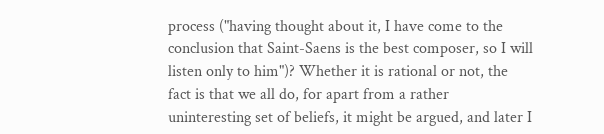process ("having thought about it, I have come to the conclusion that Saint-Saens is the best composer, so I will listen only to him")? Whether it is rational or not, the fact is that we all do, for apart from a rather uninteresting set of beliefs, it might be argued, and later I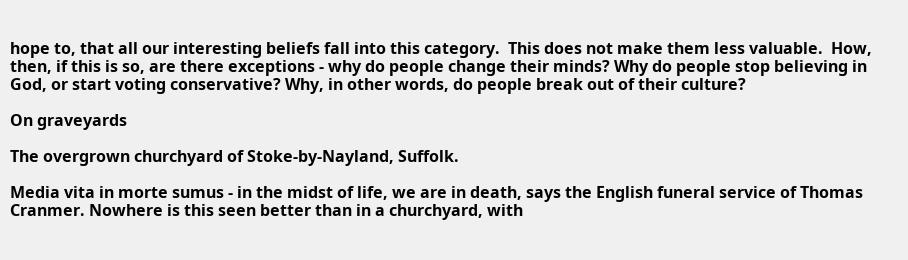hope to, that all our interesting beliefs fall into this category.  This does not make them less valuable.  How, then, if this is so, are there exceptions - why do people change their minds? Why do people stop believing in God, or start voting conservative? Why, in other words, do people break out of their culture?

On graveyards

The overgrown churchyard of Stoke-by-Nayland, Suffolk.

Media vita in morte sumus - in the midst of life, we are in death, says the English funeral service of Thomas Cranmer. Nowhere is this seen better than in a churchyard, with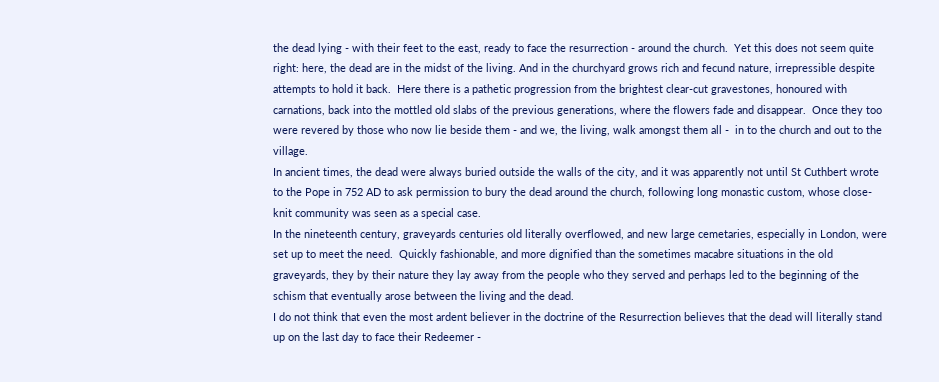the dead lying - with their feet to the east, ready to face the resurrection - around the church.  Yet this does not seem quite right: here, the dead are in the midst of the living. And in the churchyard grows rich and fecund nature, irrepressible despite attempts to hold it back.  Here there is a pathetic progression from the brightest clear-cut gravestones, honoured with carnations, back into the mottled old slabs of the previous generations, where the flowers fade and disappear.  Once they too were revered by those who now lie beside them - and we, the living, walk amongst them all -  in to the church and out to the village.
In ancient times, the dead were always buried outside the walls of the city, and it was apparently not until St Cuthbert wrote to the Pope in 752 AD to ask permission to bury the dead around the church, following long monastic custom, whose close-knit community was seen as a special case.
In the nineteenth century, graveyards centuries old literally overflowed, and new large cemetaries, especially in London, were set up to meet the need.  Quickly fashionable, and more dignified than the sometimes macabre situations in the old graveyards, they by their nature they lay away from the people who they served and perhaps led to the beginning of the schism that eventually arose between the living and the dead.
I do not think that even the most ardent believer in the doctrine of the Resurrection believes that the dead will literally stand up on the last day to face their Redeemer -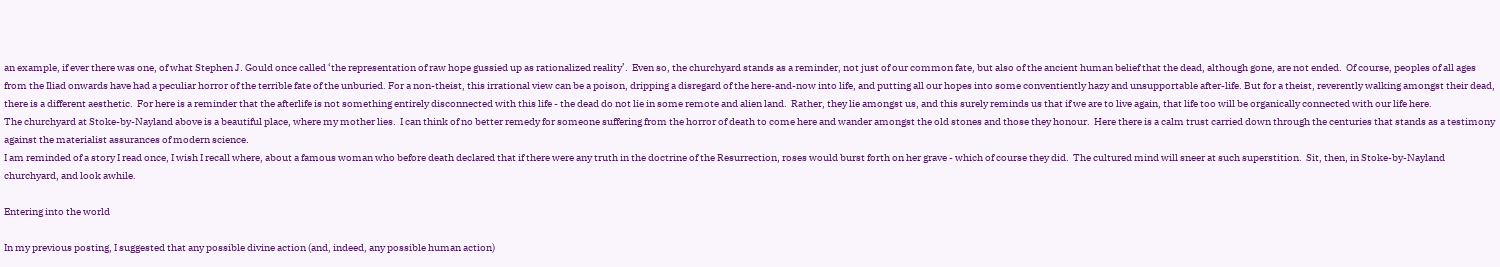an example, if ever there was one, of what Stephen J. Gould once called ‘the representation of raw hope gussied up as rationalized reality’.  Even so, the churchyard stands as a reminder, not just of our common fate, but also of the ancient human belief that the dead, although gone, are not ended.  Of course, peoples of all ages from the Iliad onwards have had a peculiar horror of the terrible fate of the unburied. For a non-theist, this irrational view can be a poison, dripping a disregard of the here-and-now into life, and putting all our hopes into some conventiently hazy and unsupportable after-life. But for a theist, reverently walking amongst their dead, there is a different aesthetic.  For here is a reminder that the afterlife is not something entirely disconnected with this life - the dead do not lie in some remote and alien land.  Rather, they lie amongst us, and this surely reminds us that if we are to live again, that life too will be organically connected with our life here.
The churchyard at Stoke-by-Nayland above is a beautiful place, where my mother lies.  I can think of no better remedy for someone suffering from the horror of death to come here and wander amongst the old stones and those they honour.  Here there is a calm trust carried down through the centuries that stands as a testimony against the materialist assurances of modern science.
I am reminded of a story I read once, I wish I recall where, about a famous woman who before death declared that if there were any truth in the doctrine of the Resurrection, roses would burst forth on her grave - which of course they did.  The cultured mind will sneer at such superstition.  Sit, then, in Stoke-by-Nayland churchyard, and look awhile.

Entering into the world

In my previous posting, I suggested that any possible divine action (and, indeed, any possible human action)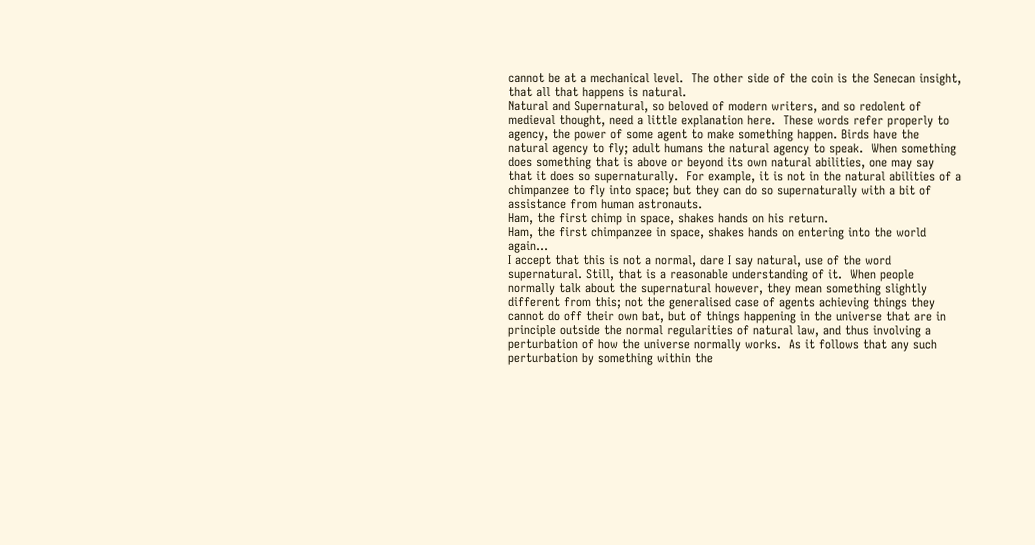cannot be at a mechanical level.  The other side of the coin is the Senecan insight, that all that happens is natural.
Natural and Supernatural, so beloved of modern writers, and so redolent of medieval thought, need a little explanation here.  These words refer properly to agency, the power of some agent to make something happen. Birds have the natural agency to fly; adult humans the natural agency to speak.  When something does something that is above or beyond its own natural abilities, one may say that it does so supernaturally.  For example, it is not in the natural abilities of a chimpanzee to fly into space; but they can do so supernaturally with a bit of assistance from human astronauts.
Ham, the first chimp in space, shakes hands on his return.
Ham, the first chimpanzee in space, shakes hands on entering into the world again...
I accept that this is not a normal, dare I say natural, use of the word supernatural. Still, that is a reasonable understanding of it.  When people normally talk about the supernatural however, they mean something slightly different from this; not the generalised case of agents achieving things they cannot do off their own bat, but of things happening in the universe that are in principle outside the normal regularities of natural law, and thus involving a perturbation of how the universe normally works.  As it follows that any such perturbation by something within the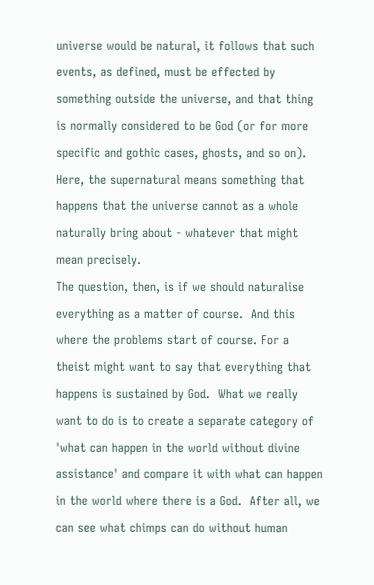universe would be natural, it follows that such events, as defined, must be effected by something outside the universe, and that thing is normally considered to be God (or for more specific and gothic cases, ghosts, and so on). Here, the supernatural means something that happens that the universe cannot as a whole naturally bring about - whatever that might mean precisely.
The question, then, is if we should naturalise everything as a matter of course.  And this where the problems start of course. For a theist might want to say that everything that happens is sustained by God.  What we really want to do is to create a separate category of 'what can happen in the world without divine assistance' and compare it with what can happen in the world where there is a God.  After all, we can see what chimps can do without human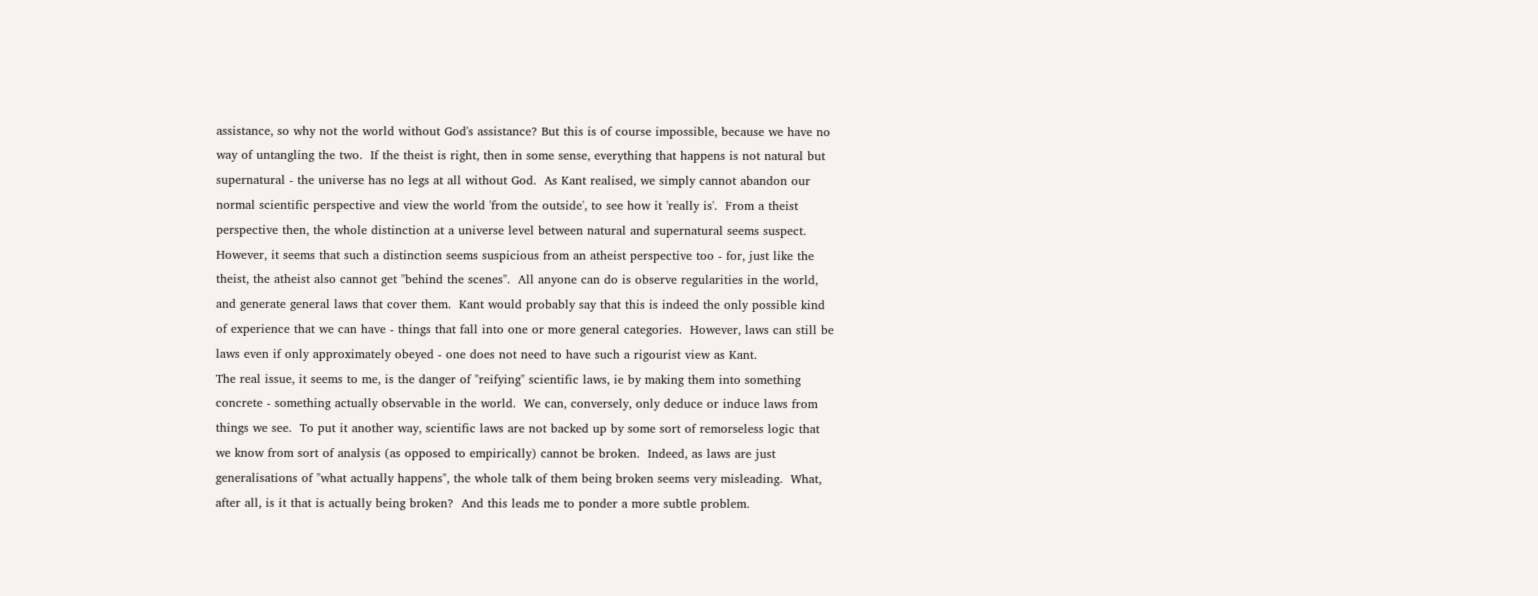assistance, so why not the world without God's assistance? But this is of course impossible, because we have no way of untangling the two.  If the theist is right, then in some sense, everything that happens is not natural but supernatural - the universe has no legs at all without God.  As Kant realised, we simply cannot abandon our normal scientific perspective and view the world 'from the outside', to see how it 'really is'.  From a theist perspective then, the whole distinction at a universe level between natural and supernatural seems suspect.
However, it seems that such a distinction seems suspicious from an atheist perspective too - for, just like the theist, the atheist also cannot get "behind the scenes".  All anyone can do is observe regularities in the world, and generate general laws that cover them.  Kant would probably say that this is indeed the only possible kind of experience that we can have - things that fall into one or more general categories.  However, laws can still be laws even if only approximately obeyed - one does not need to have such a rigourist view as Kant.
The real issue, it seems to me, is the danger of "reifying" scientific laws, ie by making them into something concrete - something actually observable in the world.  We can, conversely, only deduce or induce laws from things we see.  To put it another way, scientific laws are not backed up by some sort of remorseless logic that we know from sort of analysis (as opposed to empirically) cannot be broken.  Indeed, as laws are just generalisations of "what actually happens", the whole talk of them being broken seems very misleading.  What, after all, is it that is actually being broken?  And this leads me to ponder a more subtle problem.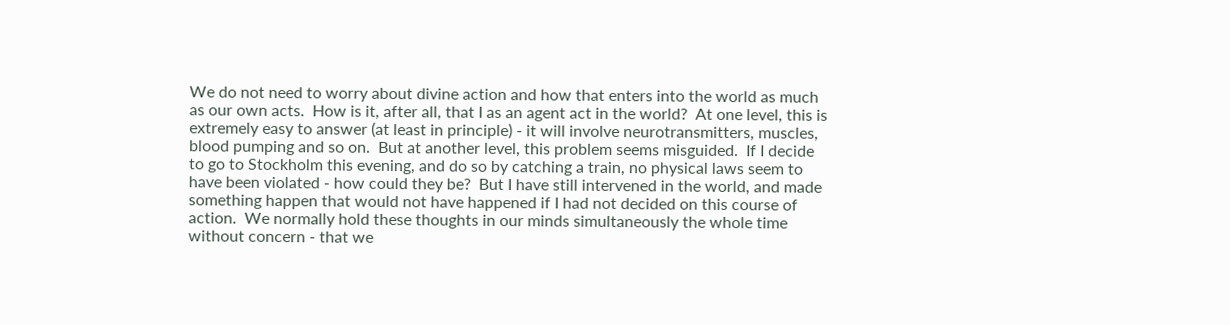We do not need to worry about divine action and how that enters into the world as much as our own acts.  How is it, after all, that I as an agent act in the world?  At one level, this is extremely easy to answer (at least in principle) - it will involve neurotransmitters, muscles, blood pumping and so on.  But at another level, this problem seems misguided.  If I decide to go to Stockholm this evening, and do so by catching a train, no physical laws seem to have been violated - how could they be?  But I have still intervened in the world, and made something happen that would not have happened if I had not decided on this course of action.  We normally hold these thoughts in our minds simultaneously the whole time without concern - that we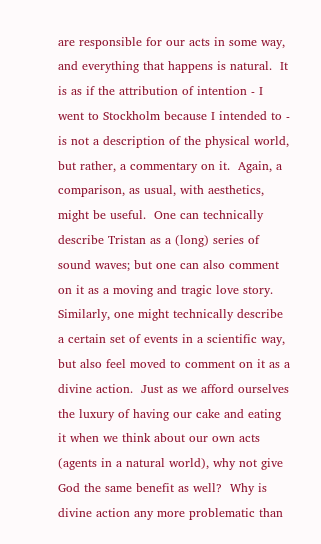are responsible for our acts in some way, and everything that happens is natural.  It is as if the attribution of intention - I went to Stockholm because I intended to - is not a description of the physical world, but rather, a commentary on it.  Again, a comparison, as usual, with aesthetics, might be useful.  One can technically describe Tristan as a (long) series of sound waves; but one can also comment on it as a moving and tragic love story.  Similarly, one might technically describe a certain set of events in a scientific way, but also feel moved to comment on it as a divine action.  Just as we afford ourselves the luxury of having our cake and eating it when we think about our own acts (agents in a natural world), why not give God the same benefit as well?  Why is divine action any more problematic than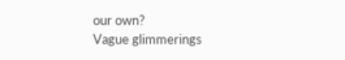our own?
Vague glimmerings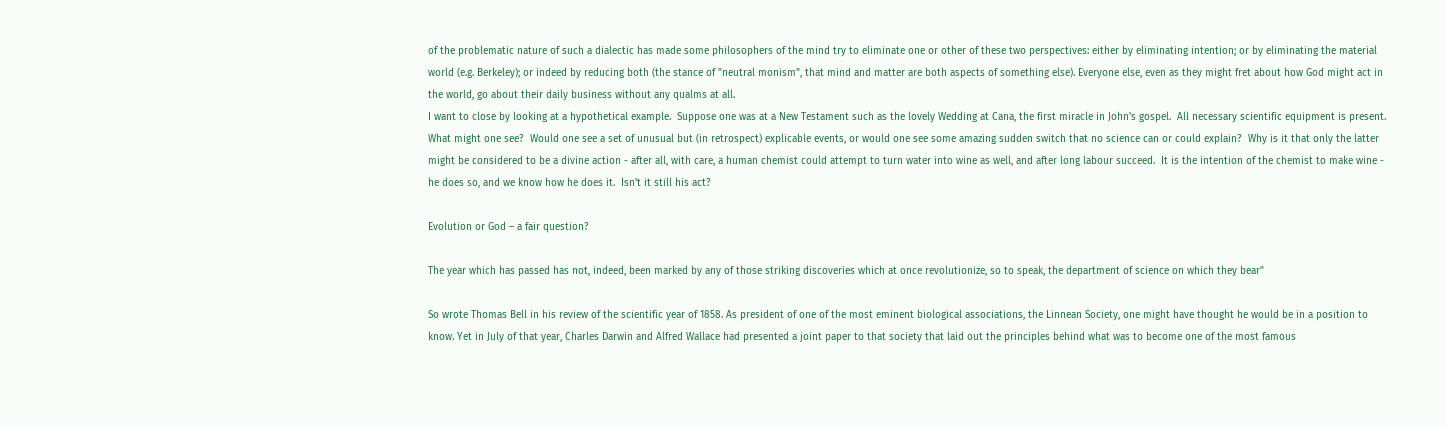of the problematic nature of such a dialectic has made some philosophers of the mind try to eliminate one or other of these two perspectives: either by eliminating intention; or by eliminating the material world (e.g. Berkeley); or indeed by reducing both (the stance of "neutral monism", that mind and matter are both aspects of something else). Everyone else, even as they might fret about how God might act in the world, go about their daily business without any qualms at all.
I want to close by looking at a hypothetical example.  Suppose one was at a New Testament such as the lovely Wedding at Cana, the first miracle in John's gospel.  All necessary scientific equipment is present.  What might one see?  Would one see a set of unusual but (in retrospect) explicable events, or would one see some amazing sudden switch that no science can or could explain?  Why is it that only the latter might be considered to be a divine action - after all, with care, a human chemist could attempt to turn water into wine as well, and after long labour succeed.  It is the intention of the chemist to make wine - he does so, and we know how he does it.  Isn't it still his act?

Evolution or God – a fair question?

The year which has passed has not, indeed, been marked by any of those striking discoveries which at once revolutionize, so to speak, the department of science on which they bear"

So wrote Thomas Bell in his review of the scientific year of 1858. As president of one of the most eminent biological associations, the Linnean Society, one might have thought he would be in a position to know. Yet in July of that year, Charles Darwin and Alfred Wallace had presented a joint paper to that society that laid out the principles behind what was to become one of the most famous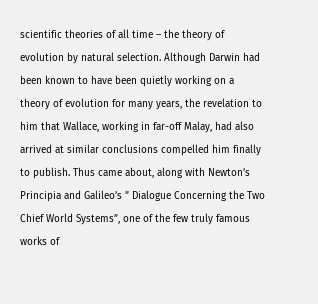scientific theories of all time – the theory of evolution by natural selection. Although Darwin had been known to have been quietly working on a theory of evolution for many years, the revelation to him that Wallace, working in far-off Malay, had also arrived at similar conclusions compelled him finally to publish. Thus came about, along with Newton’s Principia and Galileo’s ” Dialogue Concerning the Two Chief World Systems”, one of the few truly famous works of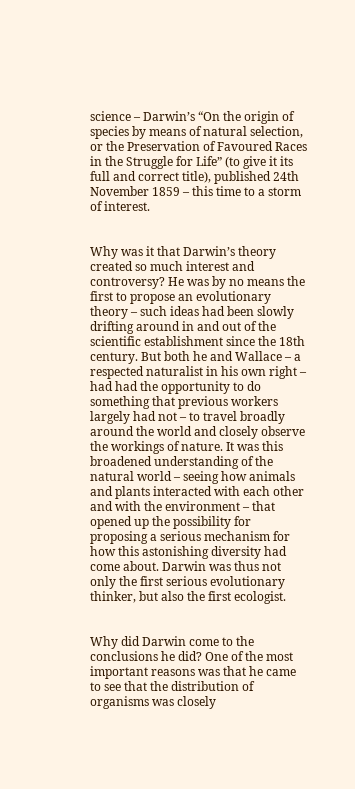science – Darwin’s “On the origin of species by means of natural selection, or the Preservation of Favoured Races in the Struggle for Life” (to give it its full and correct title), published 24th November 1859 – this time to a storm of interest.


Why was it that Darwin’s theory created so much interest and controversy? He was by no means the first to propose an evolutionary theory – such ideas had been slowly drifting around in and out of the scientific establishment since the 18th century. But both he and Wallace – a respected naturalist in his own right – had had the opportunity to do something that previous workers largely had not – to travel broadly around the world and closely observe the workings of nature. It was this broadened understanding of the natural world – seeing how animals and plants interacted with each other and with the environment – that opened up the possibility for proposing a serious mechanism for how this astonishing diversity had come about. Darwin was thus not only the first serious evolutionary thinker, but also the first ecologist.


Why did Darwin come to the conclusions he did? One of the most important reasons was that he came to see that the distribution of organisms was closely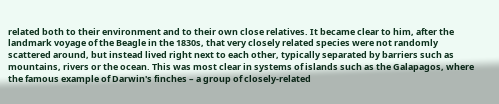related both to their environment and to their own close relatives. It became clear to him, after the landmark voyage of the Beagle in the 1830s, that very closely related species were not randomly scattered around, but instead lived right next to each other, typically separated by barriers such as mountains, rivers or the ocean. This was most clear in systems of islands such as the Galapagos, where the famous example of Darwin's finches – a group of closely-related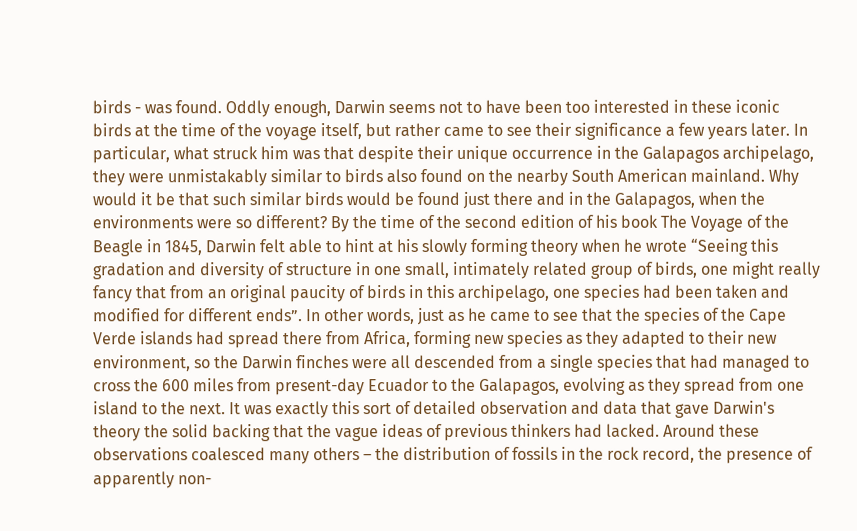birds - was found. Oddly enough, Darwin seems not to have been too interested in these iconic birds at the time of the voyage itself, but rather came to see their significance a few years later. In particular, what struck him was that despite their unique occurrence in the Galapagos archipelago, they were unmistakably similar to birds also found on the nearby South American mainland. Why would it be that such similar birds would be found just there and in the Galapagos, when the environments were so different? By the time of the second edition of his book The Voyage of the Beagle in 1845, Darwin felt able to hint at his slowly forming theory when he wrote “Seeing this gradation and diversity of structure in one small, intimately related group of birds, one might really fancy that from an original paucity of birds in this archipelago, one species had been taken and modified for different ends”. In other words, just as he came to see that the species of the Cape Verde islands had spread there from Africa, forming new species as they adapted to their new environment, so the Darwin finches were all descended from a single species that had managed to cross the 600 miles from present-day Ecuador to the Galapagos, evolving as they spread from one island to the next. It was exactly this sort of detailed observation and data that gave Darwin's theory the solid backing that the vague ideas of previous thinkers had lacked. Around these observations coalesced many others – the distribution of fossils in the rock record, the presence of apparently non-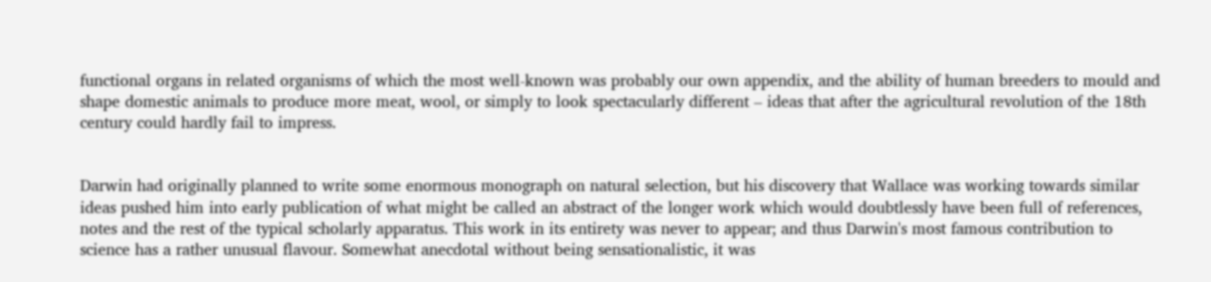functional organs in related organisms of which the most well-known was probably our own appendix, and the ability of human breeders to mould and shape domestic animals to produce more meat, wool, or simply to look spectacularly different – ideas that after the agricultural revolution of the 18th century could hardly fail to impress.


Darwin had originally planned to write some enormous monograph on natural selection, but his discovery that Wallace was working towards similar ideas pushed him into early publication of what might be called an abstract of the longer work which would doubtlessly have been full of references, notes and the rest of the typical scholarly apparatus. This work in its entirety was never to appear; and thus Darwin's most famous contribution to science has a rather unusual flavour. Somewhat anecdotal without being sensationalistic, it was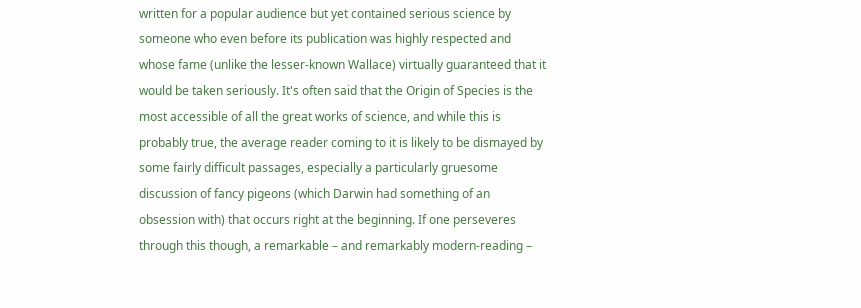written for a popular audience but yet contained serious science by someone who even before its publication was highly respected and whose fame (unlike the lesser-known Wallace) virtually guaranteed that it would be taken seriously. It's often said that the Origin of Species is the most accessible of all the great works of science, and while this is probably true, the average reader coming to it is likely to be dismayed by some fairly difficult passages, especially a particularly gruesome discussion of fancy pigeons (which Darwin had something of an obsession with) that occurs right at the beginning. If one perseveres through this though, a remarkable – and remarkably modern-reading –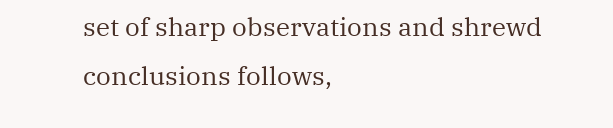set of sharp observations and shrewd conclusions follows,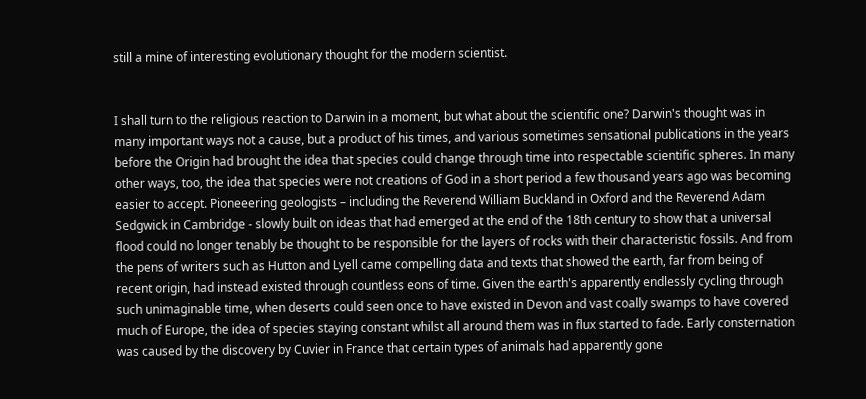still a mine of interesting evolutionary thought for the modern scientist.


I shall turn to the religious reaction to Darwin in a moment, but what about the scientific one? Darwin's thought was in many important ways not a cause, but a product of his times, and various sometimes sensational publications in the years before the Origin had brought the idea that species could change through time into respectable scientific spheres. In many other ways, too, the idea that species were not creations of God in a short period a few thousand years ago was becoming easier to accept. Pioneeering geologists – including the Reverend William Buckland in Oxford and the Reverend Adam Sedgwick in Cambridge - slowly built on ideas that had emerged at the end of the 18th century to show that a universal flood could no longer tenably be thought to be responsible for the layers of rocks with their characteristic fossils. And from the pens of writers such as Hutton and Lyell came compelling data and texts that showed the earth, far from being of recent origin, had instead existed through countless eons of time. Given the earth's apparently endlessly cycling through such unimaginable time, when deserts could seen once to have existed in Devon and vast coally swamps to have covered much of Europe, the idea of species staying constant whilst all around them was in flux started to fade. Early consternation was caused by the discovery by Cuvier in France that certain types of animals had apparently gone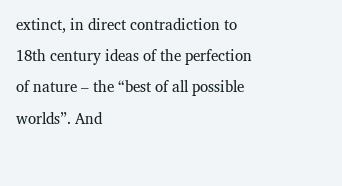extinct, in direct contradiction to 18th century ideas of the perfection of nature – the “best of all possible worlds”. And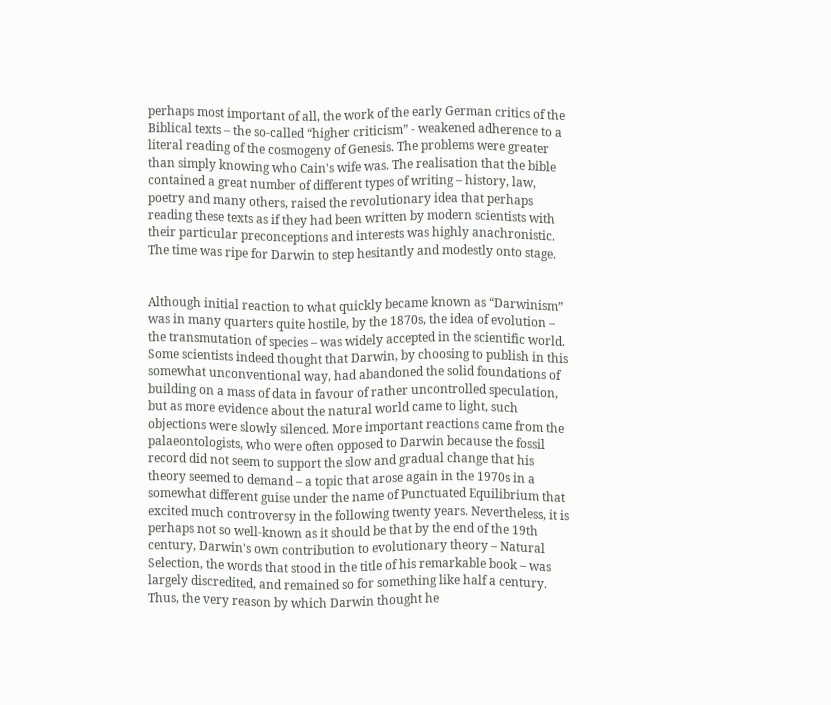perhaps most important of all, the work of the early German critics of the Biblical texts – the so-called “higher criticism” - weakened adherence to a literal reading of the cosmogeny of Genesis. The problems were greater than simply knowing who Cain's wife was. The realisation that the bible contained a great number of different types of writing – history, law, poetry and many others, raised the revolutionary idea that perhaps reading these texts as if they had been written by modern scientists with their particular preconceptions and interests was highly anachronistic. The time was ripe for Darwin to step hesitantly and modestly onto stage.


Although initial reaction to what quickly became known as “Darwinism” was in many quarters quite hostile, by the 1870s, the idea of evolution – the transmutation of species – was widely accepted in the scientific world. Some scientists indeed thought that Darwin, by choosing to publish in this somewhat unconventional way, had abandoned the solid foundations of building on a mass of data in favour of rather uncontrolled speculation, but as more evidence about the natural world came to light, such objections were slowly silenced. More important reactions came from the palaeontologists, who were often opposed to Darwin because the fossil record did not seem to support the slow and gradual change that his theory seemed to demand – a topic that arose again in the 1970s in a somewhat different guise under the name of Punctuated Equilibrium that excited much controversy in the following twenty years. Nevertheless, it is perhaps not so well-known as it should be that by the end of the 19th century, Darwin's own contribution to evolutionary theory – Natural Selection, the words that stood in the title of his remarkable book – was largely discredited, and remained so for something like half a century. Thus, the very reason by which Darwin thought he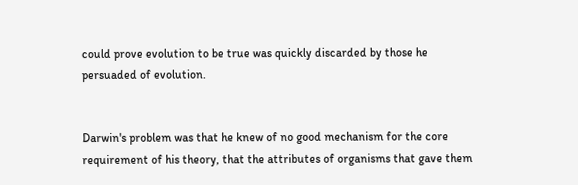could prove evolution to be true was quickly discarded by those he persuaded of evolution.


Darwin's problem was that he knew of no good mechanism for the core requirement of his theory, that the attributes of organisms that gave them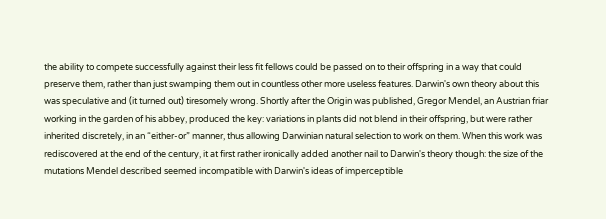the ability to compete successfully against their less fit fellows could be passed on to their offspring in a way that could preserve them, rather than just swamping them out in countless other more useless features. Darwin's own theory about this was speculative and (it turned out) tiresomely wrong. Shortly after the Origin was published, Gregor Mendel, an Austrian friar working in the garden of his abbey, produced the key: variations in plants did not blend in their offspring, but were rather inherited discretely, in an “either-or” manner, thus allowing Darwinian natural selection to work on them. When this work was rediscovered at the end of the century, it at first rather ironically added another nail to Darwin's theory though: the size of the mutations Mendel described seemed incompatible with Darwin's ideas of imperceptible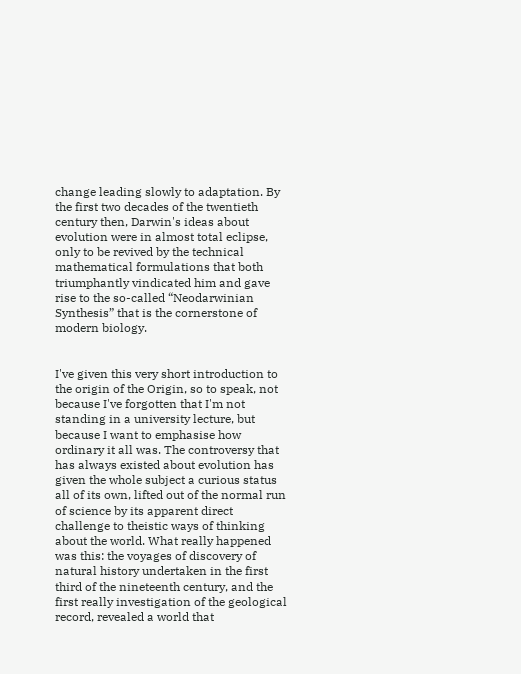change leading slowly to adaptation. By the first two decades of the twentieth century then, Darwin's ideas about evolution were in almost total eclipse, only to be revived by the technical mathematical formulations that both triumphantly vindicated him and gave rise to the so-called “Neodarwinian Synthesis” that is the cornerstone of modern biology.


I've given this very short introduction to the origin of the Origin, so to speak, not because I've forgotten that I'm not standing in a university lecture, but because I want to emphasise how ordinary it all was. The controversy that has always existed about evolution has given the whole subject a curious status all of its own, lifted out of the normal run of science by its apparent direct challenge to theistic ways of thinking about the world. What really happened was this: the voyages of discovery of natural history undertaken in the first third of the nineteenth century, and the first really investigation of the geological record, revealed a world that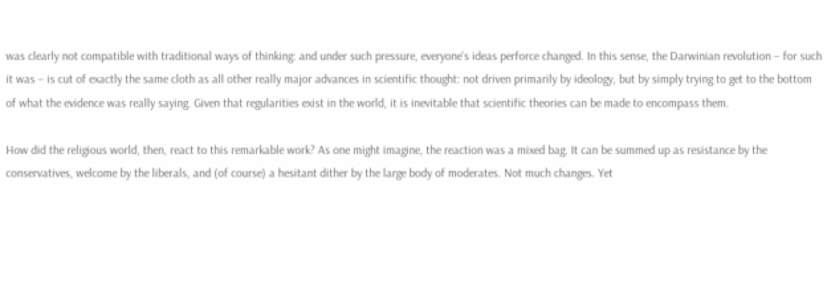was clearly not compatible with traditional ways of thinking: and under such pressure, everyone's ideas perforce changed. In this sense, the Darwinian revolution – for such it was – is cut of exactly the same cloth as all other really major advances in scientific thought: not driven primarily by ideology, but by simply trying to get to the bottom of what the evidence was really saying. Given that regularities exist in the world, it is inevitable that scientific theories can be made to encompass them.

How did the religious world, then, react to this remarkable work? As one might imagine, the reaction was a mixed bag. It can be summed up as resistance by the conservatives, welcome by the liberals, and (of course) a hesitant dither by the large body of moderates. Not much changes. Yet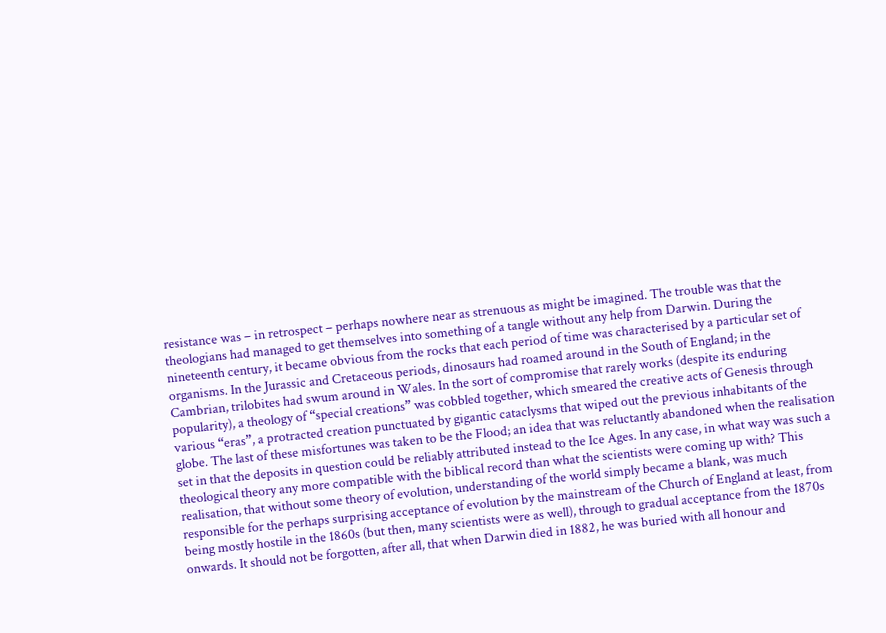resistance was – in retrospect – perhaps nowhere near as strenuous as might be imagined. The trouble was that the theologians had managed to get themselves into something of a tangle without any help from Darwin. During the nineteenth century, it became obvious from the rocks that each period of time was characterised by a particular set of organisms. In the Jurassic and Cretaceous periods, dinosaurs had roamed around in the South of England; in the Cambrian, trilobites had swum around in Wales. In the sort of compromise that rarely works (despite its enduring popularity), a theology of “special creations” was cobbled together, which smeared the creative acts of Genesis through various “eras”, a protracted creation punctuated by gigantic cataclysms that wiped out the previous inhabitants of the globe. The last of these misfortunes was taken to be the Flood; an idea that was reluctantly abandoned when the realisation set in that the deposits in question could be reliably attributed instead to the Ice Ages. In any case, in what way was such a theological theory any more compatible with the biblical record than what the scientists were coming up with? This realisation, that without some theory of evolution, understanding of the world simply became a blank, was much responsible for the perhaps surprising acceptance of evolution by the mainstream of the Church of England at least, from being mostly hostile in the 1860s (but then, many scientists were as well), through to gradual acceptance from the 1870s onwards. It should not be forgotten, after all, that when Darwin died in 1882, he was buried with all honour and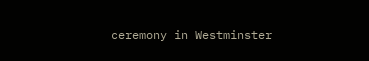ceremony in Westminster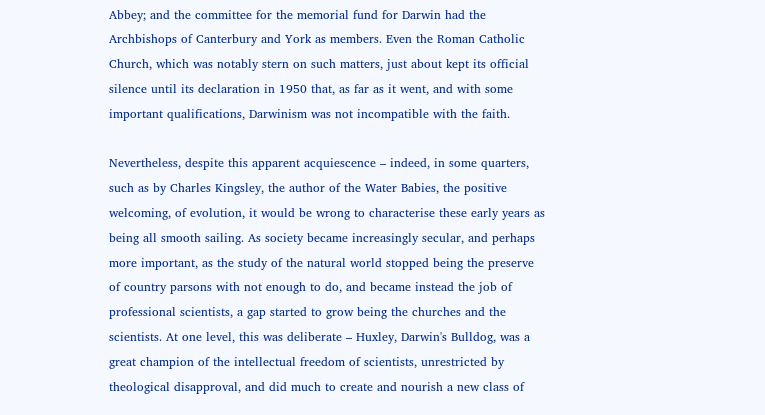Abbey; and the committee for the memorial fund for Darwin had the Archbishops of Canterbury and York as members. Even the Roman Catholic Church, which was notably stern on such matters, just about kept its official silence until its declaration in 1950 that, as far as it went, and with some important qualifications, Darwinism was not incompatible with the faith.

Nevertheless, despite this apparent acquiescence – indeed, in some quarters, such as by Charles Kingsley, the author of the Water Babies, the positive welcoming, of evolution, it would be wrong to characterise these early years as being all smooth sailing. As society became increasingly secular, and perhaps more important, as the study of the natural world stopped being the preserve of country parsons with not enough to do, and became instead the job of professional scientists, a gap started to grow being the churches and the scientists. At one level, this was deliberate – Huxley, Darwin's Bulldog, was a great champion of the intellectual freedom of scientists, unrestricted by theological disapproval, and did much to create and nourish a new class of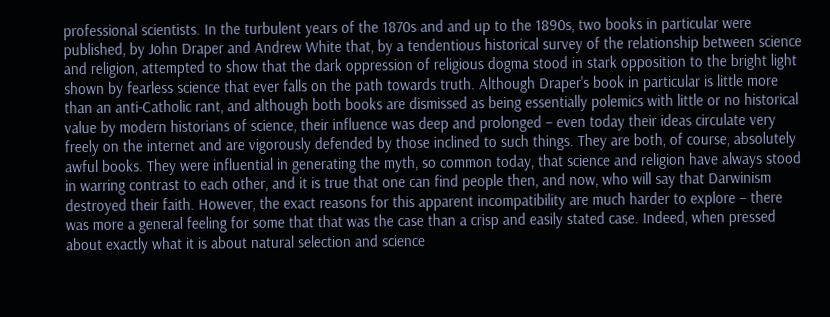professional scientists. In the turbulent years of the 1870s and and up to the 1890s, two books in particular were published, by John Draper and Andrew White that, by a tendentious historical survey of the relationship between science and religion, attempted to show that the dark oppression of religious dogma stood in stark opposition to the bright light shown by fearless science that ever falls on the path towards truth. Although Draper's book in particular is little more than an anti-Catholic rant, and although both books are dismissed as being essentially polemics with little or no historical value by modern historians of science, their influence was deep and prolonged – even today their ideas circulate very freely on the internet and are vigorously defended by those inclined to such things. They are both, of course, absolutely awful books. They were influential in generating the myth, so common today, that science and religion have always stood in warring contrast to each other, and it is true that one can find people then, and now, who will say that Darwinism destroyed their faith. However, the exact reasons for this apparent incompatibility are much harder to explore – there was more a general feeling for some that that was the case than a crisp and easily stated case. Indeed, when pressed about exactly what it is about natural selection and science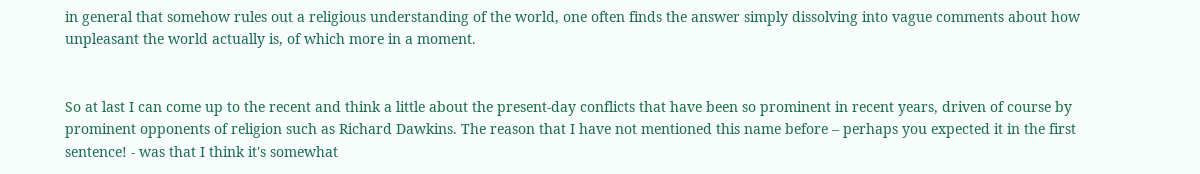in general that somehow rules out a religious understanding of the world, one often finds the answer simply dissolving into vague comments about how unpleasant the world actually is, of which more in a moment.


So at last I can come up to the recent and think a little about the present-day conflicts that have been so prominent in recent years, driven of course by prominent opponents of religion such as Richard Dawkins. The reason that I have not mentioned this name before – perhaps you expected it in the first sentence! - was that I think it's somewhat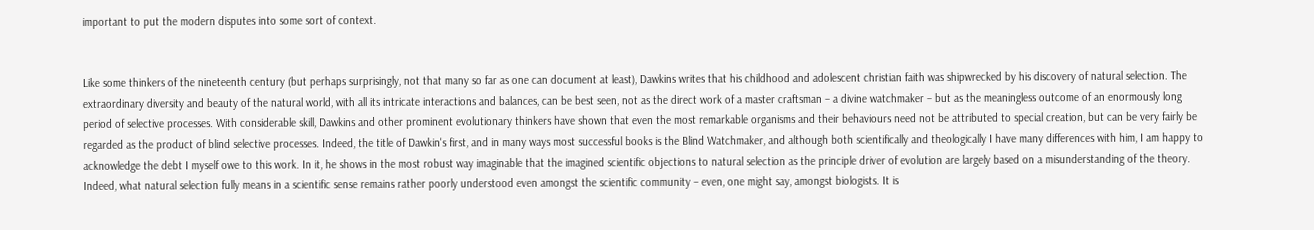important to put the modern disputes into some sort of context.


Like some thinkers of the nineteenth century (but perhaps surprisingly, not that many so far as one can document at least), Dawkins writes that his childhood and adolescent christian faith was shipwrecked by his discovery of natural selection. The extraordinary diversity and beauty of the natural world, with all its intricate interactions and balances, can be best seen, not as the direct work of a master craftsman – a divine watchmaker – but as the meaningless outcome of an enormously long period of selective processes. With considerable skill, Dawkins and other prominent evolutionary thinkers have shown that even the most remarkable organisms and their behaviours need not be attributed to special creation, but can be very fairly be regarded as the product of blind selective processes. Indeed, the title of Dawkin's first, and in many ways most successful books is the Blind Watchmaker, and although both scientifically and theologically I have many differences with him, I am happy to acknowledge the debt I myself owe to this work. In it, he shows in the most robust way imaginable that the imagined scientific objections to natural selection as the principle driver of evolution are largely based on a misunderstanding of the theory. Indeed, what natural selection fully means in a scientific sense remains rather poorly understood even amongst the scientific community – even, one might say, amongst biologists. It is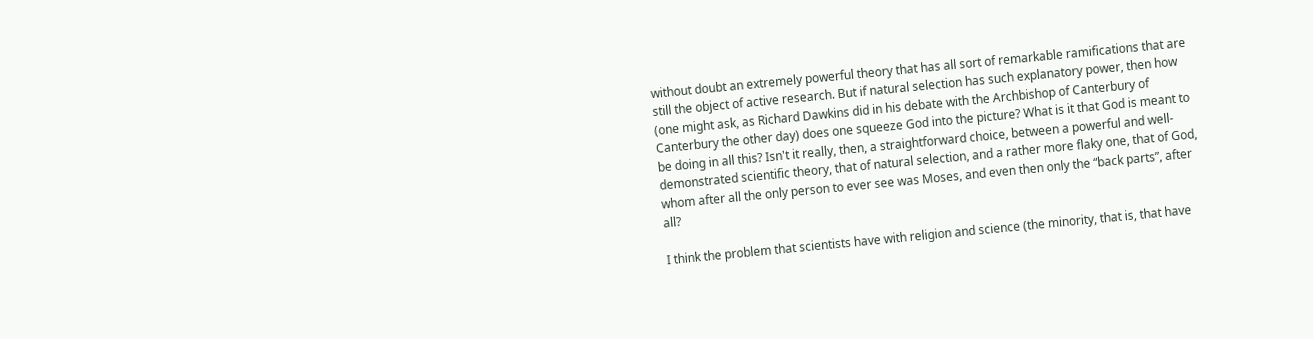without doubt an extremely powerful theory that has all sort of remarkable ramifications that are still the object of active research. But if natural selection has such explanatory power, then how (one might ask, as Richard Dawkins did in his debate with the Archbishop of Canterbury of Canterbury the other day) does one squeeze God into the picture? What is it that God is meant to be doing in all this? Isn't it really, then, a straightforward choice, between a powerful and well-demonstrated scientific theory, that of natural selection, and a rather more flaky one, that of God, whom after all the only person to ever see was Moses, and even then only the “back parts”, after all?

I think the problem that scientists have with religion and science (the minority, that is, that have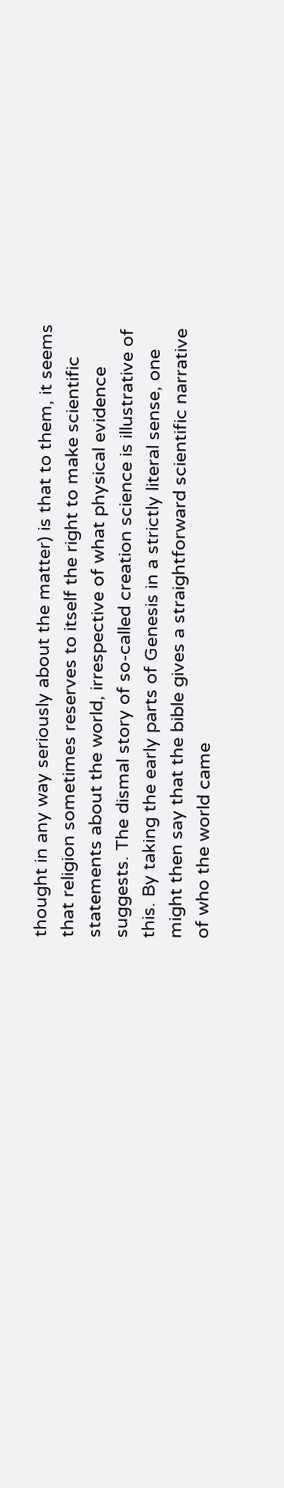thought in any way seriously about the matter) is that to them, it seems that religion sometimes reserves to itself the right to make scientific statements about the world, irrespective of what physical evidence suggests. The dismal story of so-called creation science is illustrative of this. By taking the early parts of Genesis in a strictly literal sense, one might then say that the bible gives a straightforward scientific narrative of who the world came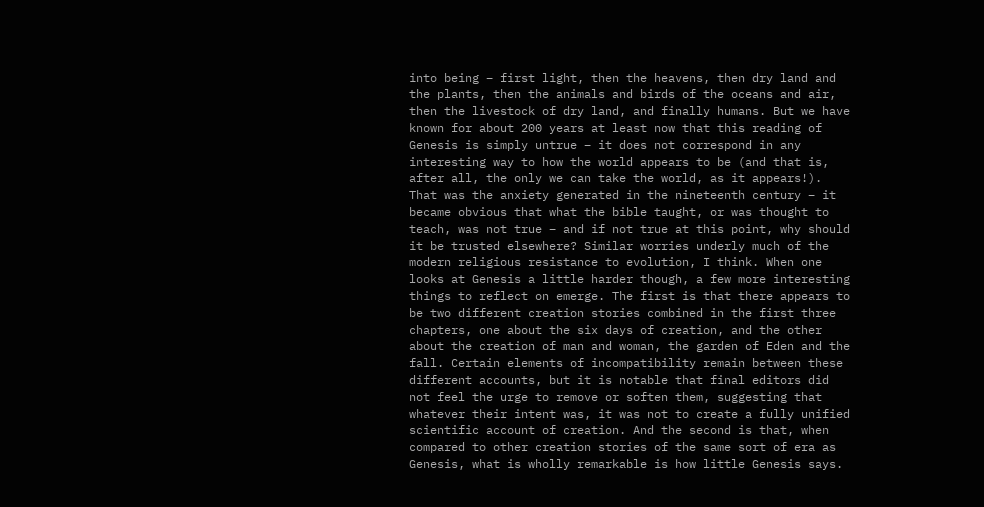into being – first light, then the heavens, then dry land and the plants, then the animals and birds of the oceans and air, then the livestock of dry land, and finally humans. But we have known for about 200 years at least now that this reading of Genesis is simply untrue – it does not correspond in any interesting way to how the world appears to be (and that is, after all, the only we can take the world, as it appears!). That was the anxiety generated in the nineteenth century – it became obvious that what the bible taught, or was thought to teach, was not true – and if not true at this point, why should it be trusted elsewhere? Similar worries underly much of the modern religious resistance to evolution, I think. When one looks at Genesis a little harder though, a few more interesting things to reflect on emerge. The first is that there appears to be two different creation stories combined in the first three chapters, one about the six days of creation, and the other about the creation of man and woman, the garden of Eden and the fall. Certain elements of incompatibility remain between these different accounts, but it is notable that final editors did not feel the urge to remove or soften them, suggesting that whatever their intent was, it was not to create a fully unified scientific account of creation. And the second is that, when compared to other creation stories of the same sort of era as Genesis, what is wholly remarkable is how little Genesis says.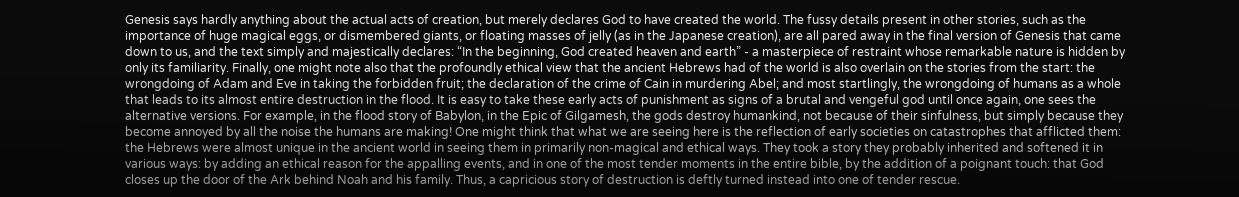Genesis says hardly anything about the actual acts of creation, but merely declares God to have created the world. The fussy details present in other stories, such as the importance of huge magical eggs, or dismembered giants, or floating masses of jelly (as in the Japanese creation), are all pared away in the final version of Genesis that came down to us, and the text simply and majestically declares: “In the beginning, God created heaven and earth” - a masterpiece of restraint whose remarkable nature is hidden by only its familiarity. Finally, one might note also that the profoundly ethical view that the ancient Hebrews had of the world is also overlain on the stories from the start: the wrongdoing of Adam and Eve in taking the forbidden fruit; the declaration of the crime of Cain in murdering Abel; and most startlingly, the wrongdoing of humans as a whole that leads to its almost entire destruction in the flood. It is easy to take these early acts of punishment as signs of a brutal and vengeful god until once again, one sees the alternative versions. For example, in the flood story of Babylon, in the Epic of Gilgamesh, the gods destroy humankind, not because of their sinfulness, but simply because they become annoyed by all the noise the humans are making! One might think that what we are seeing here is the reflection of early societies on catastrophes that afflicted them: the Hebrews were almost unique in the ancient world in seeing them in primarily non-magical and ethical ways. They took a story they probably inherited and softened it in various ways: by adding an ethical reason for the appalling events, and in one of the most tender moments in the entire bible, by the addition of a poignant touch: that God closes up the door of the Ark behind Noah and his family. Thus, a capricious story of destruction is deftly turned instead into one of tender rescue.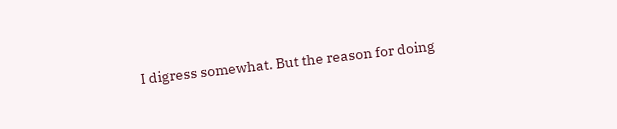I digress somewhat. But the reason for doing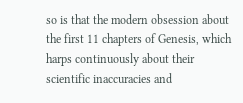so is that the modern obsession about the first 11 chapters of Genesis, which harps continuously about their scientific inaccuracies and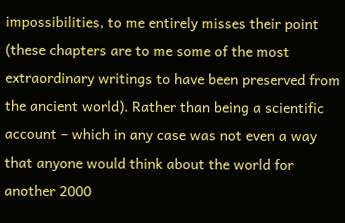impossibilities, to me entirely misses their point (these chapters are to me some of the most extraordinary writings to have been preserved from the ancient world). Rather than being a scientific account – which in any case was not even a way that anyone would think about the world for another 2000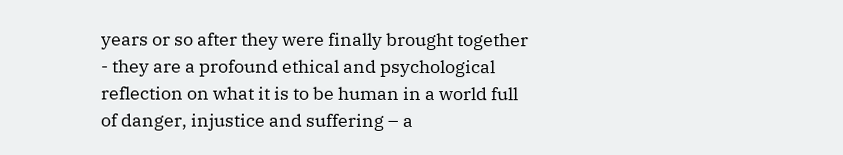years or so after they were finally brought together - they are a profound ethical and psychological reflection on what it is to be human in a world full of danger, injustice and suffering – a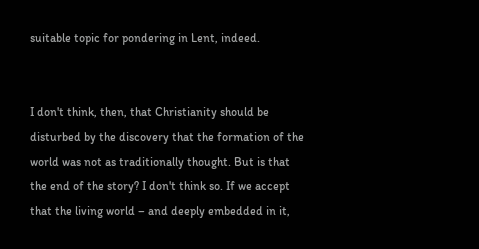suitable topic for pondering in Lent, indeed.


I don't think, then, that Christianity should be disturbed by the discovery that the formation of the world was not as traditionally thought. But is that the end of the story? I don't think so. If we accept that the living world – and deeply embedded in it,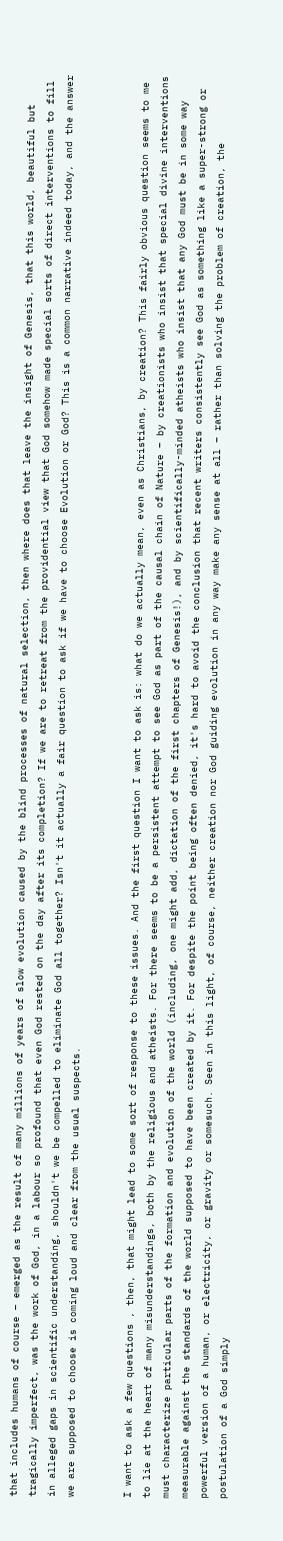that includes humans of course – emerged as the result of many millions of years of slow evolution caused by the blind processes of natural selection, then where does that leave the insight of Genesis, that this world, beautiful but tragically imperfect, was the work of God, in a labour so profound that even God rested on the day after its completion? If we are to retreat from the providential view that God somehow made special sorts of direct interventions to fill in alleged gaps in scientific understanding, shouldn't we be compelled to eliminate God all together? Isn't it actually a fair question to ask if we have to choose Evolution or God? This is a common narrative indeed today, and the answer we are supposed to choose is coming loud and clear from the usual suspects.


I want to ask a few questions , then, that might lead to some sort of response to these issues. And the first question I want to ask is: what do we actually mean, even as Christians, by creation? This fairly obvious question seems to me to lie at the heart of many misunderstandings, both by the religious and atheists. For there seems to be a persistent attempt to see God as part of the causal chain of Nature – by creationists who insist that special divine interventions must characterize particular parts of the formation and evolution of the world (including, one might add, dictation of the first chapters of Genesis!), and by scientifically-minded atheists who insist that any God must be in some way measurable against the standards of the world supposed to have been created by it. For despite the point being often denied, it's hard to avoid the conclusion that recent writers consistently see God as something like a super-strong or powerful version of a human, or electricity, or gravity or somesuch. Seen in this light, of course, neither creation nor God guiding evolution in any way make any sense at all – rather than solving the problem of creation, the postulation of a God simply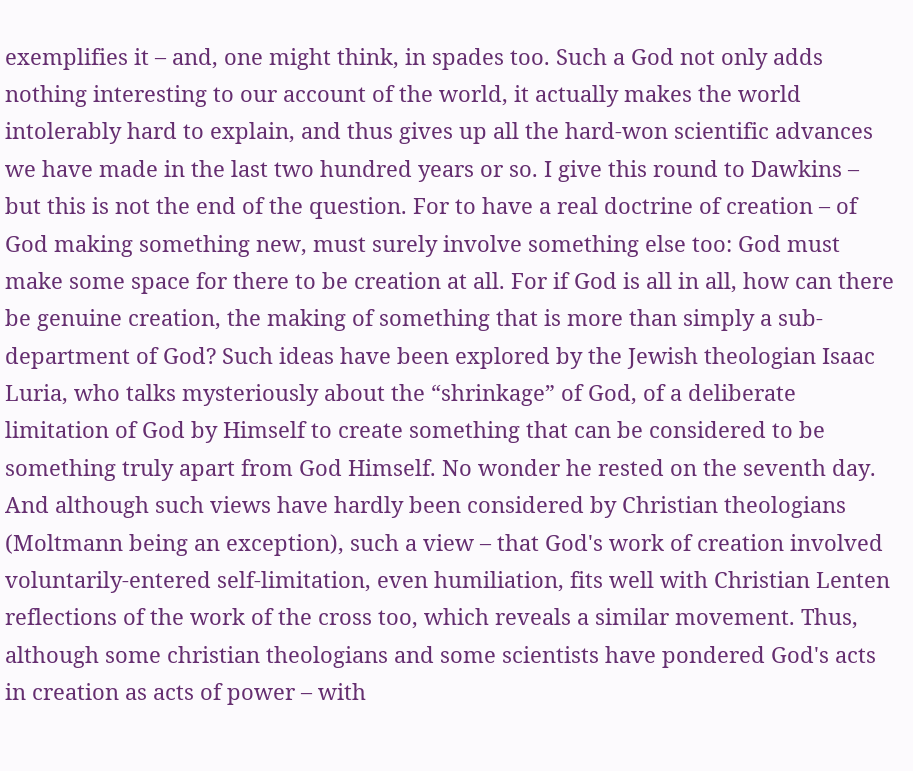exemplifies it – and, one might think, in spades too. Such a God not only adds nothing interesting to our account of the world, it actually makes the world intolerably hard to explain, and thus gives up all the hard-won scientific advances we have made in the last two hundred years or so. I give this round to Dawkins – but this is not the end of the question. For to have a real doctrine of creation – of God making something new, must surely involve something else too: God must make some space for there to be creation at all. For if God is all in all, how can there be genuine creation, the making of something that is more than simply a sub-department of God? Such ideas have been explored by the Jewish theologian Isaac Luria, who talks mysteriously about the “shrinkage” of God, of a deliberate limitation of God by Himself to create something that can be considered to be something truly apart from God Himself. No wonder he rested on the seventh day. And although such views have hardly been considered by Christian theologians (Moltmann being an exception), such a view – that God's work of creation involved voluntarily-entered self-limitation, even humiliation, fits well with Christian Lenten reflections of the work of the cross too, which reveals a similar movement. Thus, although some christian theologians and some scientists have pondered God's acts in creation as acts of power – with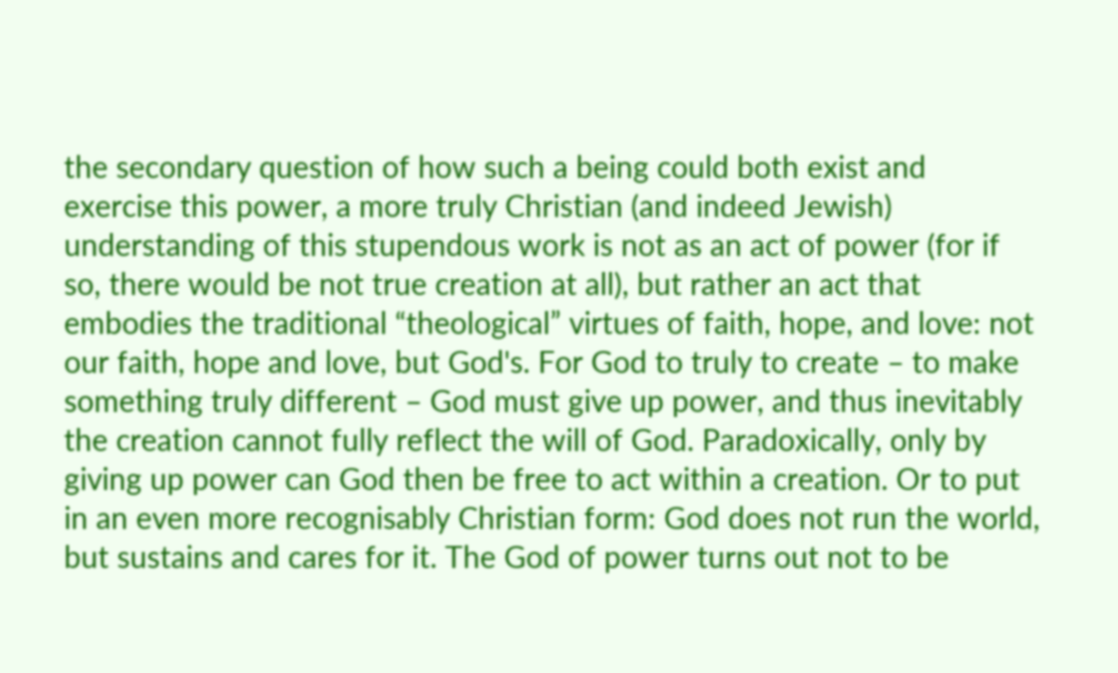the secondary question of how such a being could both exist and exercise this power, a more truly Christian (and indeed Jewish) understanding of this stupendous work is not as an act of power (for if so, there would be not true creation at all), but rather an act that embodies the traditional “theological” virtues of faith, hope, and love: not our faith, hope and love, but God's. For God to truly to create – to make something truly different – God must give up power, and thus inevitably the creation cannot fully reflect the will of God. Paradoxically, only by giving up power can God then be free to act within a creation. Or to put in an even more recognisably Christian form: God does not run the world, but sustains and cares for it. The God of power turns out not to be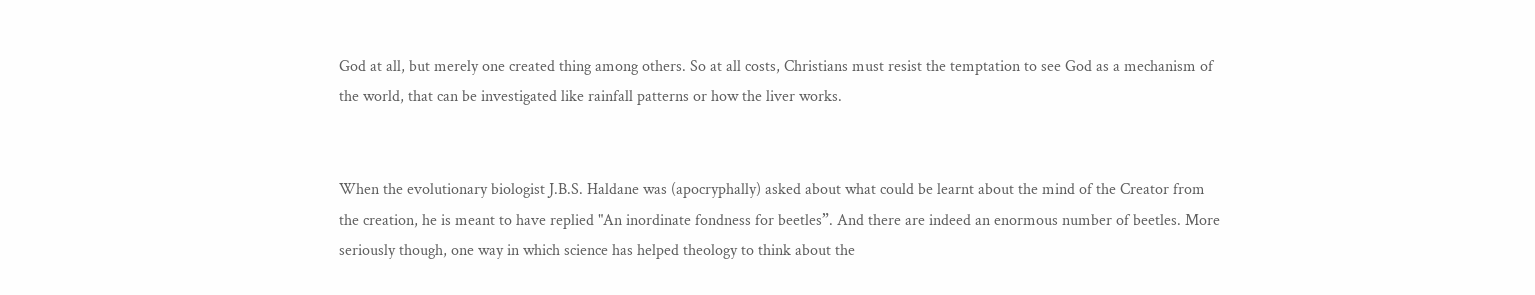God at all, but merely one created thing among others. So at all costs, Christians must resist the temptation to see God as a mechanism of the world, that can be investigated like rainfall patterns or how the liver works.


When the evolutionary biologist J.B.S. Haldane was (apocryphally) asked about what could be learnt about the mind of the Creator from the creation, he is meant to have replied "An inordinate fondness for beetles”. And there are indeed an enormous number of beetles. More seriously though, one way in which science has helped theology to think about the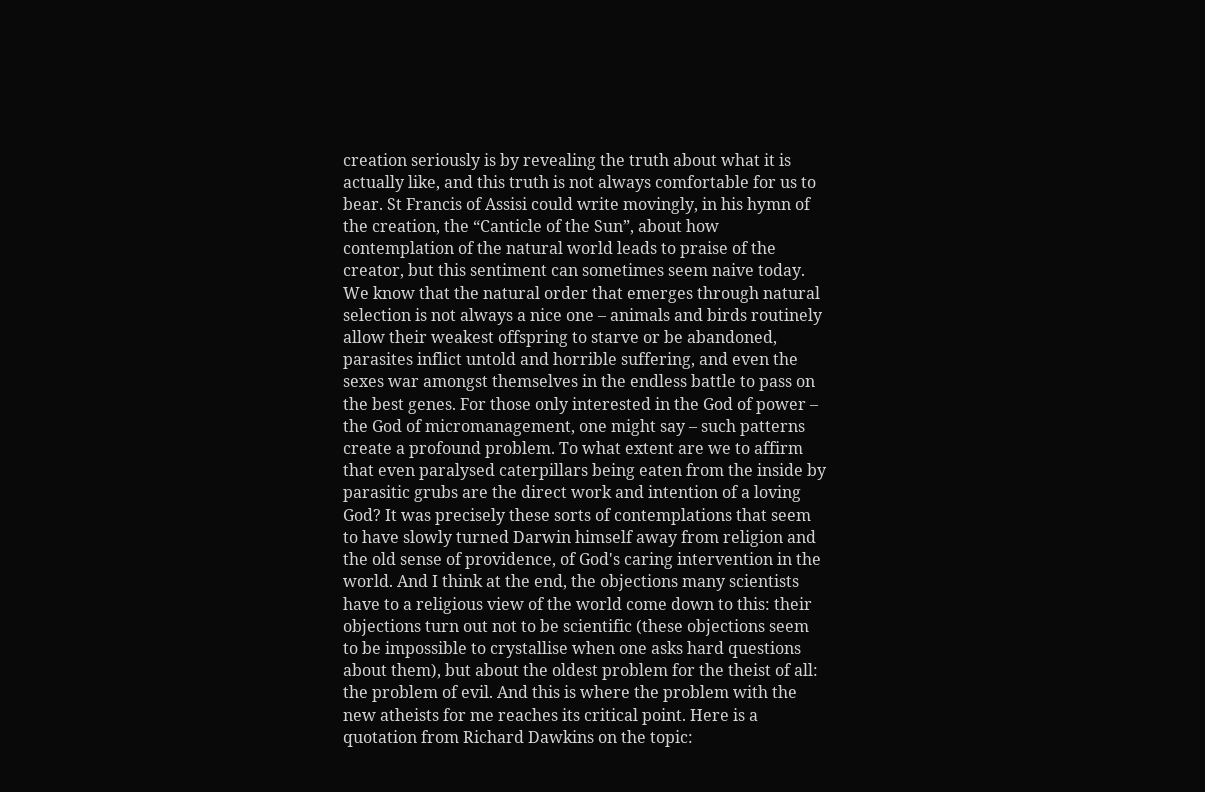creation seriously is by revealing the truth about what it is actually like, and this truth is not always comfortable for us to bear. St Francis of Assisi could write movingly, in his hymn of the creation, the “Canticle of the Sun”, about how contemplation of the natural world leads to praise of the creator, but this sentiment can sometimes seem naive today. We know that the natural order that emerges through natural selection is not always a nice one – animals and birds routinely allow their weakest offspring to starve or be abandoned, parasites inflict untold and horrible suffering, and even the sexes war amongst themselves in the endless battle to pass on the best genes. For those only interested in the God of power – the God of micromanagement, one might say – such patterns create a profound problem. To what extent are we to affirm that even paralysed caterpillars being eaten from the inside by parasitic grubs are the direct work and intention of a loving God? It was precisely these sorts of contemplations that seem to have slowly turned Darwin himself away from religion and the old sense of providence, of God's caring intervention in the world. And I think at the end, the objections many scientists have to a religious view of the world come down to this: their objections turn out not to be scientific (these objections seem to be impossible to crystallise when one asks hard questions about them), but about the oldest problem for the theist of all: the problem of evil. And this is where the problem with the new atheists for me reaches its critical point. Here is a quotation from Richard Dawkins on the topic: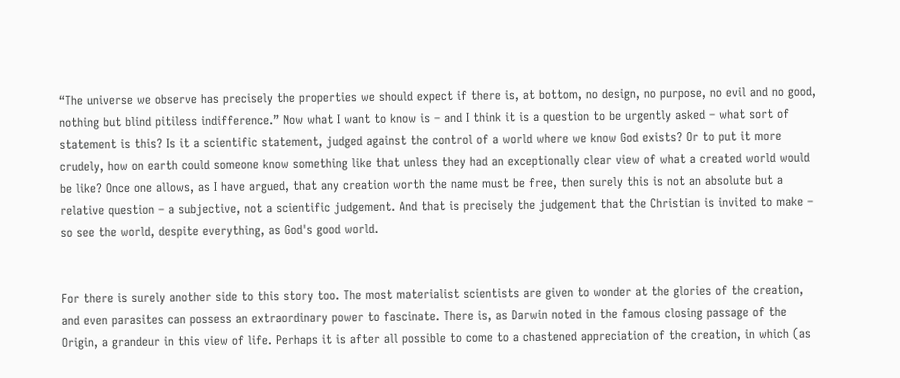“The universe we observe has precisely the properties we should expect if there is, at bottom, no design, no purpose, no evil and no good, nothing but blind pitiless indifference.” Now what I want to know is – and I think it is a question to be urgently asked – what sort of statement is this? Is it a scientific statement, judged against the control of a world where we know God exists? Or to put it more crudely, how on earth could someone know something like that unless they had an exceptionally clear view of what a created world would be like? Once one allows, as I have argued, that any creation worth the name must be free, then surely this is not an absolute but a relative question – a subjective, not a scientific judgement. And that is precisely the judgement that the Christian is invited to make – so see the world, despite everything, as God's good world.


For there is surely another side to this story too. The most materialist scientists are given to wonder at the glories of the creation, and even parasites can possess an extraordinary power to fascinate. There is, as Darwin noted in the famous closing passage of the Origin, a grandeur in this view of life. Perhaps it is after all possible to come to a chastened appreciation of the creation, in which (as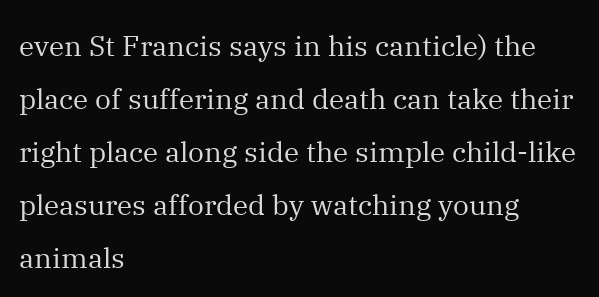even St Francis says in his canticle) the place of suffering and death can take their right place along side the simple child-like pleasures afforded by watching young animals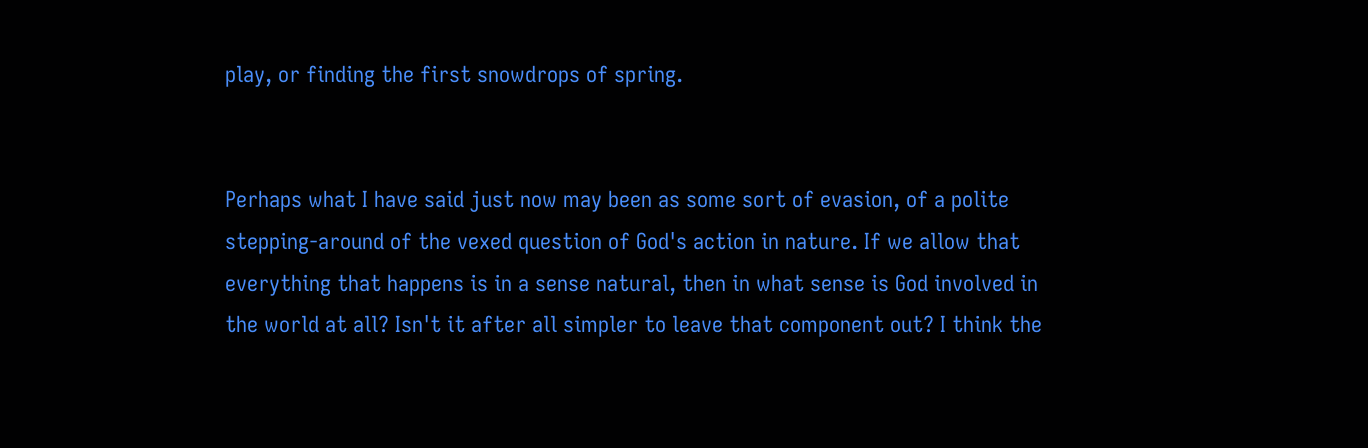play, or finding the first snowdrops of spring.


Perhaps what I have said just now may been as some sort of evasion, of a polite stepping-around of the vexed question of God's action in nature. If we allow that everything that happens is in a sense natural, then in what sense is God involved in the world at all? Isn't it after all simpler to leave that component out? I think the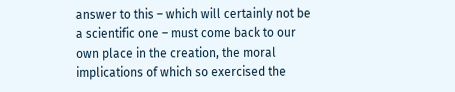answer to this – which will certainly not be a scientific one – must come back to our own place in the creation, the moral implications of which so exercised the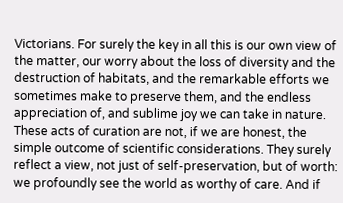Victorians. For surely the key in all this is our own view of the matter, our worry about the loss of diversity and the destruction of habitats, and the remarkable efforts we sometimes make to preserve them, and the endless appreciation of, and sublime joy we can take in nature. These acts of curation are not, if we are honest, the simple outcome of scientific considerations. They surely reflect a view, not just of self-preservation, but of worth: we profoundly see the world as worthy of care. And if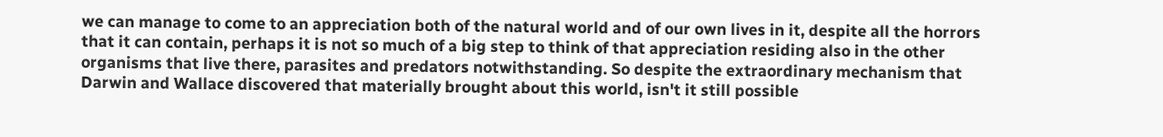we can manage to come to an appreciation both of the natural world and of our own lives in it, despite all the horrors that it can contain, perhaps it is not so much of a big step to think of that appreciation residing also in the other organisms that live there, parasites and predators notwithstanding. So despite the extraordinary mechanism that Darwin and Wallace discovered that materially brought about this world, isn't it still possible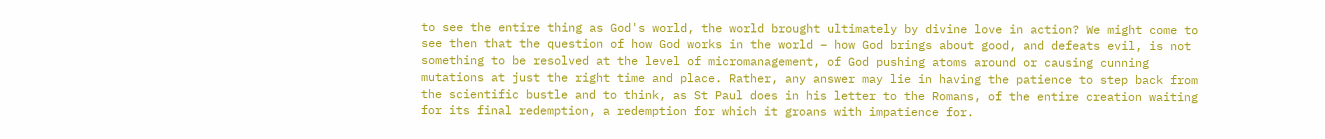to see the entire thing as God's world, the world brought ultimately by divine love in action? We might come to see then that the question of how God works in the world – how God brings about good, and defeats evil, is not something to be resolved at the level of micromanagement, of God pushing atoms around or causing cunning mutations at just the right time and place. Rather, any answer may lie in having the patience to step back from the scientific bustle and to think, as St Paul does in his letter to the Romans, of the entire creation waiting for its final redemption, a redemption for which it groans with impatience for.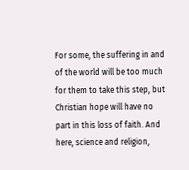For some, the suffering in and of the world will be too much for them to take this step, but Christian hope will have no part in this loss of faith. And here, science and religion,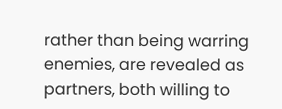rather than being warring enemies, are revealed as partners, both willing to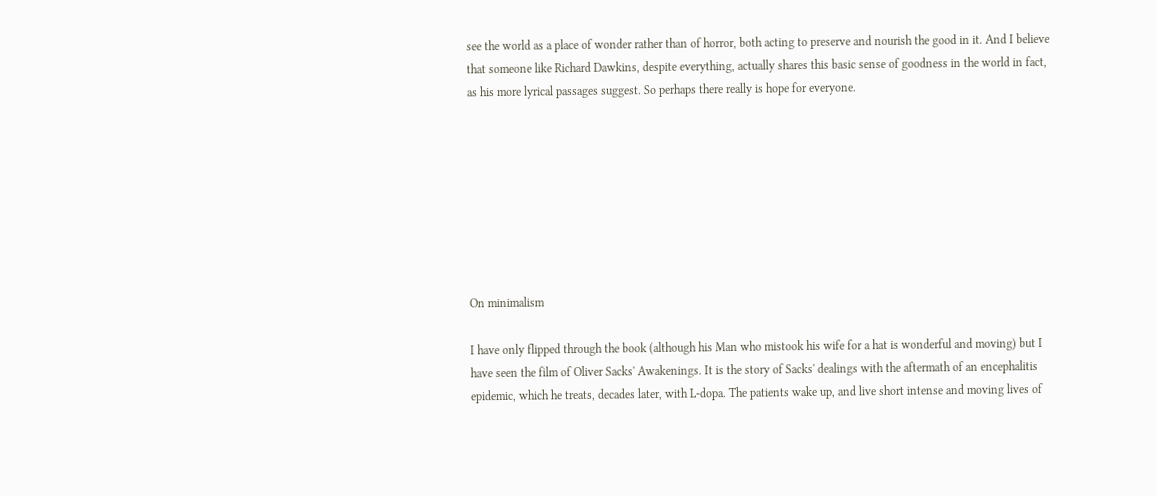see the world as a place of wonder rather than of horror, both acting to preserve and nourish the good in it. And I believe that someone like Richard Dawkins, despite everything, actually shares this basic sense of goodness in the world in fact, as his more lyrical passages suggest. So perhaps there really is hope for everyone.








On minimalism

I have only flipped through the book (although his Man who mistook his wife for a hat is wonderful and moving) but I have seen the film of Oliver Sacks' Awakenings. It is the story of Sacks' dealings with the aftermath of an encephalitis epidemic, which he treats, decades later, with L-dopa. The patients wake up, and live short intense and moving lives of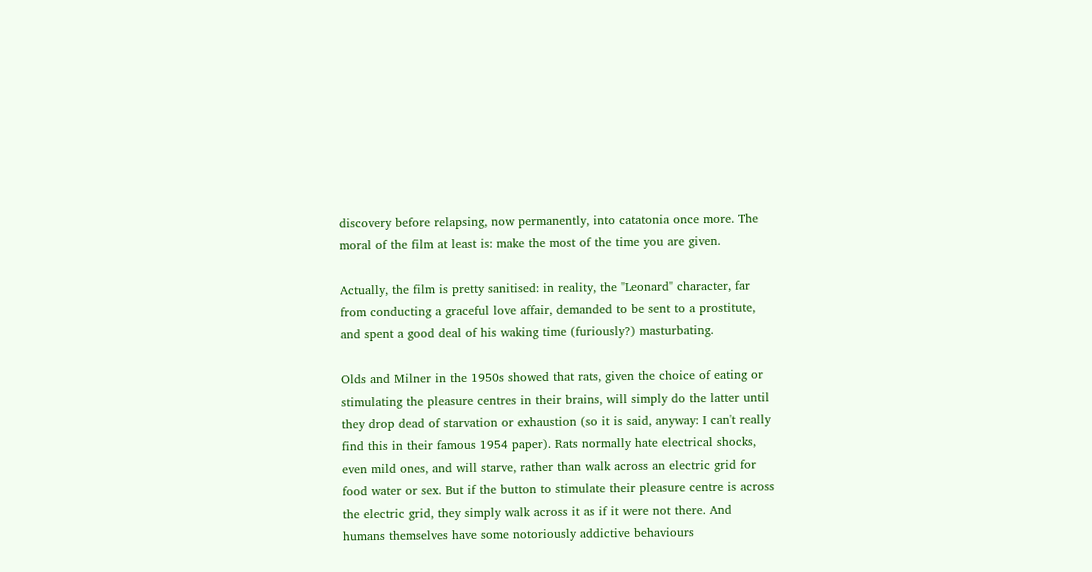discovery before relapsing, now permanently, into catatonia once more. The moral of the film at least is: make the most of the time you are given.

Actually, the film is pretty sanitised: in reality, the "Leonard" character, far from conducting a graceful love affair, demanded to be sent to a prostitute, and spent a good deal of his waking time (furiously?) masturbating.

Olds and Milner in the 1950s showed that rats, given the choice of eating or stimulating the pleasure centres in their brains, will simply do the latter until they drop dead of starvation or exhaustion (so it is said, anyway: I can't really find this in their famous 1954 paper). Rats normally hate electrical shocks, even mild ones, and will starve, rather than walk across an electric grid for food water or sex. But if the button to stimulate their pleasure centre is across the electric grid, they simply walk across it as if it were not there. And humans themselves have some notoriously addictive behaviours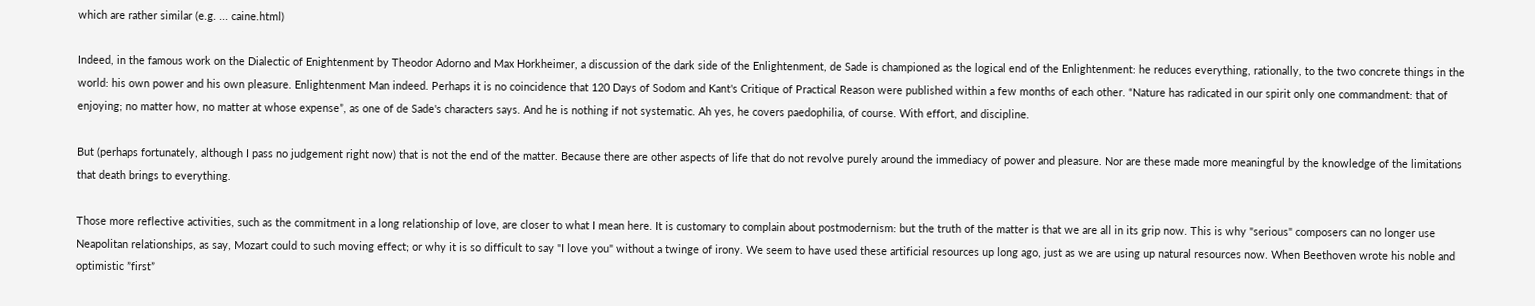which are rather similar (e.g. ... caine.html)

Indeed, in the famous work on the Dialectic of Enightenment by Theodor Adorno and Max Horkheimer, a discussion of the dark side of the Enlightenment, de Sade is championed as the logical end of the Enlightenment: he reduces everything, rationally, to the two concrete things in the world: his own power and his own pleasure. Enlightenment Man indeed. Perhaps it is no coincidence that 120 Days of Sodom and Kant's Critique of Practical Reason were published within a few months of each other. “Nature has radicated in our spirit only one commandment: that of enjoying; no matter how, no matter at whose expense”, as one of de Sade's characters says. And he is nothing if not systematic. Ah yes, he covers paedophilia, of course. With effort, and discipline.

But (perhaps fortunately, although I pass no judgement right now) that is not the end of the matter. Because there are other aspects of life that do not revolve purely around the immediacy of power and pleasure. Nor are these made more meaningful by the knowledge of the limitations that death brings to everything.

Those more reflective activities, such as the commitment in a long relationship of love, are closer to what I mean here. It is customary to complain about postmodernism: but the truth of the matter is that we are all in its grip now. This is why "serious" composers can no longer use Neapolitan relationships, as say, Mozart could to such moving effect; or why it is so difficult to say "I love you" without a twinge of irony. We seem to have used these artificial resources up long ago, just as we are using up natural resources now. When Beethoven wrote his noble and optimistic ”first”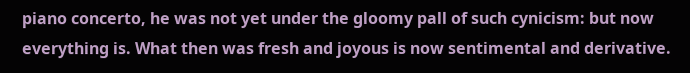piano concerto, he was not yet under the gloomy pall of such cynicism: but now everything is. What then was fresh and joyous is now sentimental and derivative.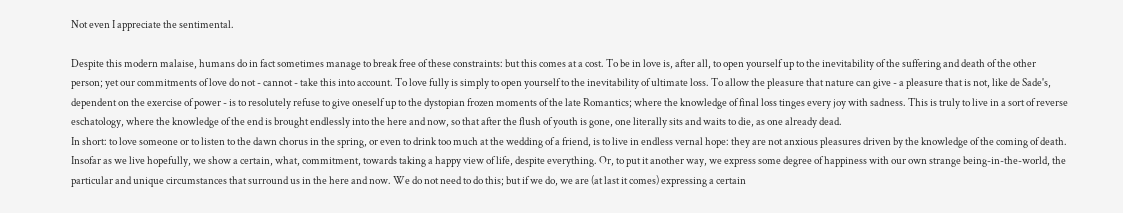Not even I appreciate the sentimental.

Despite this modern malaise, humans do in fact sometimes manage to break free of these constraints: but this comes at a cost. To be in love is, after all, to open yourself up to the inevitability of the suffering and death of the other person; yet our commitments of love do not - cannot - take this into account. To love fully is simply to open yourself to the inevitability of ultimate loss. To allow the pleasure that nature can give - a pleasure that is not, like de Sade's, dependent on the exercise of power - is to resolutely refuse to give oneself up to the dystopian frozen moments of the late Romantics; where the knowledge of final loss tinges every joy with sadness. This is truly to live in a sort of reverse eschatology, where the knowledge of the end is brought endlessly into the here and now, so that after the flush of youth is gone, one literally sits and waits to die, as one already dead.
In short: to love someone or to listen to the dawn chorus in the spring, or even to drink too much at the wedding of a friend, is to live in endless vernal hope: they are not anxious pleasures driven by the knowledge of the coming of death.
Insofar as we live hopefully, we show a certain, what, commitment, towards taking a happy view of life, despite everything. Or, to put it another way, we express some degree of happiness with our own strange being-in-the-world, the particular and unique circumstances that surround us in the here and now. We do not need to do this; but if we do, we are (at last it comes) expressing a certain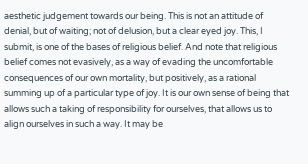aesthetic judgement towards our being. This is not an attitude of denial, but of waiting; not of delusion, but a clear eyed joy. This, I submit, is one of the bases of religious belief. And note that religious belief comes not evasively, as a way of evading the uncomfortable consequences of our own mortality, but positively, as a rational summing up of a particular type of joy. It is our own sense of being that allows such a taking of responsibility for ourselves, that allows us to align ourselves in such a way. It may be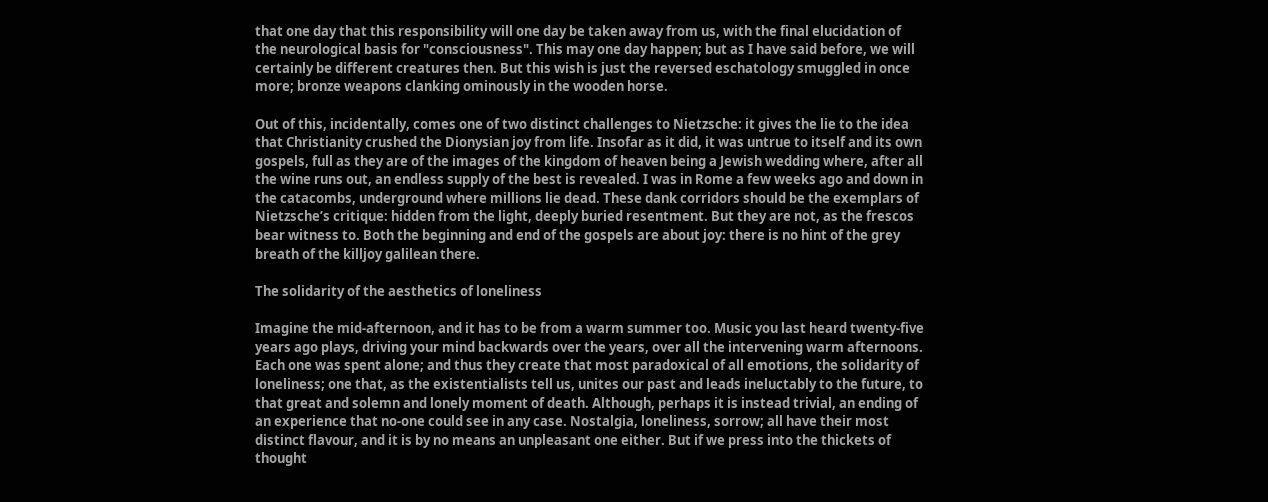that one day that this responsibility will one day be taken away from us, with the final elucidation of the neurological basis for "consciousness". This may one day happen; but as I have said before, we will certainly be different creatures then. But this wish is just the reversed eschatology smuggled in once more; bronze weapons clanking ominously in the wooden horse.

Out of this, incidentally, comes one of two distinct challenges to Nietzsche: it gives the lie to the idea that Christianity crushed the Dionysian joy from life. Insofar as it did, it was untrue to itself and its own gospels, full as they are of the images of the kingdom of heaven being a Jewish wedding where, after all the wine runs out, an endless supply of the best is revealed. I was in Rome a few weeks ago and down in the catacombs, underground where millions lie dead. These dank corridors should be the exemplars of Nietzsche’s critique: hidden from the light, deeply buried resentment. But they are not, as the frescos bear witness to. Both the beginning and end of the gospels are about joy: there is no hint of the grey breath of the killjoy galilean there.

The solidarity of the aesthetics of loneliness

Imagine the mid-afternoon, and it has to be from a warm summer too. Music you last heard twenty-five years ago plays, driving your mind backwards over the years, over all the intervening warm afternoons. Each one was spent alone; and thus they create that most paradoxical of all emotions, the solidarity of loneliness; one that, as the existentialists tell us, unites our past and leads ineluctably to the future, to that great and solemn and lonely moment of death. Although, perhaps it is instead trivial, an ending of an experience that no-one could see in any case. Nostalgia, loneliness, sorrow; all have their most distinct flavour, and it is by no means an unpleasant one either. But if we press into the thickets of thought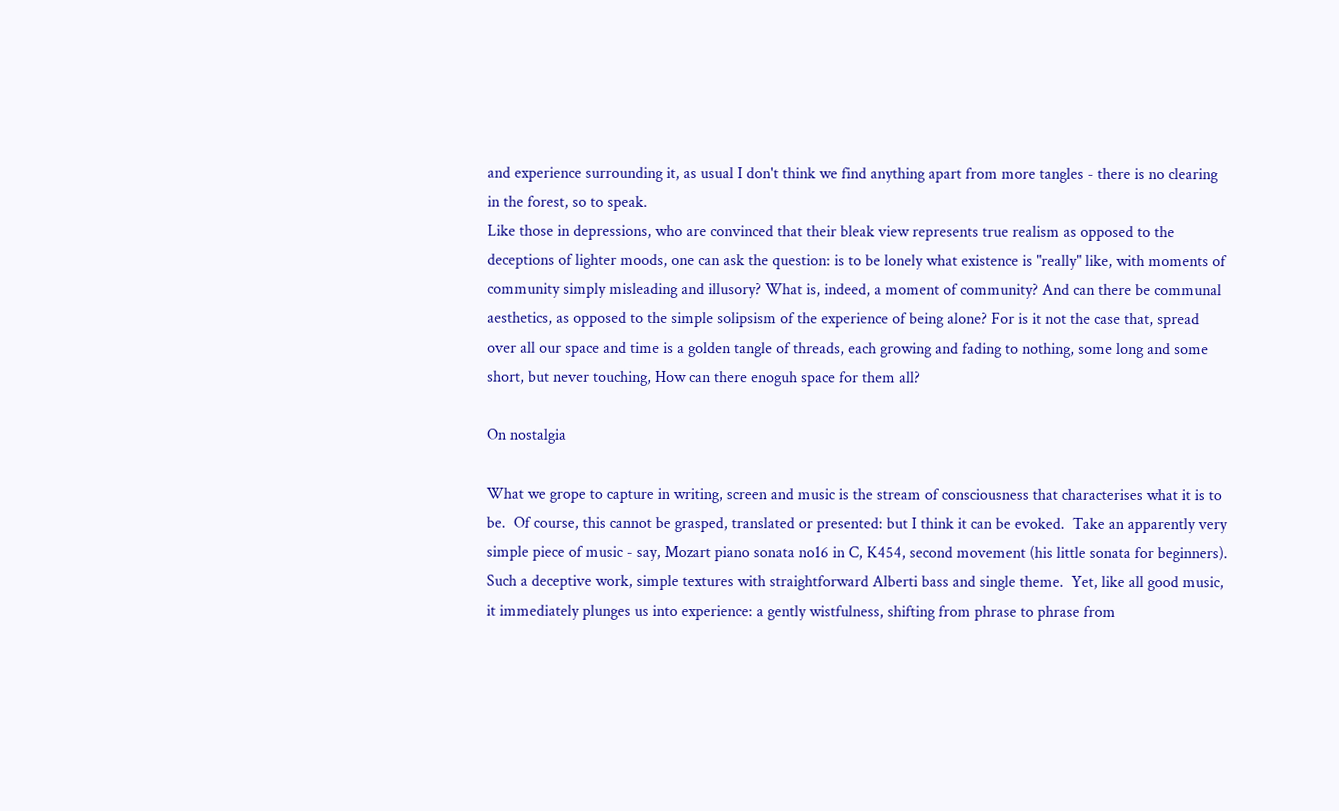and experience surrounding it, as usual I don't think we find anything apart from more tangles - there is no clearing in the forest, so to speak.
Like those in depressions, who are convinced that their bleak view represents true realism as opposed to the deceptions of lighter moods, one can ask the question: is to be lonely what existence is "really" like, with moments of community simply misleading and illusory? What is, indeed, a moment of community? And can there be communal aesthetics, as opposed to the simple solipsism of the experience of being alone? For is it not the case that, spread over all our space and time is a golden tangle of threads, each growing and fading to nothing, some long and some short, but never touching, How can there enoguh space for them all?

On nostalgia

What we grope to capture in writing, screen and music is the stream of consciousness that characterises what it is to be.  Of course, this cannot be grasped, translated or presented: but I think it can be evoked.  Take an apparently very simple piece of music - say, Mozart piano sonata no16 in C, K454, second movement (his little sonata for beginners).  Such a deceptive work, simple textures with straightforward Alberti bass and single theme.  Yet, like all good music, it immediately plunges us into experience: a gently wistfulness, shifting from phrase to phrase from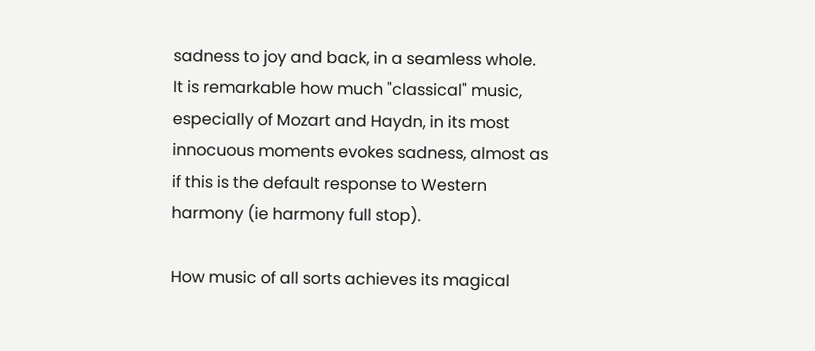sadness to joy and back, in a seamless whole.  It is remarkable how much "classical" music, especially of Mozart and Haydn, in its most innocuous moments evokes sadness, almost as if this is the default response to Western harmony (ie harmony full stop).

How music of all sorts achieves its magical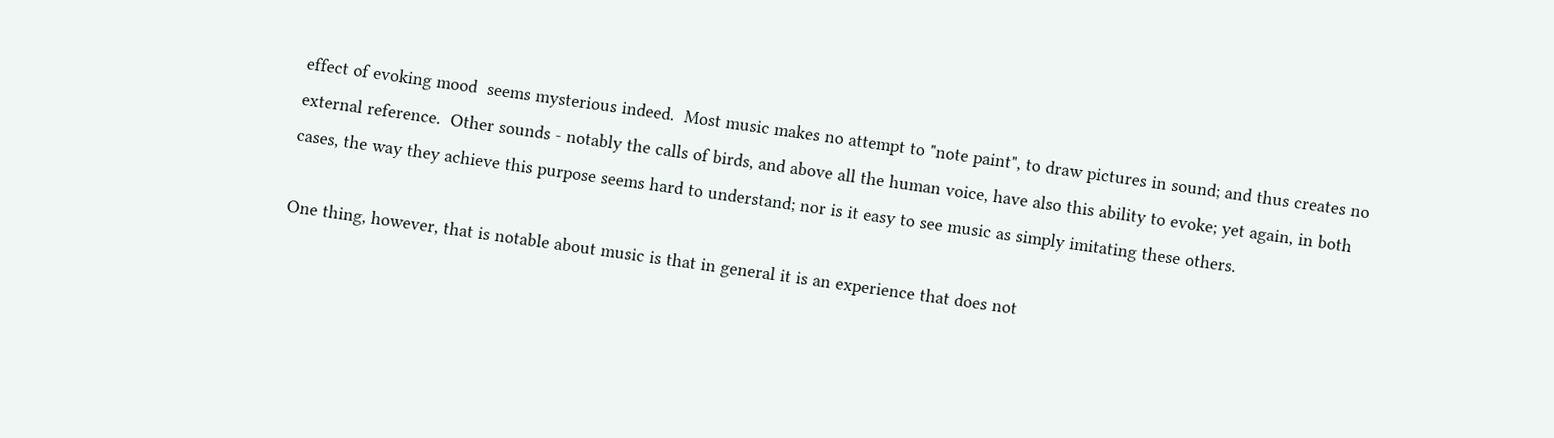effect of evoking mood  seems mysterious indeed.  Most music makes no attempt to "note paint", to draw pictures in sound; and thus creates no external reference.  Other sounds - notably the calls of birds, and above all the human voice, have also this ability to evoke; yet again, in both cases, the way they achieve this purpose seems hard to understand; nor is it easy to see music as simply imitating these others.

One thing, however, that is notable about music is that in general it is an experience that does not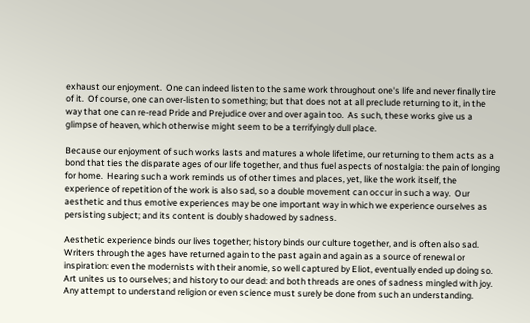exhaust our enjoyment.  One can indeed listen to the same work throughout one's life and never finally tire of it.  Of course, one can over-listen to something; but that does not at all preclude returning to it, in the way that one can re-read Pride and Prejudice over and over again too.  As such, these works give us a glimpse of heaven, which otherwise might seem to be a terrifyingly dull place.

Because our enjoyment of such works lasts and matures a whole lifetime, our returning to them acts as a bond that ties the disparate ages of our life together, and thus fuel aspects of nostalgia: the pain of longing for home.  Hearing such a work reminds us of other times and places, yet, like the work itself, the experience of repetition of the work is also sad, so a double movement can occur in such a way.  Our aesthetic and thus emotive experiences may be one important way in which we experience ourselves as persisting subject; and its content is doubly shadowed by sadness.

Aesthetic experience binds our lives together; history binds our culture together, and is often also sad.  Writers through the ages have returned again to the past again and again as a source of renewal or inspiration: even the modernists with their anomie, so well captured by Eliot, eventually ended up doing so.  Art unites us to ourselves; and history to our dead: and both threads are ones of sadness mingled with joy. Any attempt to understand religion or even science must surely be done from such an understanding.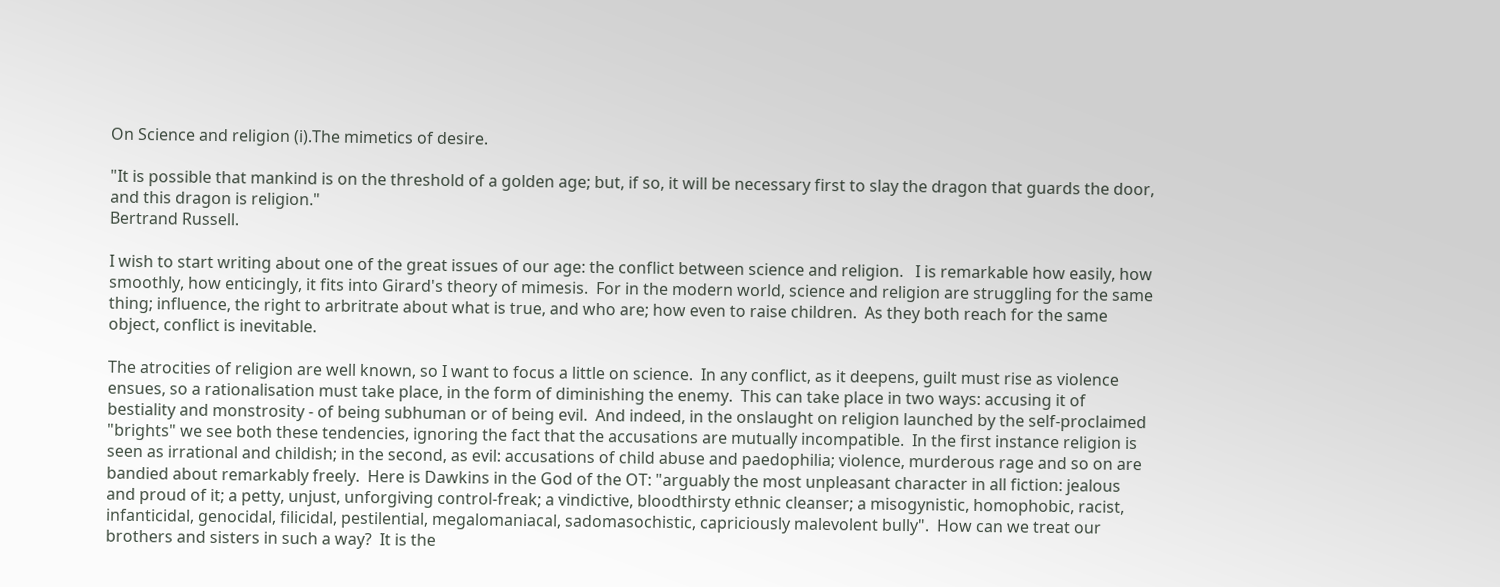On Science and religion (i).The mimetics of desire.

"It is possible that mankind is on the threshold of a golden age; but, if so, it will be necessary first to slay the dragon that guards the door, and this dragon is religion."
Bertrand Russell.

I wish to start writing about one of the great issues of our age: the conflict between science and religion.   I is remarkable how easily, how smoothly, how enticingly, it fits into Girard's theory of mimesis.  For in the modern world, science and religion are struggling for the same thing; influence, the right to arbritrate about what is true, and who are; how even to raise children.  As they both reach for the same object, conflict is inevitable.

The atrocities of religion are well known, so I want to focus a little on science.  In any conflict, as it deepens, guilt must rise as violence ensues, so a rationalisation must take place, in the form of diminishing the enemy.  This can take place in two ways: accusing it of bestiality and monstrosity - of being subhuman or of being evil.  And indeed, in the onslaught on religion launched by the self-proclaimed "brights" we see both these tendencies, ignoring the fact that the accusations are mutually incompatible.  In the first instance religion is seen as irrational and childish; in the second, as evil: accusations of child abuse and paedophilia; violence, murderous rage and so on are bandied about remarkably freely.  Here is Dawkins in the God of the OT: "arguably the most unpleasant character in all fiction: jealous and proud of it; a petty, unjust, unforgiving control-freak; a vindictive, bloodthirsty ethnic cleanser; a misogynistic, homophobic, racist, infanticidal, genocidal, filicidal, pestilential, megalomaniacal, sadomasochistic, capriciously malevolent bully".  How can we treat our brothers and sisters in such a way?  It is the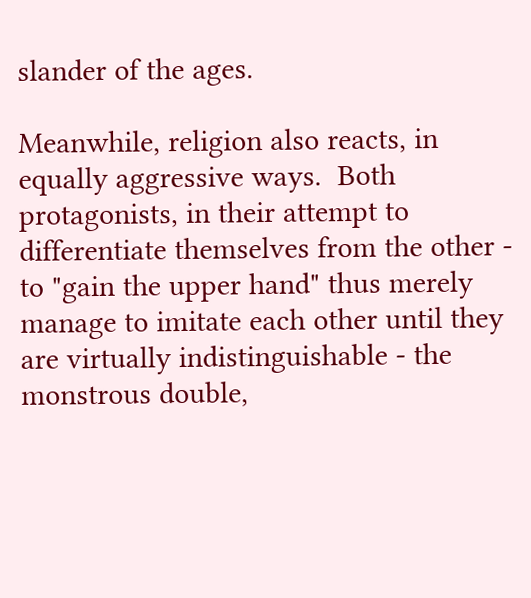slander of the ages.

Meanwhile, religion also reacts, in equally aggressive ways.  Both protagonists, in their attempt to differentiate themselves from the other - to "gain the upper hand" thus merely manage to imitate each other until they are virtually indistinguishable - the monstrous double,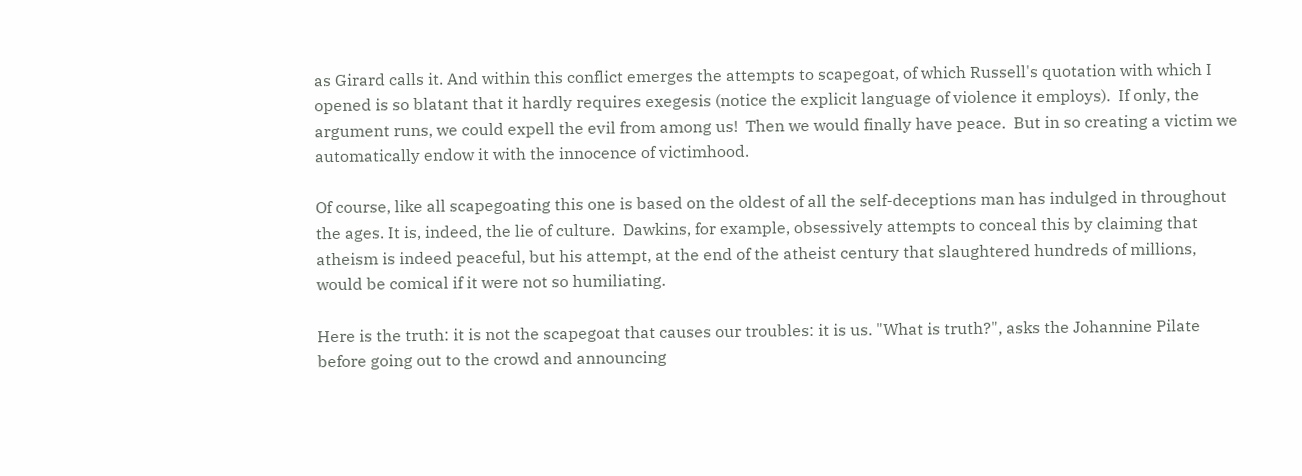as Girard calls it. And within this conflict emerges the attempts to scapegoat, of which Russell's quotation with which I opened is so blatant that it hardly requires exegesis (notice the explicit language of violence it employs).  If only, the argument runs, we could expell the evil from among us!  Then we would finally have peace.  But in so creating a victim we automatically endow it with the innocence of victimhood.

Of course, like all scapegoating this one is based on the oldest of all the self-deceptions man has indulged in throughout the ages. It is, indeed, the lie of culture.  Dawkins, for example, obsessively attempts to conceal this by claiming that atheism is indeed peaceful, but his attempt, at the end of the atheist century that slaughtered hundreds of millions, would be comical if it were not so humiliating.

Here is the truth: it is not the scapegoat that causes our troubles: it is us. "What is truth?", asks the Johannine Pilate before going out to the crowd and announcing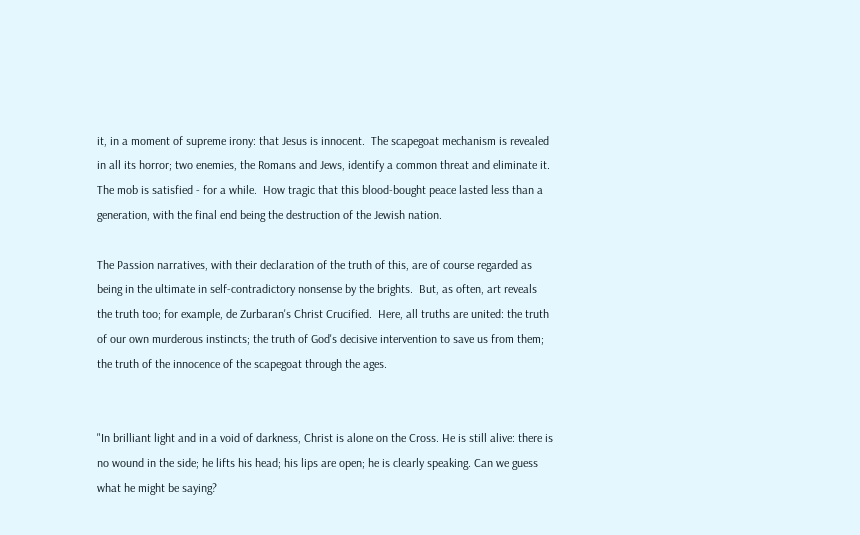it, in a moment of supreme irony: that Jesus is innocent.  The scapegoat mechanism is revealed in all its horror; two enemies, the Romans and Jews, identify a common threat and eliminate it.  The mob is satisfied - for a while.  How tragic that this blood-bought peace lasted less than a generation, with the final end being the destruction of the Jewish nation.

The Passion narratives, with their declaration of the truth of this, are of course regarded as being in the ultimate in self-contradictory nonsense by the brights.  But, as often, art reveals the truth too; for example, de Zurbaran's Christ Crucified.  Here, all truths are united: the truth of our own murderous instincts; the truth of God's decisive intervention to save us from them; the truth of the innocence of the scapegoat through the ages.


"In brilliant light and in a void of darkness, Christ is alone on the Cross. He is still alive: there is no wound in the side; he lifts his head; his lips are open; he is clearly speaking. Can we guess what he might be saying?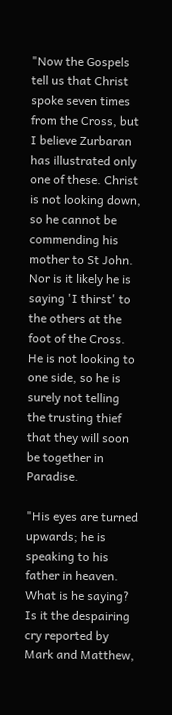"Now the Gospels tell us that Christ spoke seven times from the Cross, but I believe Zurbaran has illustrated only one of these. Christ is not looking down, so he cannot be commending his mother to St John. Nor is it likely he is saying 'I thirst' to the others at the foot of the Cross. He is not looking to one side, so he is surely not telling the trusting thief that they will soon be together in Paradise.

"His eyes are turned upwards; he is speaking to his father in heaven. What is he saying? Is it the despairing cry reported by Mark and Matthew,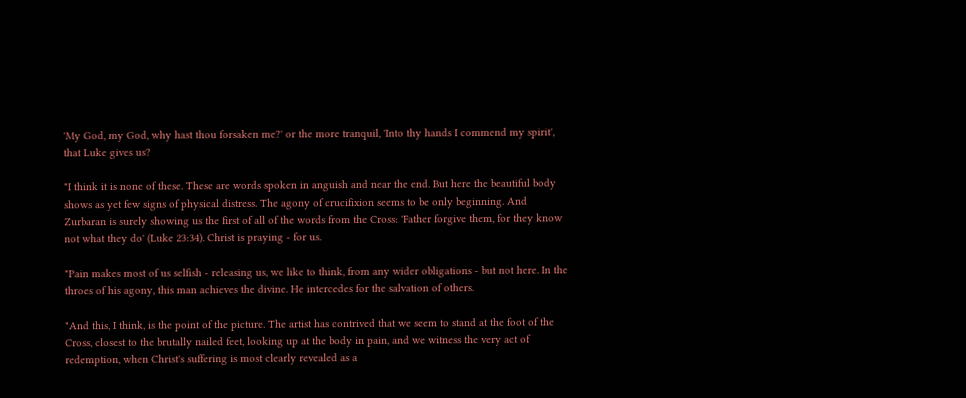'My God, my God, why hast thou forsaken me?' or the more tranquil, 'Into thy hands I commend my spirit', that Luke gives us?

"I think it is none of these. These are words spoken in anguish and near the end. But here the beautiful body shows as yet few signs of physical distress. The agony of crucifixion seems to be only beginning. And Zurbaran is surely showing us the first of all of the words from the Cross: 'Father forgive them, for they know not what they do' (Luke 23:34). Christ is praying - for us.

"Pain makes most of us selfish - releasing us, we like to think, from any wider obligations - but not here. In the throes of his agony, this man achieves the divine. He intercedes for the salvation of others.

"And this, I think, is the point of the picture. The artist has contrived that we seem to stand at the foot of the Cross, closest to the brutally nailed feet, looking up at the body in pain, and we witness the very act of redemption, when Christ's suffering is most clearly revealed as a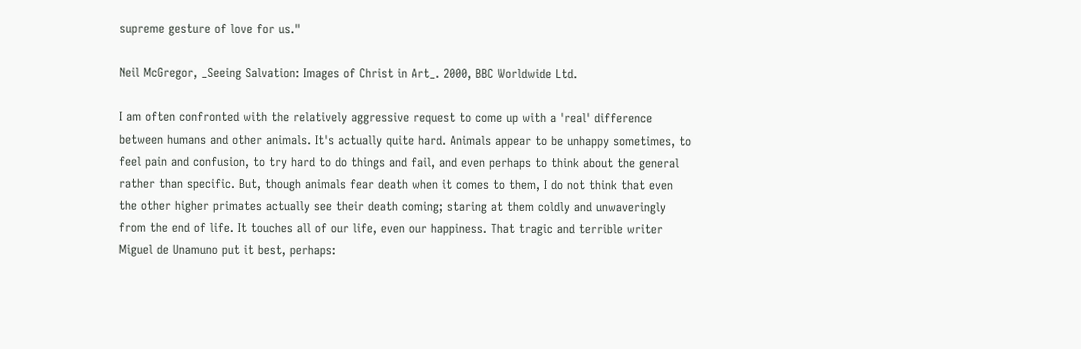supreme gesture of love for us."

Neil McGregor, _Seeing Salvation: Images of Christ in Art_. 2000, BBC Worldwide Ltd.

I am often confronted with the relatively aggressive request to come up with a 'real' difference between humans and other animals. It's actually quite hard. Animals appear to be unhappy sometimes, to feel pain and confusion, to try hard to do things and fail, and even perhaps to think about the general rather than specific. But, though animals fear death when it comes to them, I do not think that even the other higher primates actually see their death coming; staring at them coldly and unwaveringly from the end of life. It touches all of our life, even our happiness. That tragic and terrible writer Miguel de Unamuno put it best, perhaps: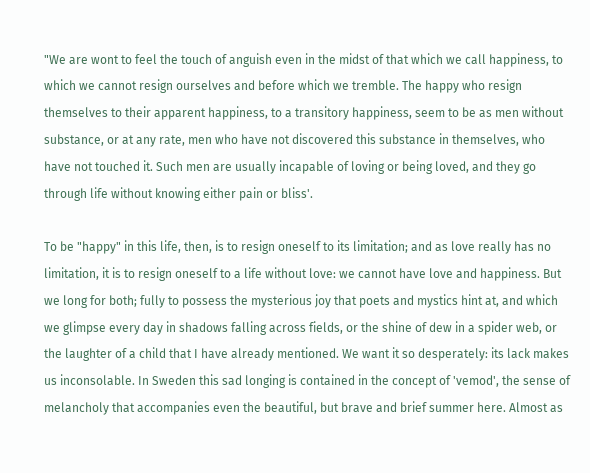"We are wont to feel the touch of anguish even in the midst of that which we call happiness, to which we cannot resign ourselves and before which we tremble. The happy who resign themselves to their apparent happiness, to a transitory happiness, seem to be as men without substance, or at any rate, men who have not discovered this substance in themselves, who have not touched it. Such men are usually incapable of loving or being loved, and they go through life without knowing either pain or bliss'.

To be "happy" in this life, then, is to resign oneself to its limitation; and as love really has no limitation, it is to resign oneself to a life without love: we cannot have love and happiness. But we long for both; fully to possess the mysterious joy that poets and mystics hint at, and which we glimpse every day in shadows falling across fields, or the shine of dew in a spider web, or the laughter of a child that I have already mentioned. We want it so desperately: its lack makes us inconsolable. In Sweden this sad longing is contained in the concept of 'vemod', the sense of melancholy that accompanies even the beautiful, but brave and brief summer here. Almost as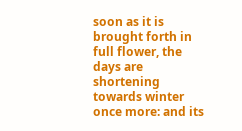soon as it is brought forth in full flower, the days are shortening towards winter once more: and its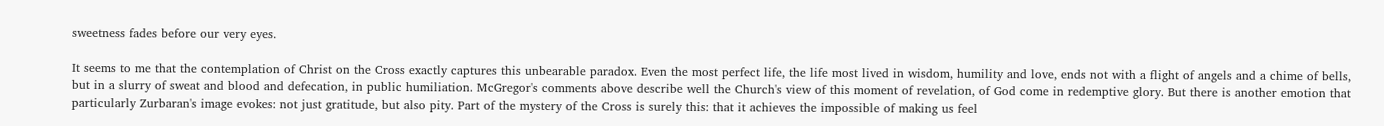sweetness fades before our very eyes.

It seems to me that the contemplation of Christ on the Cross exactly captures this unbearable paradox. Even the most perfect life, the life most lived in wisdom, humility and love, ends not with a flight of angels and a chime of bells, but in a slurry of sweat and blood and defecation, in public humiliation. McGregor's comments above describe well the Church's view of this moment of revelation, of God come in redemptive glory. But there is another emotion that particularly Zurbaran's image evokes: not just gratitude, but also pity. Part of the mystery of the Cross is surely this: that it achieves the impossible of making us feel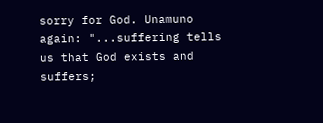sorry for God. Unamuno again: "...suffering tells us that God exists and suffers;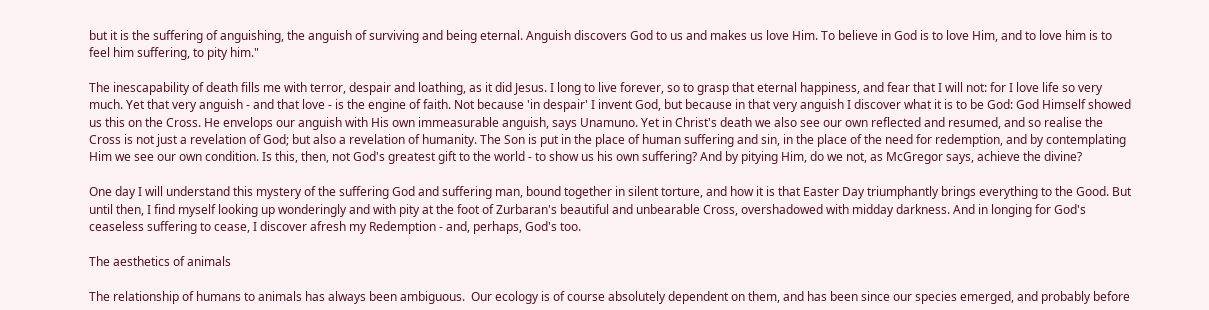but it is the suffering of anguishing, the anguish of surviving and being eternal. Anguish discovers God to us and makes us love Him. To believe in God is to love Him, and to love him is to feel him suffering, to pity him."

The inescapability of death fills me with terror, despair and loathing, as it did Jesus. I long to live forever, so to grasp that eternal happiness, and fear that I will not: for I love life so very much. Yet that very anguish - and that love - is the engine of faith. Not because 'in despair' I invent God, but because in that very anguish I discover what it is to be God: God Himself showed us this on the Cross. He envelops our anguish with His own immeasurable anguish, says Unamuno. Yet in Christ's death we also see our own reflected and resumed, and so realise the Cross is not just a revelation of God; but also a revelation of humanity. The Son is put in the place of human suffering and sin, in the place of the need for redemption, and by contemplating Him we see our own condition. Is this, then, not God's greatest gift to the world - to show us his own suffering? And by pitying Him, do we not, as McGregor says, achieve the divine?

One day I will understand this mystery of the suffering God and suffering man, bound together in silent torture, and how it is that Easter Day triumphantly brings everything to the Good. But until then, I find myself looking up wonderingly and with pity at the foot of Zurbaran's beautiful and unbearable Cross, overshadowed with midday darkness. And in longing for God's ceaseless suffering to cease, I discover afresh my Redemption - and, perhaps, God's too.

The aesthetics of animals

The relationship of humans to animals has always been ambiguous.  Our ecology is of course absolutely dependent on them, and has been since our species emerged, and probably before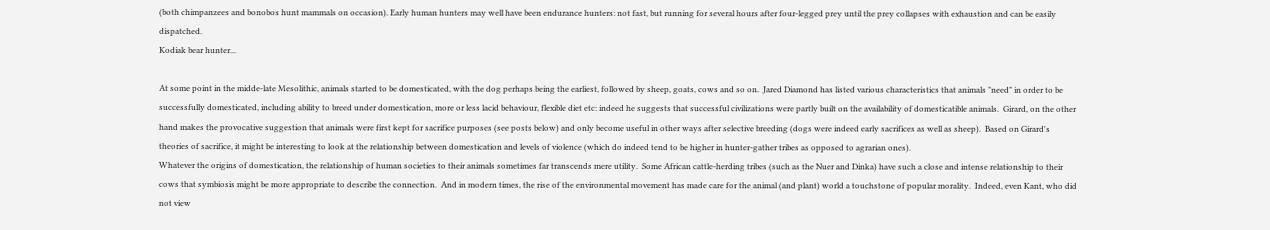(both chimpanzees and bonobos hunt mammals on occasion). Early human hunters may well have been endurance hunters: not fast, but running for several hours after four-legged prey until the prey collapses with exhaustion and can be easily dispatched.
Kodiak bear hunter...

At some point in the midde-late Mesolithic, animals started to be domesticated, with the dog perhaps being the earliest, followed by sheep, goats, cows and so on.  Jared Diamond has listed various characteristics that animals "need" in order to be successfully domesticated, including ability to breed under domestication, more or less lacid behaviour, flexible diet etc: indeed he suggests that successful civilizations were partly built on the availability of domesticatible animals.  Girard, on the other hand makes the provocative suggestion that animals were first kept for sacrifice purposes (see posts below) and only become useful in other ways after selective breeding (dogs were indeed early sacrifices as well as sheep).  Based on Girard's theories of sacrifice, it might be interesting to look at the relationship between domestication and levels of violence (which do indeed tend to be higher in hunter-gather tribes as opposed to agrarian ones).
Whatever the origins of domestication, the relationship of human societies to their animals sometimes far transcends mere utility.  Some African cattle-herding tribes (such as the Nuer and Dinka) have such a close and intense relationship to their cows that symbiosis might be more appropriate to describe the connection.  And in modern times, the rise of the environmental movement has made care for the animal (and plant) world a touchstone of popular morality.  Indeed, even Kant, who did not view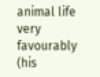animal life very favourably (his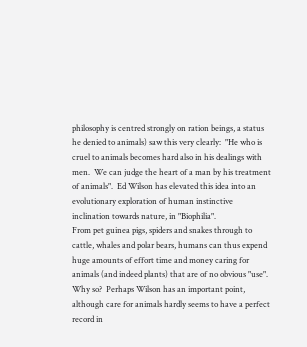philosophy is centred strongly on ration beings, a status he denied to animals) saw this very clearly:  "He who is cruel to animals becomes hard also in his dealings with men.  We can judge the heart of a man by his treatment of animals".  Ed Wilson has elevated this idea into an evolutionary exploration of human instinctive inclination towards nature, in "Biophilia".
From pet guinea pigs, spiders and snakes through to cattle, whales and polar bears, humans can thus expend huge amounts of effort time and money caring for animals (and indeed plants) that are of no obvious "use".  Why so?  Perhaps Wilson has an important point, although care for animals hardly seems to have a perfect record in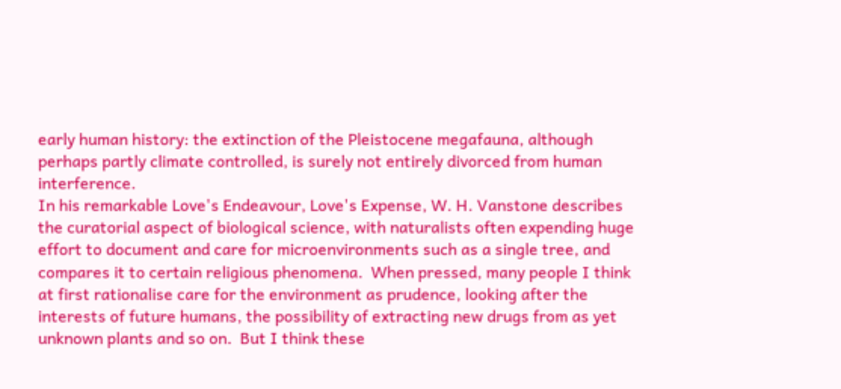early human history: the extinction of the Pleistocene megafauna, although perhaps partly climate controlled, is surely not entirely divorced from human interference.
In his remarkable Love's Endeavour, Love's Expense, W. H. Vanstone describes the curatorial aspect of biological science, with naturalists often expending huge effort to document and care for microenvironments such as a single tree, and compares it to certain religious phenomena.  When pressed, many people I think at first rationalise care for the environment as prudence, looking after the interests of future humans, the possibility of extracting new drugs from as yet unknown plants and so on.  But I think these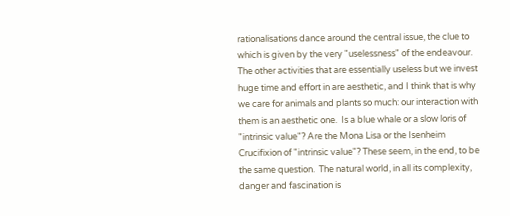rationalisations dance around the central issue, the clue to which is given by the very "uselessness" of the endeavour.  The other activities that are essentially useless but we invest huge time and effort in are aesthetic, and I think that is why we care for animals and plants so much: our interaction with them is an aesthetic one.  Is a blue whale or a slow loris of "intrinsic value"? Are the Mona Lisa or the Isenheim Crucifixion of "intrinsic value"? These seem, in the end, to be the same question.  The natural world, in all its complexity, danger and fascination is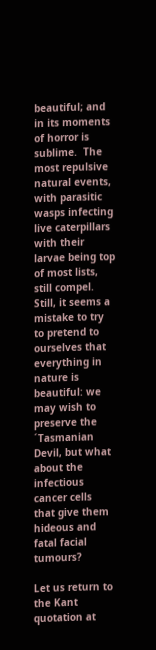beautiful; and in its moments of horror is sublime.  The most repulsive natural events, with parasitic wasps infecting live caterpillars with their larvae being top of most lists, still compel. Still, it seems a mistake to try to pretend to ourselves that everything in nature is beautiful: we may wish to preserve the ´Tasmanian Devil, but what about the infectious cancer cells that give them hideous and fatal facial tumours?

Let us return to the Kant quotation at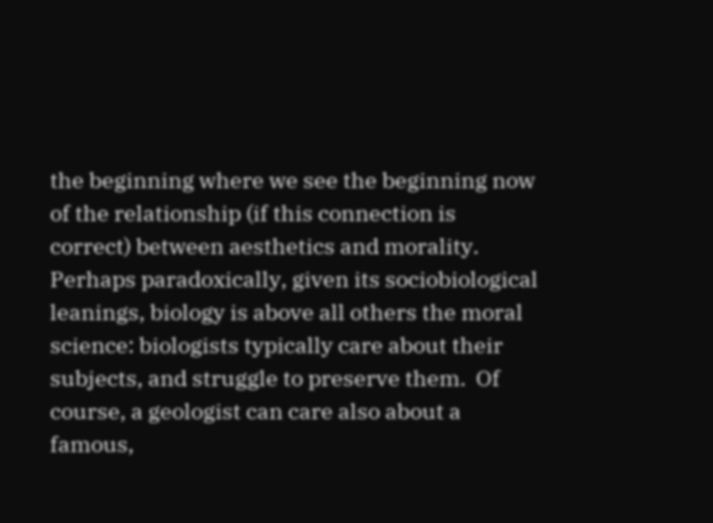the beginning where we see the beginning now of the relationship (if this connection is correct) between aesthetics and morality.  Perhaps paradoxically, given its sociobiological leanings, biology is above all others the moral science: biologists typically care about their subjects, and struggle to preserve them.  Of course, a geologist can care also about a famous,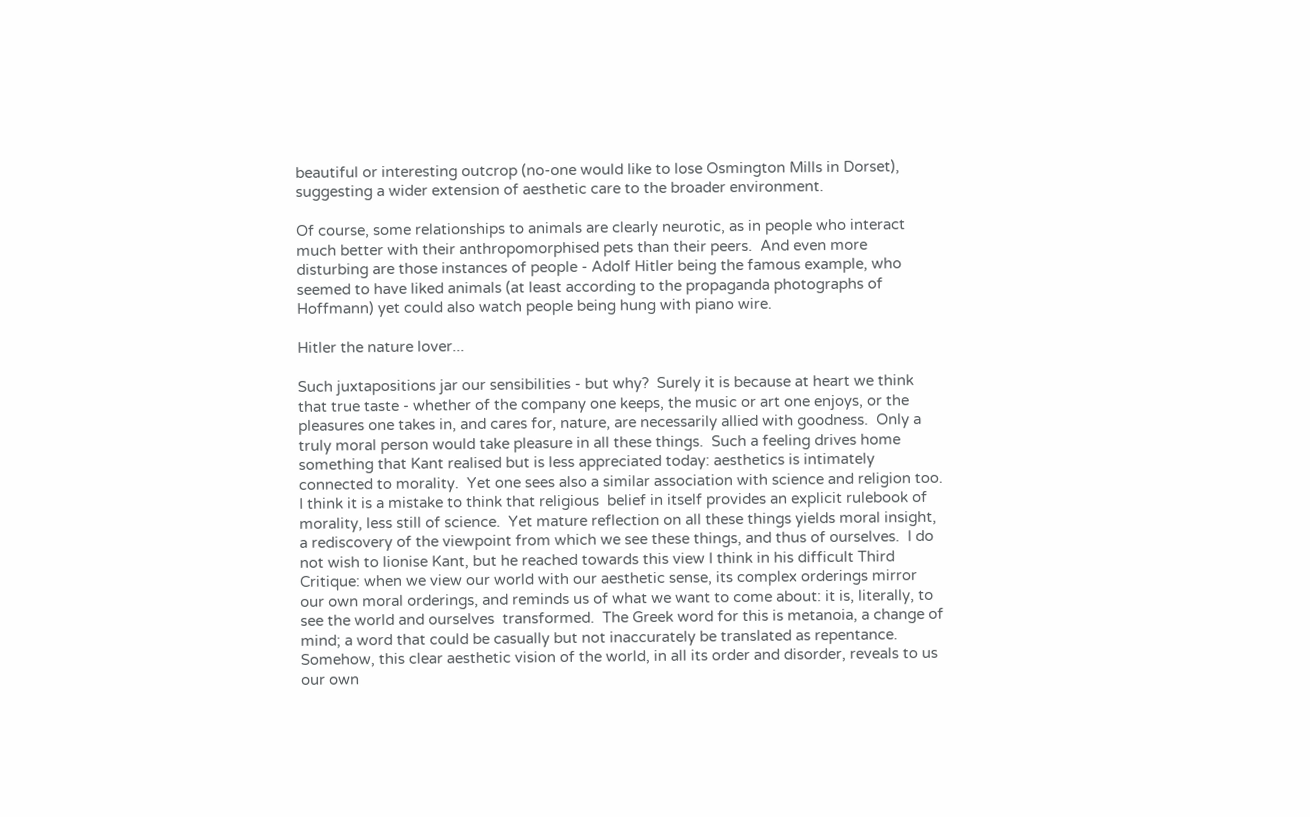beautiful or interesting outcrop (no-one would like to lose Osmington Mills in Dorset), suggesting a wider extension of aesthetic care to the broader environment.

Of course, some relationships to animals are clearly neurotic, as in people who interact much better with their anthropomorphised pets than their peers.  And even more disturbing are those instances of people - Adolf Hitler being the famous example, who seemed to have liked animals (at least according to the propaganda photographs of Hoffmann) yet could also watch people being hung with piano wire.

Hitler the nature lover...

Such juxtapositions jar our sensibilities - but why?  Surely it is because at heart we think that true taste - whether of the company one keeps, the music or art one enjoys, or the pleasures one takes in, and cares for, nature, are necessarily allied with goodness.  Only a truly moral person would take pleasure in all these things.  Such a feeling drives home something that Kant realised but is less appreciated today: aesthetics is intimately connected to morality.  Yet one sees also a similar association with science and religion too.  I think it is a mistake to think that religious  belief in itself provides an explicit rulebook of  morality, less still of science.  Yet mature reflection on all these things yields moral insight, a rediscovery of the viewpoint from which we see these things, and thus of ourselves.  I do not wish to lionise Kant, but he reached towards this view I think in his difficult Third Critique: when we view our world with our aesthetic sense, its complex orderings mirror our own moral orderings, and reminds us of what we want to come about: it is, literally, to see the world and ourselves  transformed.  The Greek word for this is metanoia, a change of mind; a word that could be casually but not inaccurately be translated as repentance. Somehow, this clear aesthetic vision of the world, in all its order and disorder, reveals to us our own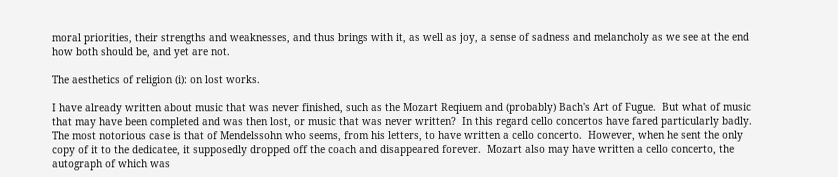moral priorities, their strengths and weaknesses, and thus brings with it, as well as joy, a sense of sadness and melancholy as we see at the end how both should be, and yet are not.

The aesthetics of religion (i): on lost works.

I have already written about music that was never finished, such as the Mozart Reqiuem and (probably) Bach's Art of Fugue.  But what of music that may have been completed and was then lost, or music that was never written?  In this regard cello concertos have fared particularly badly.  The most notorious case is that of Mendelssohn who seems, from his letters, to have written a cello concerto.  However, when he sent the only copy of it to the dedicatee, it supposedly dropped off the coach and disappeared forever.  Mozart also may have written a cello concerto, the autograph of which was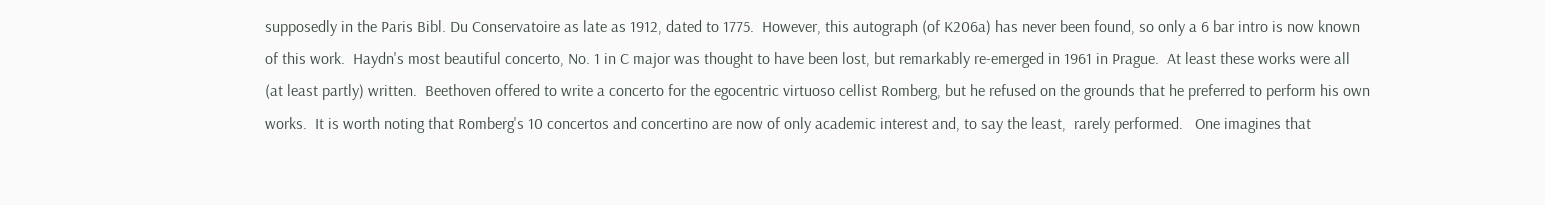supposedly in the Paris Bibl. Du Conservatoire as late as 1912, dated to 1775.  However, this autograph (of K206a) has never been found, so only a 6 bar intro is now known of this work.  Haydn's most beautiful concerto, No. 1 in C major was thought to have been lost, but remarkably re-emerged in 1961 in Prague.  At least these works were all (at least partly) written.  Beethoven offered to write a concerto for the egocentric virtuoso cellist Romberg, but he refused on the grounds that he preferred to perform his own works.  It is worth noting that Romberg's 10 concertos and concertino are now of only academic interest and, to say the least,  rarely performed.   One imagines that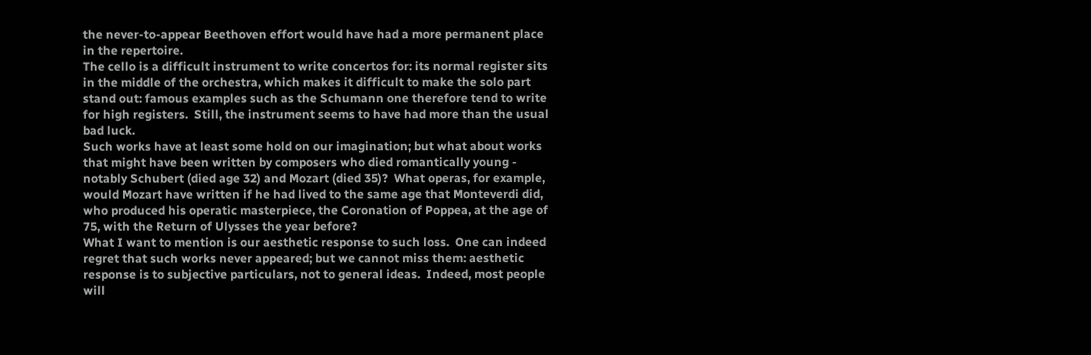the never-to-appear Beethoven effort would have had a more permanent place in the repertoire.
The cello is a difficult instrument to write concertos for: its normal register sits in the middle of the orchestra, which makes it difficult to make the solo part stand out: famous examples such as the Schumann one therefore tend to write for high registers.  Still, the instrument seems to have had more than the usual bad luck.
Such works have at least some hold on our imagination; but what about works that might have been written by composers who died romantically young - notably Schubert (died age 32) and Mozart (died 35)?  What operas, for example, would Mozart have written if he had lived to the same age that Monteverdi did, who produced his operatic masterpiece, the Coronation of Poppea, at the age of 75, with the Return of Ulysses the year before?
What I want to mention is our aesthetic response to such loss.  One can indeed regret that such works never appeared; but we cannot miss them: aesthetic response is to subjective particulars, not to general ideas.  Indeed, most people will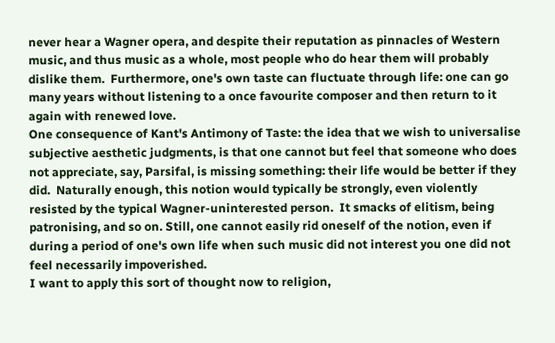never hear a Wagner opera, and despite their reputation as pinnacles of Western music, and thus music as a whole, most people who do hear them will probably dislike them.  Furthermore, one's own taste can fluctuate through life: one can go many years without listening to a once favourite composer and then return to it again with renewed love.
One consequence of Kant's Antimony of Taste: the idea that we wish to universalise subjective aesthetic judgments, is that one cannot but feel that someone who does not appreciate, say, Parsifal, is missing something: their life would be better if they did.  Naturally enough, this notion would typically be strongly, even violently resisted by the typical Wagner-uninterested person.  It smacks of elitism, being patronising, and so on. Still, one cannot easily rid oneself of the notion, even if during a period of one's own life when such music did not interest you one did not feel necessarily impoverished.
I want to apply this sort of thought now to religion,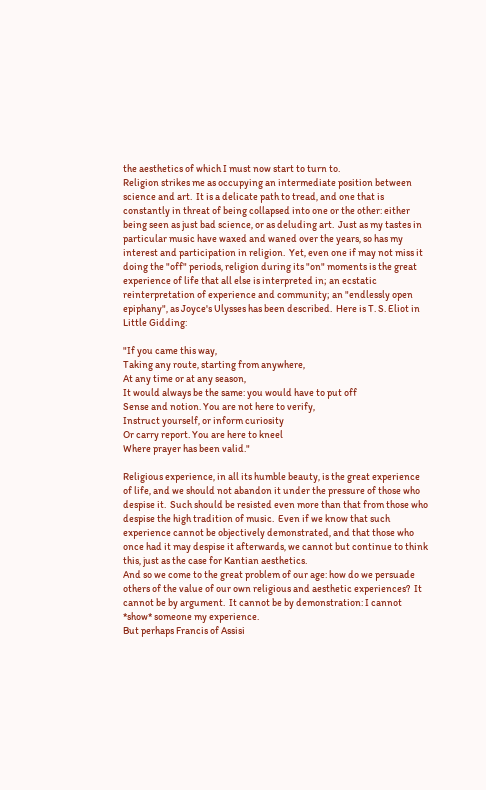the aesthetics of which I must now start to turn to.
Religion strikes me as occupying an intermediate position between science and art.  It is a delicate path to tread, and one that is constantly in threat of being collapsed into one or the other: either being seen as just bad science, or as deluding art.  Just as my tastes in particular music have waxed and waned over the years, so has my interest and participation in religion.  Yet, even one if may not miss it doing the "off" periods, religion during its "on" moments is the great experience of life that all else is interpreted in; an ecstatic reinterpretation of experience and community; an "endlessly open epiphany", as Joyce's Ulysses has been described.  Here is T. S. Eliot in Little Gidding:

"If you came this way,
Taking any route, starting from anywhere,
At any time or at any season,
It would always be the same: you would have to put off
Sense and notion. You are not here to verify,
Instruct yourself, or inform curiosity
Or carry report. You are here to kneel
Where prayer has been valid."

Religious experience, in all its humble beauty, is the great experience of life, and we should not abandon it under the pressure of those who despise it.  Such should be resisted even more than that from those who despise the high tradition of music.  Even if we know that such experience cannot be objectively demonstrated, and that those who once had it may despise it afterwards, we cannot but continue to think this, just as the case for Kantian aesthetics.
And so we come to the great problem of our age: how do we persuade others of the value of our own religious and aesthetic experiences?  It cannot be by argument.  It cannot be by demonstration: I cannot *show* someone my experience.
But perhaps Francis of Assisi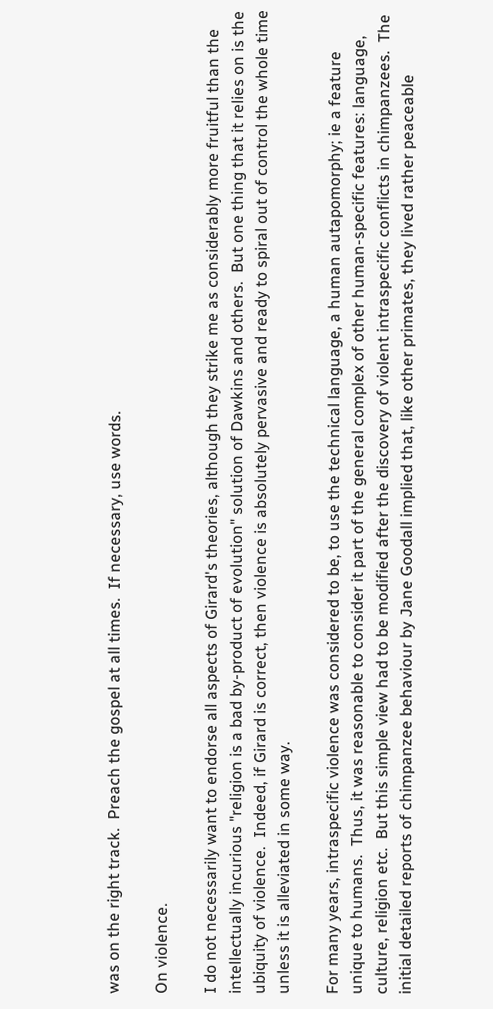was on the right track.  Preach the gospel at all times.  If necessary, use words.

On violence.

I do not necessarily want to endorse all aspects of Girard's theories, although they strike me as considerably more fruitful than the intellectually incurious "religion is a bad by-product of evolution" solution of Dawkins and others.  But one thing that it relies on is the ubiquity of violence.  Indeed, if Girard is correct, then violence is absolutely pervasive and ready to spiral out of control the whole time unless it is alleviated in some way.

For many years, intraspecific violence was considered to be, to use the technical language, a human autapomorphy; ie a feature unique to humans.  Thus, it was reasonable to consider it part of the general complex of other human-specific features: language, culture, religion etc.  But this simple view had to be modified after the discovery of violent intraspecific conflicts in chimpanzees.  The initial detailed reports of chimpanzee behaviour by Jane Goodall implied that, like other primates, they lived rather peaceable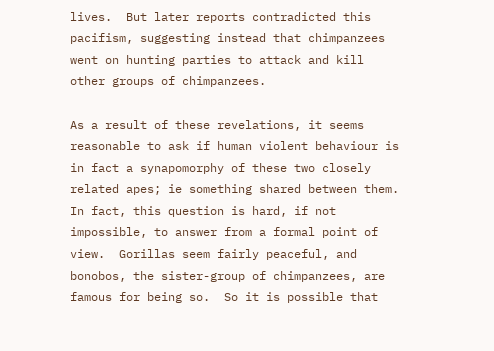lives.  But later reports contradicted this pacifism, suggesting instead that chimpanzees went on hunting parties to attack and kill other groups of chimpanzees.

As a result of these revelations, it seems reasonable to ask if human violent behaviour is in fact a synapomorphy of these two closely related apes; ie something shared between them.  In fact, this question is hard, if not impossible, to answer from a formal point of view.  Gorillas seem fairly peaceful, and bonobos, the sister-group of chimpanzees, are famous for being so.  So it is possible that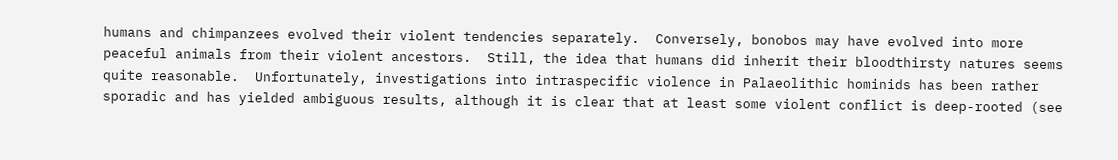humans and chimpanzees evolved their violent tendencies separately.  Conversely, bonobos may have evolved into more peaceful animals from their violent ancestors.  Still, the idea that humans did inherit their bloodthirsty natures seems quite reasonable.  Unfortunately, investigations into intraspecific violence in Palaeolithic hominids has been rather sporadic and has yielded ambiguous results, although it is clear that at least some violent conflict is deep-rooted (see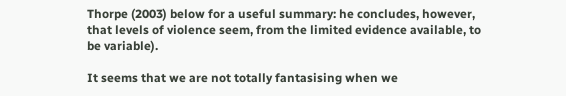Thorpe (2003) below for a useful summary: he concludes, however, that levels of violence seem, from the limited evidence available, to be variable).

It seems that we are not totally fantasising when we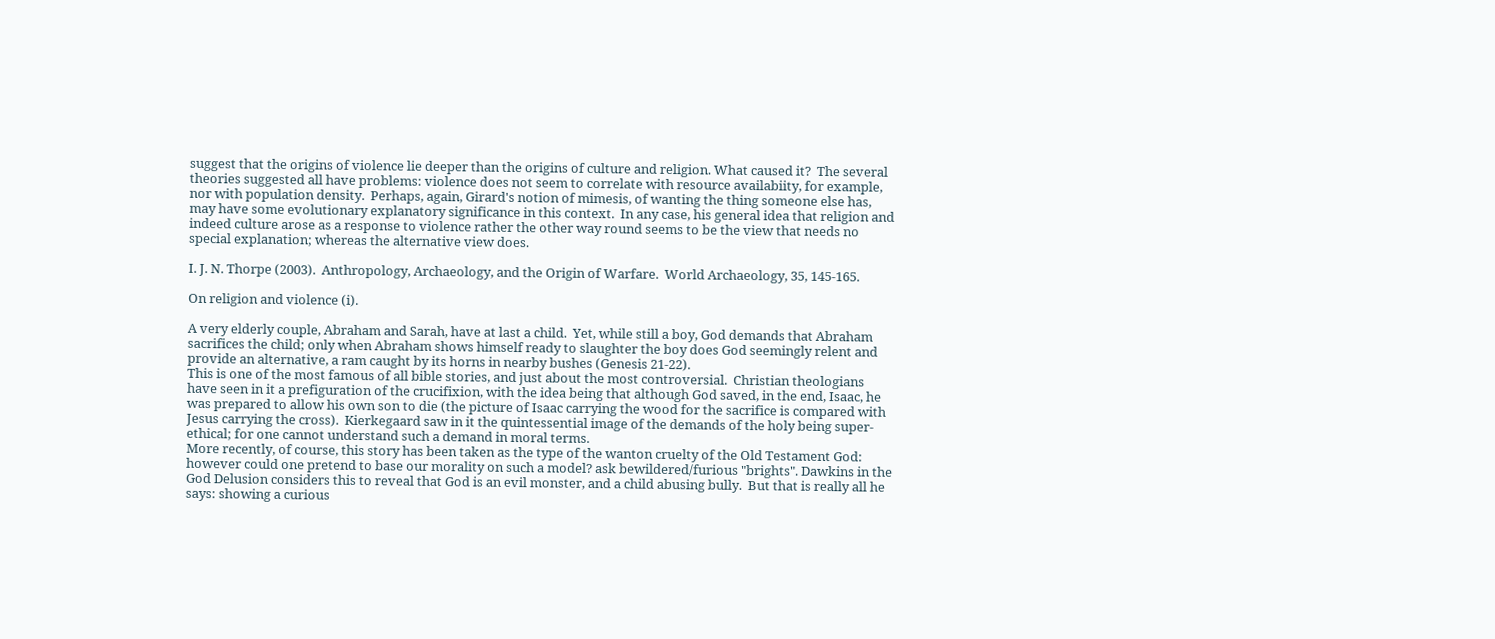suggest that the origins of violence lie deeper than the origins of culture and religion. What caused it?  The several theories suggested all have problems: violence does not seem to correlate with resource availabiity, for example, nor with population density.  Perhaps, again, Girard's notion of mimesis, of wanting the thing someone else has, may have some evolutionary explanatory significance in this context.  In any case, his general idea that religion and indeed culture arose as a response to violence rather the other way round seems to be the view that needs no special explanation; whereas the alternative view does.

I. J. N. Thorpe (2003).  Anthropology, Archaeology, and the Origin of Warfare.  World Archaeology, 35, 145-165.

On religion and violence (i).

A very elderly couple, Abraham and Sarah, have at last a child.  Yet, while still a boy, God demands that Abraham sacrifices the child; only when Abraham shows himself ready to slaughter the boy does God seemingly relent and provide an alternative, a ram caught by its horns in nearby bushes (Genesis 21-22).
This is one of the most famous of all bible stories, and just about the most controversial.  Christian theologians have seen in it a prefiguration of the crucifixion, with the idea being that although God saved, in the end, Isaac, he was prepared to allow his own son to die (the picture of Isaac carrying the wood for the sacrifice is compared with Jesus carrying the cross).  Kierkegaard saw in it the quintessential image of the demands of the holy being super-ethical; for one cannot understand such a demand in moral terms.
More recently, of course, this story has been taken as the type of the wanton cruelty of the Old Testament God: however could one pretend to base our morality on such a model? ask bewildered/furious "brights". Dawkins in the God Delusion considers this to reveal that God is an evil monster, and a child abusing bully.  But that is really all he says: showing a curious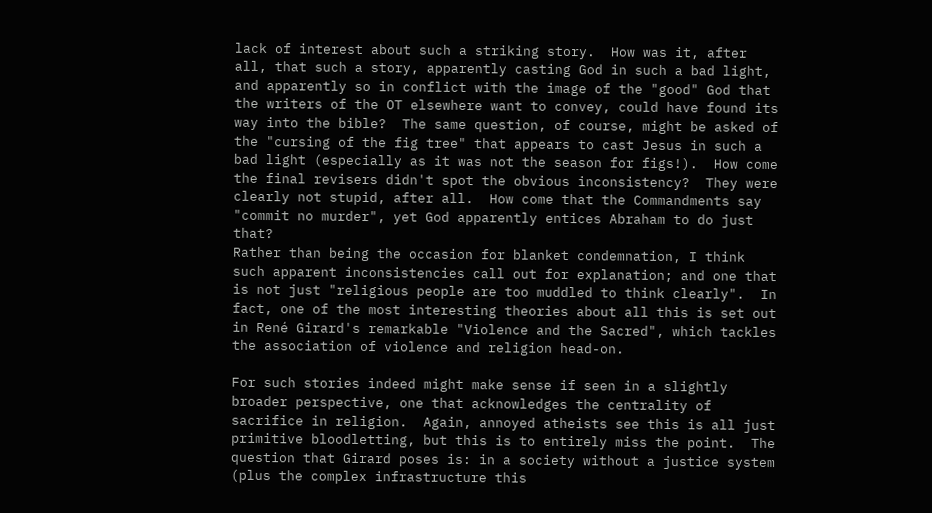lack of interest about such a striking story.  How was it, after all, that such a story, apparently casting God in such a bad light, and apparently so in conflict with the image of the "good" God that the writers of the OT elsewhere want to convey, could have found its way into the bible?  The same question, of course, might be asked of the "cursing of the fig tree" that appears to cast Jesus in such a bad light (especially as it was not the season for figs!).  How come the final revisers didn't spot the obvious inconsistency?  They were clearly not stupid, after all.  How come that the Commandments say "commit no murder", yet God apparently entices Abraham to do just that?
Rather than being the occasion for blanket condemnation, I think such apparent inconsistencies call out for explanation; and one that is not just "religious people are too muddled to think clearly".  In fact, one of the most interesting theories about all this is set out in René Girard's remarkable "Violence and the Sacred", which tackles the association of violence and religion head-on.

For such stories indeed might make sense if seen in a slightly broader perspective, one that acknowledges the centrality of sacrifice in religion.  Again, annoyed atheists see this is all just primitive bloodletting, but this is to entirely miss the point.  The question that Girard poses is: in a society without a justice system (plus the complex infrastructure this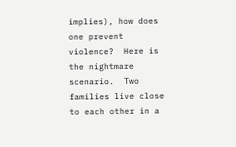implies), how does one prevent violence?  Here is the nightmare scenario.  Two families live close to each other in a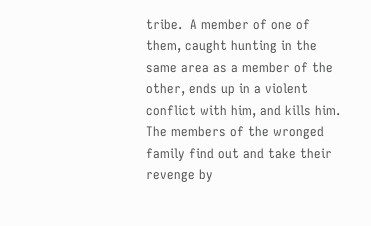tribe.  A member of one of them, caught hunting in the same area as a member of the other, ends up in a violent conflict with him, and kills him.  The members of the wronged family find out and take their revenge by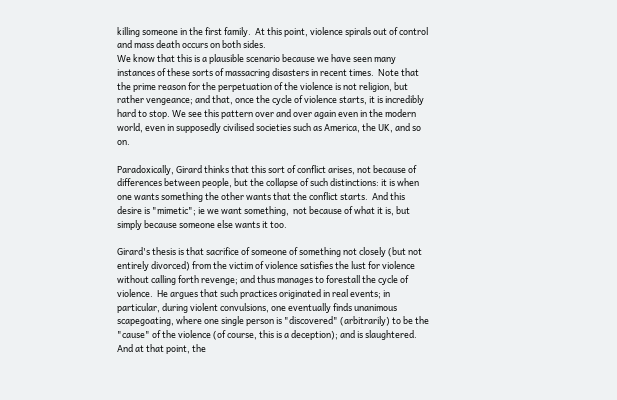killing someone in the first family.  At this point, violence spirals out of control and mass death occurs on both sides.
We know that this is a plausible scenario because we have seen many instances of these sorts of massacring disasters in recent times.  Note that the prime reason for the perpetuation of the violence is not religion, but rather vengeance; and that, once the cycle of violence starts, it is incredibly hard to stop. We see this pattern over and over again even in the modern world, even in supposedly civilised societies such as America, the UK, and so on.

Paradoxically, Girard thinks that this sort of conflict arises, not because of differences between people, but the collapse of such distinctions: it is when one wants something the other wants that the conflict starts.  And this desire is "mimetic"; ie we want something,  not because of what it is, but simply because someone else wants it too.

Girard's thesis is that sacrifice of someone of something not closely (but not entirely divorced) from the victim of violence satisfies the lust for violence without calling forth revenge; and thus manages to forestall the cycle of violence.  He argues that such practices originated in real events; in particular, during violent convulsions, one eventually finds unanimous scapegoating, where one single person is "discovered" (arbitrarily) to be the "cause" of the violence (of course, this is a deception); and is slaughtered.  And at that point, the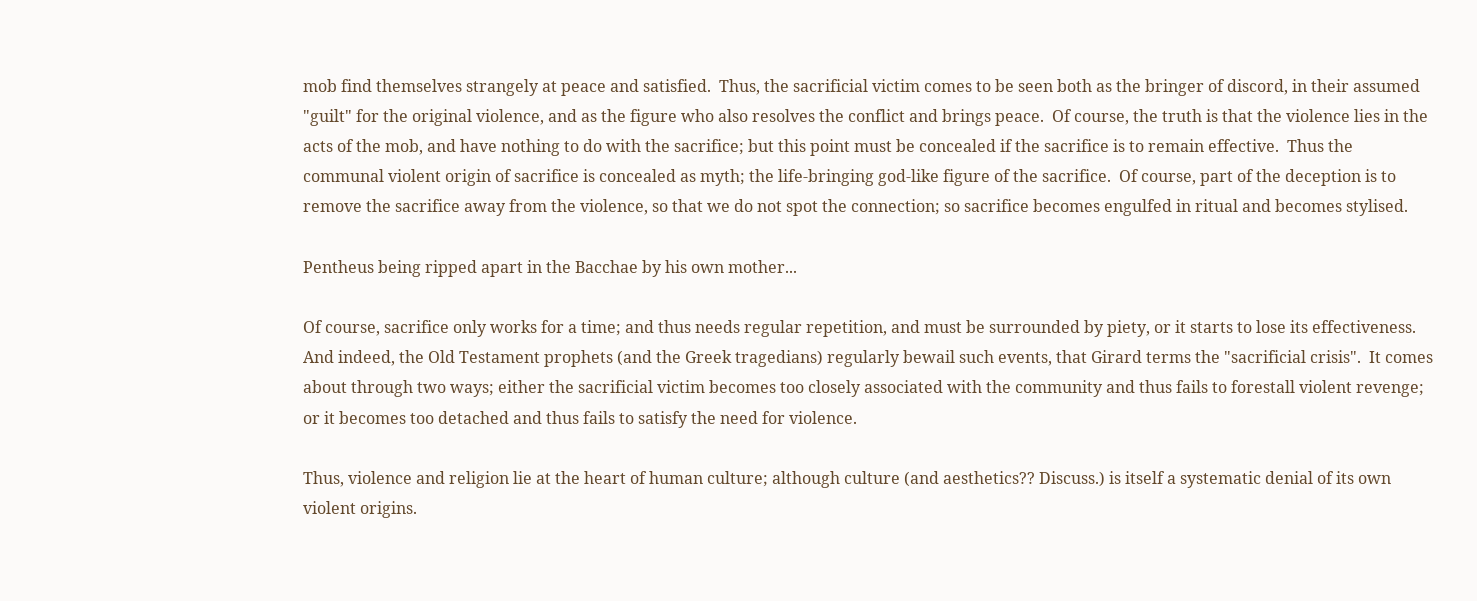mob find themselves strangely at peace and satisfied.  Thus, the sacrificial victim comes to be seen both as the bringer of discord, in their assumed "guilt" for the original violence, and as the figure who also resolves the conflict and brings peace.  Of course, the truth is that the violence lies in the acts of the mob, and have nothing to do with the sacrifice; but this point must be concealed if the sacrifice is to remain effective.  Thus the communal violent origin of sacrifice is concealed as myth; the life-bringing god-like figure of the sacrifice.  Of course, part of the deception is to remove the sacrifice away from the violence, so that we do not spot the connection; so sacrifice becomes engulfed in ritual and becomes stylised.

Pentheus being ripped apart in the Bacchae by his own mother...

Of course, sacrifice only works for a time; and thus needs regular repetition, and must be surrounded by piety, or it starts to lose its effectiveness.  And indeed, the Old Testament prophets (and the Greek tragedians) regularly bewail such events, that Girard terms the "sacrificial crisis".  It comes about through two ways; either the sacrificial victim becomes too closely associated with the community and thus fails to forestall violent revenge; or it becomes too detached and thus fails to satisfy the need for violence.

Thus, violence and religion lie at the heart of human culture; although culture (and aesthetics?? Discuss.) is itself a systematic denial of its own violent origins.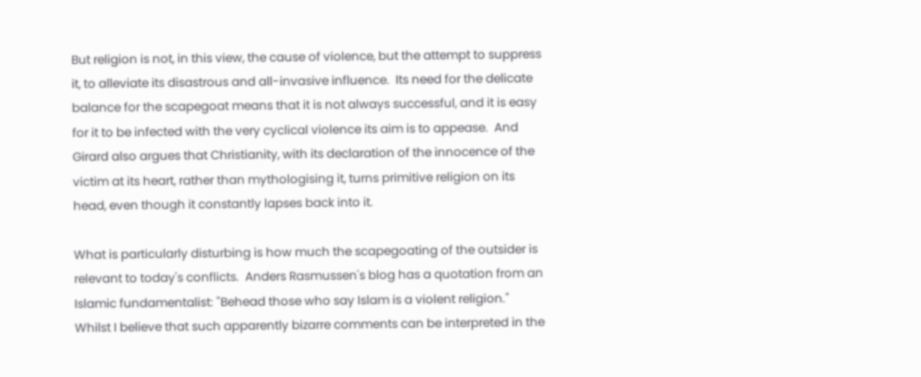But religion is not, in this view, the cause of violence, but the attempt to suppress it, to alleviate its disastrous and all-invasive influence.  Its need for the delicate balance for the scapegoat means that it is not always successful, and it is easy for it to be infected with the very cyclical violence its aim is to appease.  And Girard also argues that Christianity, with its declaration of the innocence of the victim at its heart, rather than mythologising it, turns primitive religion on its head, even though it constantly lapses back into it.

What is particularly disturbing is how much the scapegoating of the outsider is relevant to today's conflicts.  Anders Rasmussen's blog has a quotation from an Islamic fundamentalist: "Behead those who say Islam is a violent religion."  Whilst I believe that such apparently bizarre comments can be interpreted in the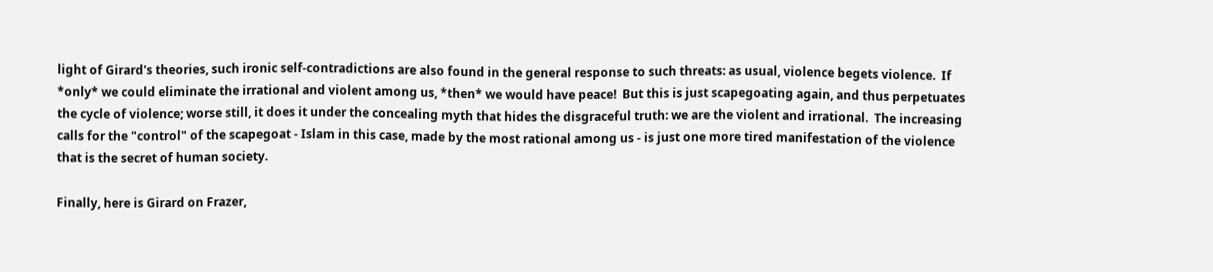light of Girard's theories, such ironic self-contradictions are also found in the general response to such threats: as usual, violence begets violence.  If *only* we could eliminate the irrational and violent among us, *then* we would have peace!  But this is just scapegoating again, and thus perpetuates the cycle of violence; worse still, it does it under the concealing myth that hides the disgraceful truth: we are the violent and irrational.  The increasing calls for the "control" of the scapegoat - Islam in this case, made by the most rational among us - is just one more tired manifestation of the violence that is the secret of human society.

Finally, here is Girard on Frazer,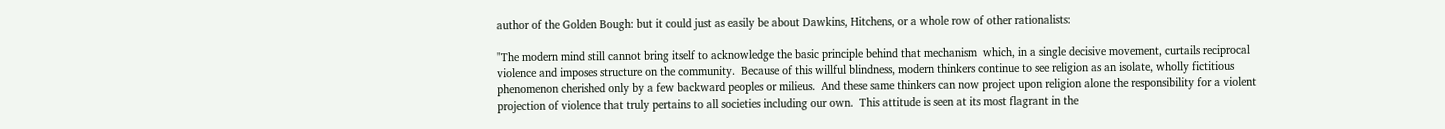author of the Golden Bough: but it could just as easily be about Dawkins, Hitchens, or a whole row of other rationalists:

"The modern mind still cannot bring itself to acknowledge the basic principle behind that mechanism  which, in a single decisive movement, curtails reciprocal violence and imposes structure on the community.  Because of this willful blindness, modern thinkers continue to see religion as an isolate, wholly fictitious phenomenon cherished only by a few backward peoples or milieus.  And these same thinkers can now project upon religion alone the responsibility for a violent projection of violence that truly pertains to all societies including our own.  This attitude is seen at its most flagrant in the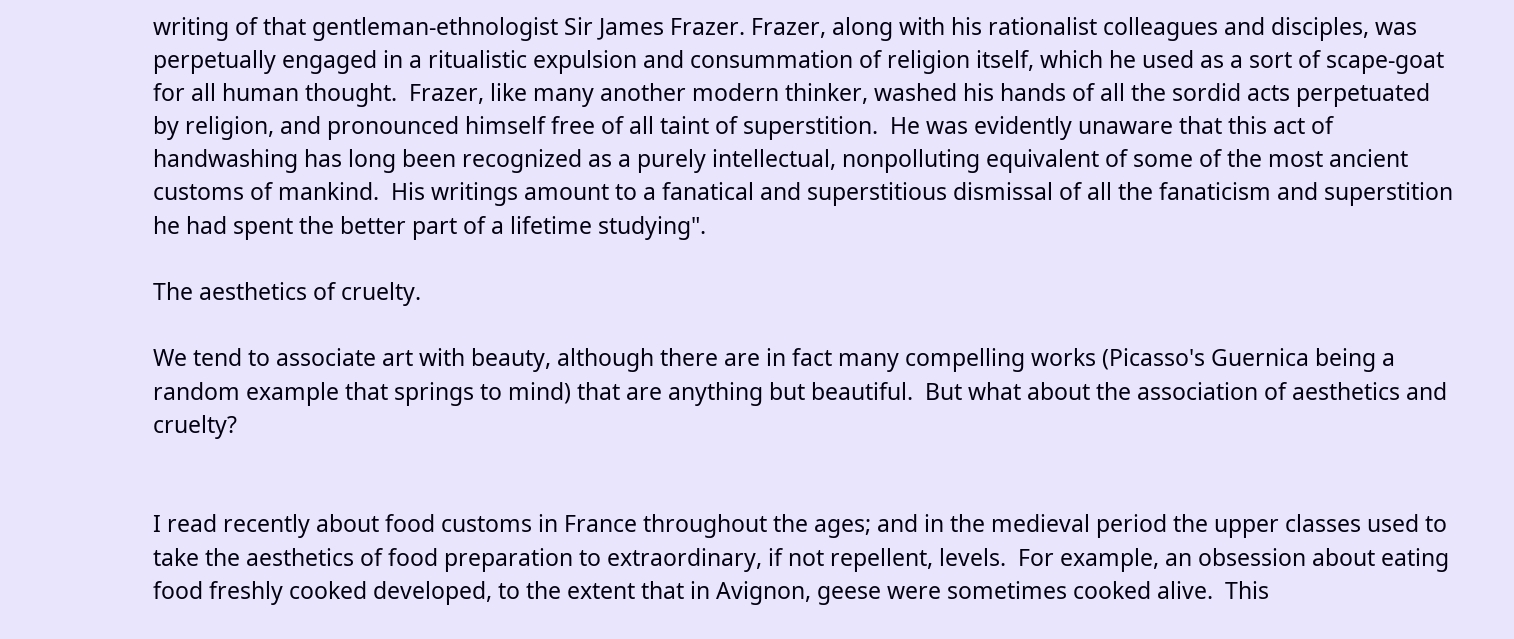writing of that gentleman-ethnologist Sir James Frazer. Frazer, along with his rationalist colleagues and disciples, was perpetually engaged in a ritualistic expulsion and consummation of religion itself, which he used as a sort of scape-goat for all human thought.  Frazer, like many another modern thinker, washed his hands of all the sordid acts perpetuated by religion, and pronounced himself free of all taint of superstition.  He was evidently unaware that this act of handwashing has long been recognized as a purely intellectual, nonpolluting equivalent of some of the most ancient customs of mankind.  His writings amount to a fanatical and superstitious dismissal of all the fanaticism and superstition he had spent the better part of a lifetime studying".

The aesthetics of cruelty.

We tend to associate art with beauty, although there are in fact many compelling works (Picasso's Guernica being a random example that springs to mind) that are anything but beautiful.  But what about the association of aesthetics and cruelty?


I read recently about food customs in France throughout the ages; and in the medieval period the upper classes used to take the aesthetics of food preparation to extraordinary, if not repellent, levels.  For example, an obsession about eating food freshly cooked developed, to the extent that in Avignon, geese were sometimes cooked alive.  This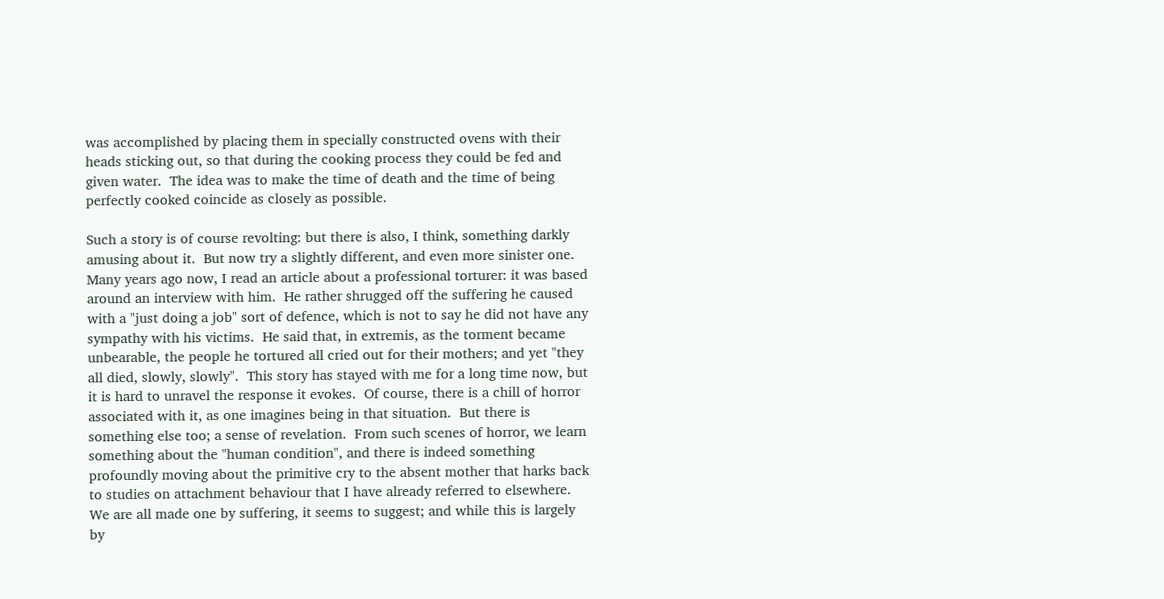was accomplished by placing them in specially constructed ovens with their heads sticking out, so that during the cooking process they could be fed and given water.  The idea was to make the time of death and the time of being perfectly cooked coincide as closely as possible.

Such a story is of course revolting: but there is also, I think, something darkly amusing about it.  But now try a slightly different, and even more sinister one.  Many years ago now, I read an article about a professional torturer: it was based around an interview with him.  He rather shrugged off the suffering he caused with a "just doing a job" sort of defence, which is not to say he did not have any sympathy with his victims.  He said that, in extremis, as the torment became unbearable, the people he tortured all cried out for their mothers; and yet "they all died, slowly, slowly".  This story has stayed with me for a long time now, but it is hard to unravel the response it evokes.  Of course, there is a chill of horror associated with it, as one imagines being in that situation.  But there is something else too; a sense of revelation.  From such scenes of horror, we learn something about the "human condition", and there is indeed something profoundly moving about the primitive cry to the absent mother that harks back to studies on attachment behaviour that I have already referred to elsewhere.  We are all made one by suffering, it seems to suggest; and while this is largely by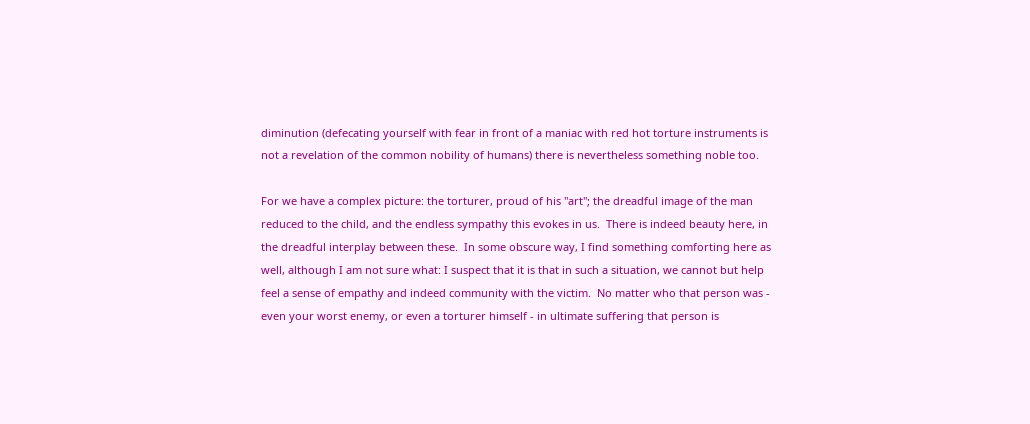diminution (defecating yourself with fear in front of a maniac with red hot torture instruments is not a revelation of the common nobility of humans) there is nevertheless something noble too.

For we have a complex picture: the torturer, proud of his "art"; the dreadful image of the man reduced to the child, and the endless sympathy this evokes in us.  There is indeed beauty here, in the dreadful interplay between these.  In some obscure way, I find something comforting here as well, although I am not sure what: I suspect that it is that in such a situation, we cannot but help feel a sense of empathy and indeed community with the victim.  No matter who that person was - even your worst enemy, or even a torturer himself - in ultimate suffering that person is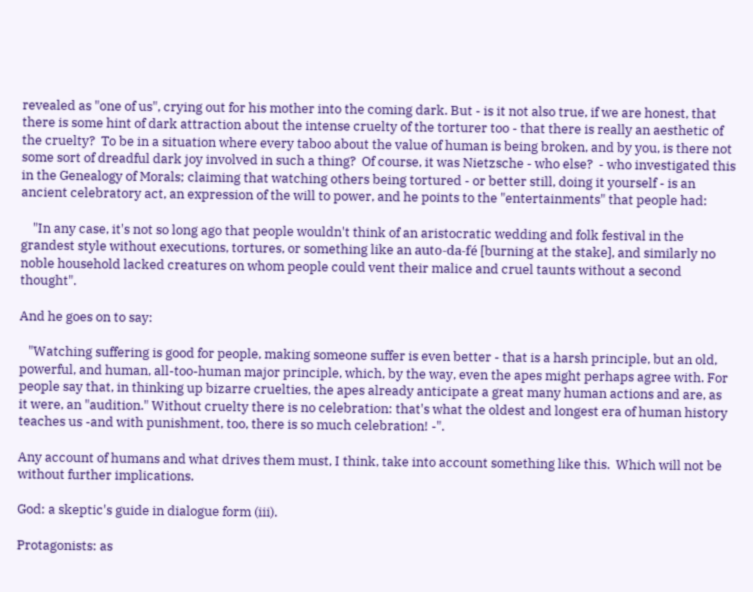revealed as "one of us", crying out for his mother into the coming dark. But - is it not also true, if we are honest, that there is some hint of dark attraction about the intense cruelty of the torturer too - that there is really an aesthetic of the cruelty?  To be in a situation where every taboo about the value of human is being broken, and by you, is there not some sort of dreadful dark joy involved in such a thing?  Of course, it was Nietzsche - who else?  - who investigated this in the Genealogy of Morals; claiming that watching others being tortured - or better still, doing it yourself - is an ancient celebratory act, an expression of the will to power, and he points to the "entertainments" that people had:

    "In any case, it's not so long ago that people wouldn't think of an aristocratic wedding and folk festival in the grandest style without executions, tortures, or something like an auto-da-fé [burning at the stake], and similarly no noble household lacked creatures on whom people could vent their malice and cruel taunts without a second thought".

And he goes on to say:

   "Watching suffering is good for people, making someone suffer is even better - that is a harsh principle, but an old, powerful, and human, all-too-human major principle, which, by the way, even the apes might perhaps agree with. For people say that, in thinking up bizarre cruelties, the apes already anticipate a great many human actions and are, as it were, an "audition." Without cruelty there is no celebration: that's what the oldest and longest era of human history teaches us -and with punishment, too, there is so much celebration! -".

Any account of humans and what drives them must, I think, take into account something like this.  Which will not be without further implications.

God: a skeptic's guide in dialogue form (iii).

Protagonists: as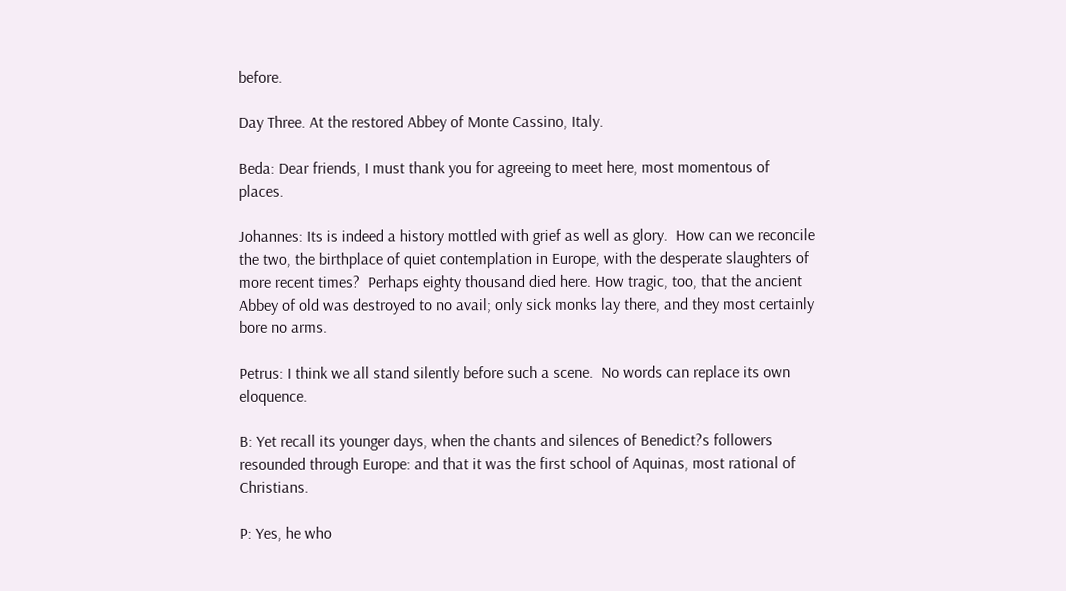before.

Day Three. At the restored Abbey of Monte Cassino, Italy.

Beda: Dear friends, I must thank you for agreeing to meet here, most momentous of places.

Johannes: Its is indeed a history mottled with grief as well as glory.  How can we reconcile the two, the birthplace of quiet contemplation in Europe, with the desperate slaughters of more recent times?  Perhaps eighty thousand died here. How tragic, too, that the ancient Abbey of old was destroyed to no avail; only sick monks lay there, and they most certainly bore no arms.

Petrus: I think we all stand silently before such a scene.  No words can replace its own eloquence.

B: Yet recall its younger days, when the chants and silences of Benedict?s followers resounded through Europe: and that it was the first school of Aquinas, most rational of Christians.

P: Yes, he who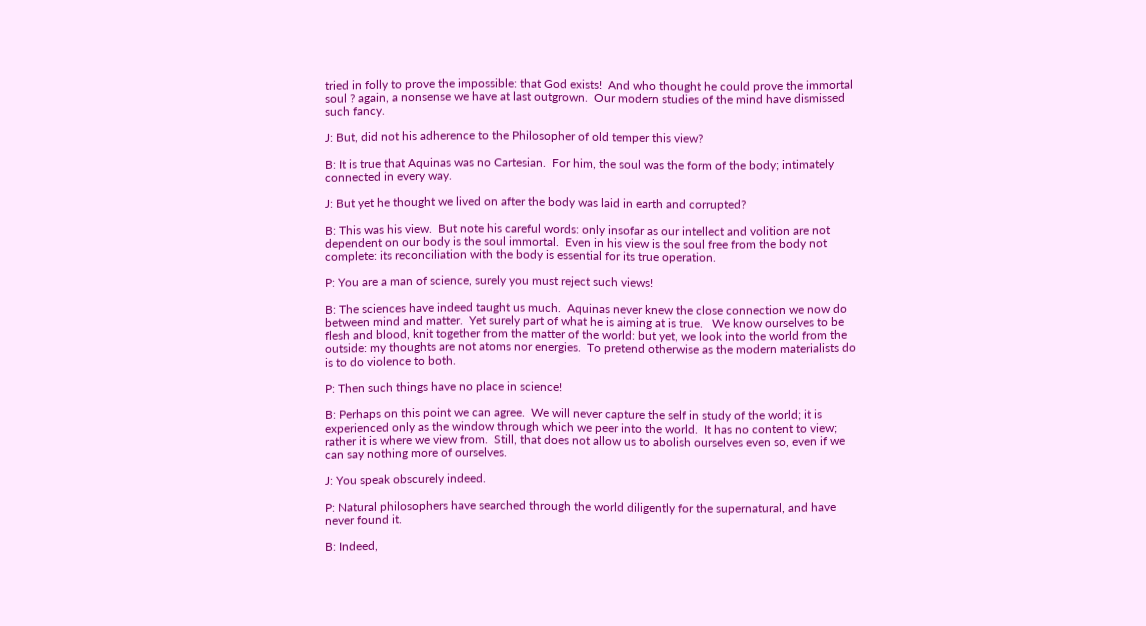tried in folly to prove the impossible: that God exists!  And who thought he could prove the immortal soul ? again, a nonsense we have at last outgrown.  Our modern studies of the mind have dismissed such fancy.

J: But, did not his adherence to the Philosopher of old temper this view?

B: It is true that Aquinas was no Cartesian.  For him, the soul was the form of the body; intimately connected in every way.

J: But yet he thought we lived on after the body was laid in earth and corrupted?

B: This was his view.  But note his careful words: only insofar as our intellect and volition are not dependent on our body is the soul immortal.  Even in his view is the soul free from the body not complete: its reconciliation with the body is essential for its true operation.

P: You are a man of science, surely you must reject such views!

B: The sciences have indeed taught us much.  Aquinas never knew the close connection we now do between mind and matter.  Yet surely part of what he is aiming at is true.   We know ourselves to be flesh and blood, knit together from the matter of the world: but yet, we look into the world from the outside: my thoughts are not atoms nor energies.  To pretend otherwise as the modern materialists do is to do violence to both.

P: Then such things have no place in science!

B: Perhaps on this point we can agree.  We will never capture the self in study of the world; it is experienced only as the window through which we peer into the world.  It has no content to view; rather it is where we view from.  Still, that does not allow us to abolish ourselves even so, even if we can say nothing more of ourselves.

J: You speak obscurely indeed.

P: Natural philosophers have searched through the world diligently for the supernatural, and have never found it.

B: Indeed,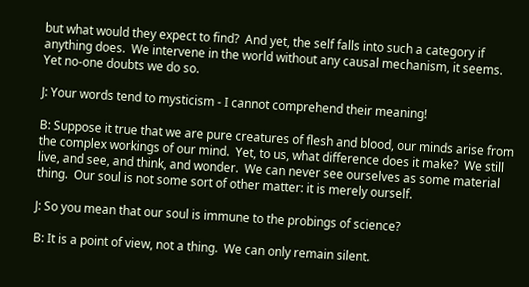but what would they expect to find?  And yet, the self falls into such a category if anything does.  We intervene in the world without any causal mechanism, it seems.  Yet no-one doubts we do so.

J: Your words tend to mysticism - I cannot comprehend their meaning!

B: Suppose it true that we are pure creatures of flesh and blood, our minds arise from the complex workings of our mind.  Yet, to us, what difference does it make?  We still live, and see, and think, and wonder.  We can never see ourselves as some material thing.  Our soul is not some sort of other matter: it is merely ourself.

J: So you mean that our soul is immune to the probings of science?

B: It is a point of view, not a thing.  We can only remain silent.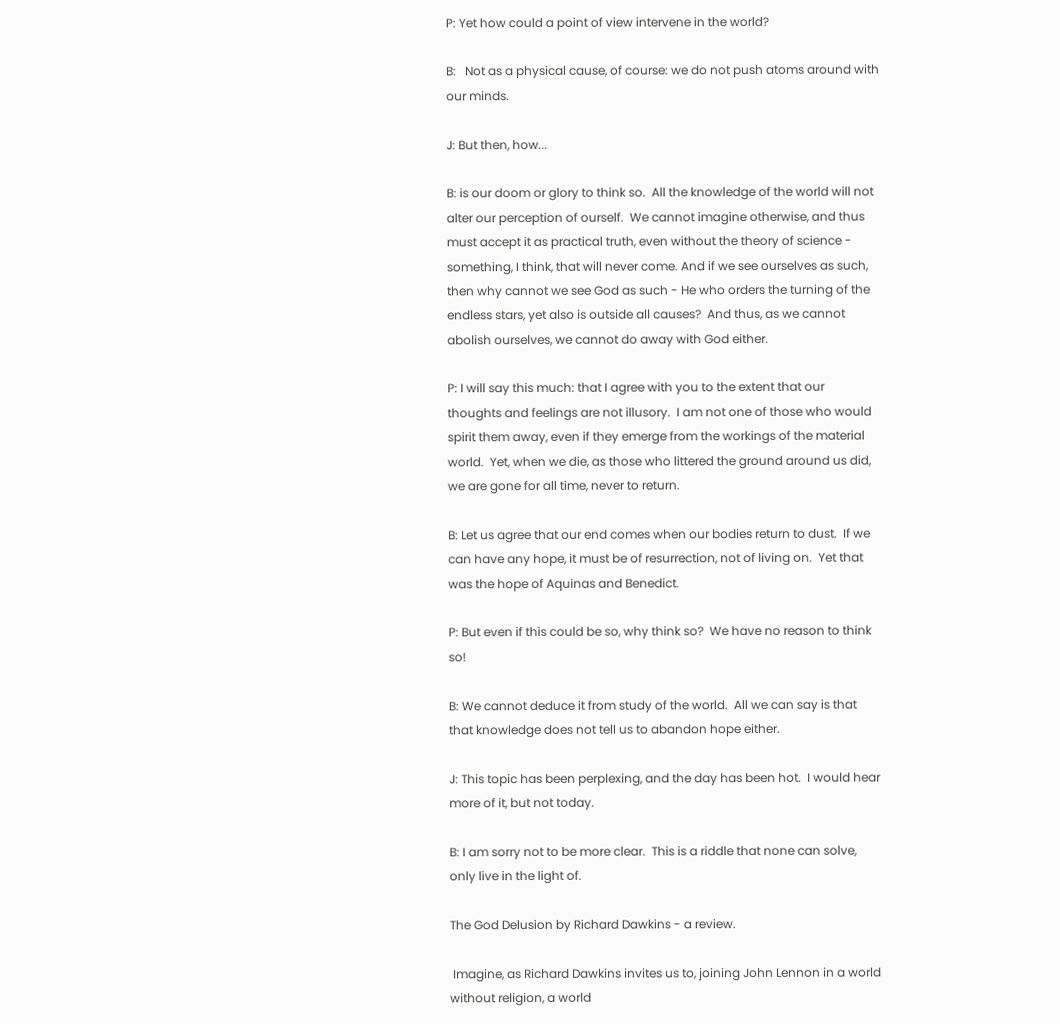P: Yet how could a point of view intervene in the world?

B:   Not as a physical cause, of course: we do not push atoms around with our minds.

J: But then, how...

B: is our doom or glory to think so.  All the knowledge of the world will not alter our perception of ourself.  We cannot imagine otherwise, and thus must accept it as practical truth, even without the theory of science - something, I think, that will never come. And if we see ourselves as such, then why cannot we see God as such - He who orders the turning of the endless stars, yet also is outside all causes?  And thus, as we cannot abolish ourselves, we cannot do away with God either.

P: I will say this much: that I agree with you to the extent that our thoughts and feelings are not illusory.  I am not one of those who would spirit them away, even if they emerge from the workings of the material world.  Yet, when we die, as those who littered the ground around us did, we are gone for all time, never to return.

B: Let us agree that our end comes when our bodies return to dust.  If we can have any hope, it must be of resurrection, not of living on.  Yet that was the hope of Aquinas and Benedict.

P: But even if this could be so, why think so?  We have no reason to think so!

B: We cannot deduce it from study of the world.  All we can say is that that knowledge does not tell us to abandon hope either.

J: This topic has been perplexing, and the day has been hot.  I would hear more of it, but not today.

B: I am sorry not to be more clear.  This is a riddle that none can solve, only live in the light of.

The God Delusion by Richard Dawkins - a review.

 Imagine, as Richard Dawkins invites us to, joining John Lennon in a world without religion, a world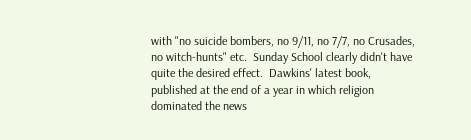with "no suicide bombers, no 9/11, no 7/7, no Crusades, no witch-hunts" etc.  Sunday School clearly didn't have quite the desired effect.  Dawkins' latest book, published at the end of a year in which religion dominated the news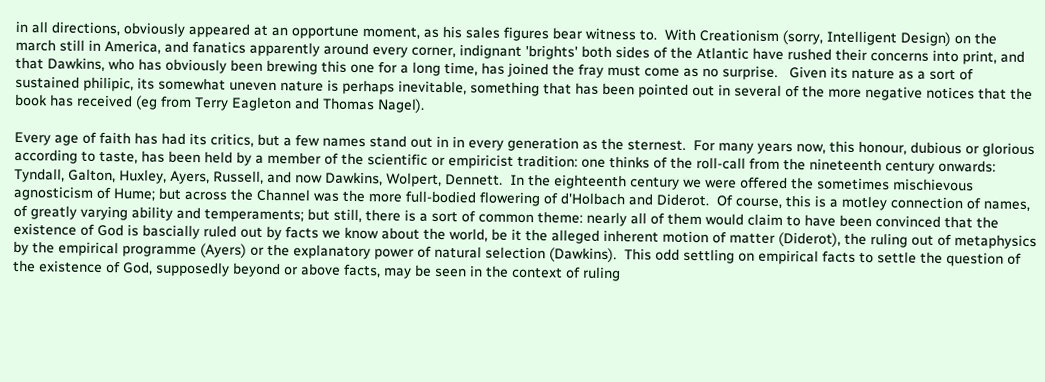in all directions, obviously appeared at an opportune moment, as his sales figures bear witness to.  With Creationism (sorry, Intelligent Design) on the march still in America, and fanatics apparently around every corner, indignant 'brights' both sides of the Atlantic have rushed their concerns into print, and that Dawkins, who has obviously been brewing this one for a long time, has joined the fray must come as no surprise.   Given its nature as a sort of sustained philipic, its somewhat uneven nature is perhaps inevitable, something that has been pointed out in several of the more negative notices that the book has received (eg from Terry Eagleton and Thomas Nagel).

Every age of faith has had its critics, but a few names stand out in in every generation as the sternest.  For many years now, this honour, dubious or glorious according to taste, has been held by a member of the scientific or empiricist tradition: one thinks of the roll-call from the nineteenth century onwards: Tyndall, Galton, Huxley, Ayers, Russell, and now Dawkins, Wolpert, Dennett.  In the eighteenth century we were offered the sometimes mischievous agnosticism of Hume; but across the Channel was the more full-bodied flowering of d'Holbach and Diderot.  Of course, this is a motley connection of names, of greatly varying ability and temperaments; but still, there is a sort of common theme: nearly all of them would claim to have been convinced that the existence of God is bascially ruled out by facts we know about the world, be it the alleged inherent motion of matter (Diderot), the ruling out of metaphysics by the empirical programme (Ayers) or the explanatory power of natural selection (Dawkins).  This odd settling on empirical facts to settle the question of the existence of God, supposedly beyond or above facts, may be seen in the context of ruling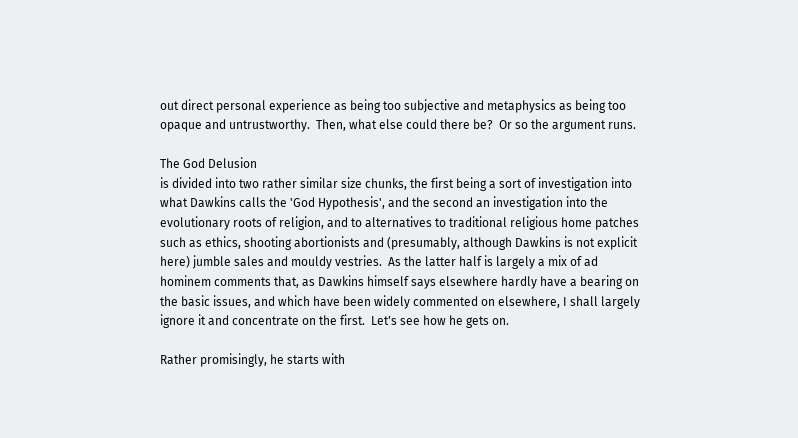out direct personal experience as being too subjective and metaphysics as being too opaque and untrustworthy.  Then, what else could there be?  Or so the argument runs.

The God Delusion
is divided into two rather similar size chunks, the first being a sort of investigation into what Dawkins calls the 'God Hypothesis', and the second an investigation into the evolutionary roots of religion, and to alternatives to traditional religious home patches such as ethics, shooting abortionists and (presumably, although Dawkins is not explicit here) jumble sales and mouldy vestries.  As the latter half is largely a mix of ad hominem comments that, as Dawkins himself says elsewhere hardly have a bearing on the basic issues, and which have been widely commented on elsewhere, I shall largely ignore it and concentrate on the first.  Let's see how he gets on.

Rather promisingly, he starts with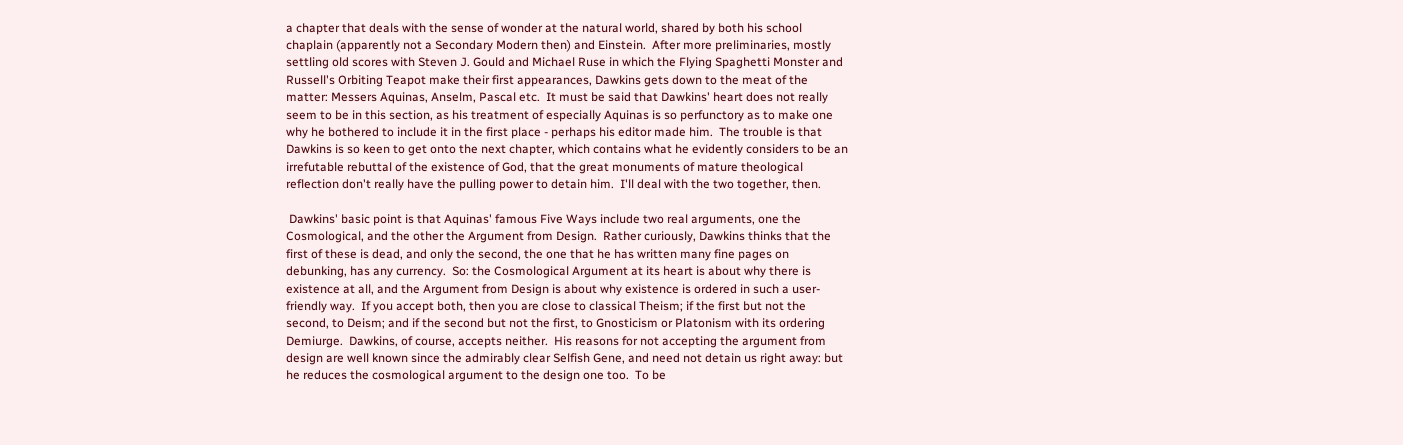a chapter that deals with the sense of wonder at the natural world, shared by both his school chaplain (apparently not a Secondary Modern then) and Einstein.  After more preliminaries, mostly settling old scores with Steven J. Gould and Michael Ruse in which the Flying Spaghetti Monster and Russell's Orbiting Teapot make their first appearances, Dawkins gets down to the meat of the matter: Messers Aquinas, Anselm, Pascal etc.  It must be said that Dawkins' heart does not really seem to be in this section, as his treatment of especially Aquinas is so perfunctory as to make one why he bothered to include it in the first place - perhaps his editor made him.  The trouble is that Dawkins is so keen to get onto the next chapter, which contains what he evidently considers to be an irrefutable rebuttal of the existence of God, that the great monuments of mature theological reflection don't really have the pulling power to detain him.  I'll deal with the two together, then.

 Dawkins' basic point is that Aquinas' famous Five Ways include two real arguments, one the Cosmological, and the other the Argument from Design.  Rather curiously, Dawkins thinks that the first of these is dead, and only the second, the one that he has written many fine pages on debunking, has any currency.  So: the Cosmological Argument at its heart is about why there is existence at all, and the Argument from Design is about why existence is ordered in such a user-friendly way.  If you accept both, then you are close to classical Theism; if the first but not the second, to Deism; and if the second but not the first, to Gnosticism or Platonism with its ordering Demiurge.  Dawkins, of course, accepts neither.  His reasons for not accepting the argument from design are well known since the admirably clear Selfish Gene, and need not detain us right away: but he reduces the cosmological argument to the design one too.  To be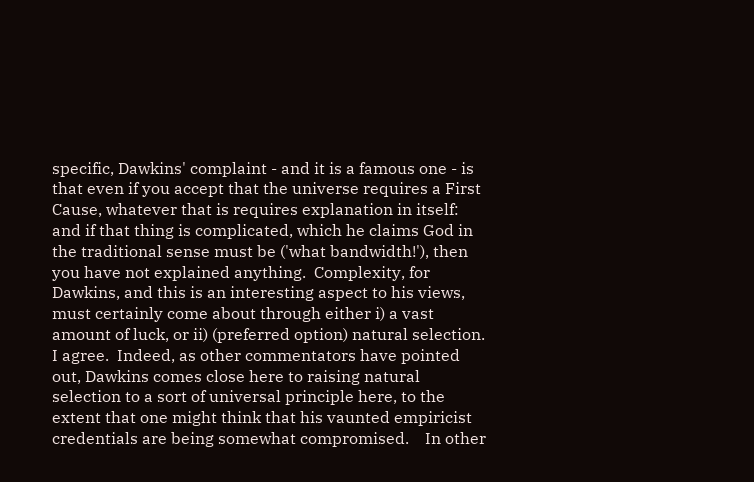specific, Dawkins' complaint - and it is a famous one - is that even if you accept that the universe requires a First Cause, whatever that is requires explanation in itself: and if that thing is complicated, which he claims God in the traditional sense must be ('what bandwidth!'), then you have not explained anything.  Complexity, for Dawkins, and this is an interesting aspect to his views, must certainly come about through either i) a vast amount of luck, or ii) (preferred option) natural selection.  I agree.  Indeed, as other commentators have pointed out, Dawkins comes close here to raising natural selection to a sort of universal principle here, to the extent that one might think that his vaunted empiricist credentials are being somewhat compromised.    In other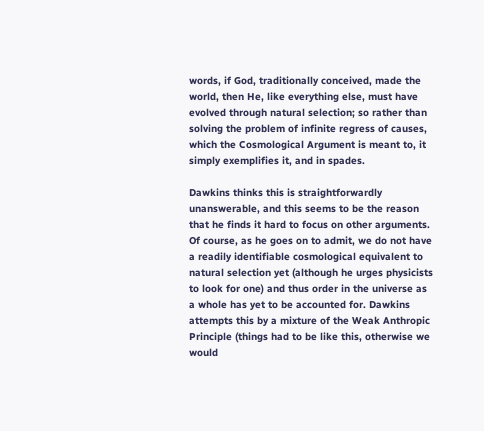words, if God, traditionally conceived, made the world, then He, like everything else, must have evolved through natural selection; so rather than solving the problem of infinite regress of causes, which the Cosmological Argument is meant to, it simply exemplifies it, and in spades.

Dawkins thinks this is straightforwardly unanswerable, and this seems to be the reason that he finds it hard to focus on other arguments.  Of course, as he goes on to admit, we do not have a readily identifiable cosmological equivalent to natural selection yet (although he urges physicists to look for one) and thus order in the universe as a whole has yet to be accounted for. Dawkins attempts this by a mixture of the Weak Anthropic Principle (things had to be like this, otherwise we would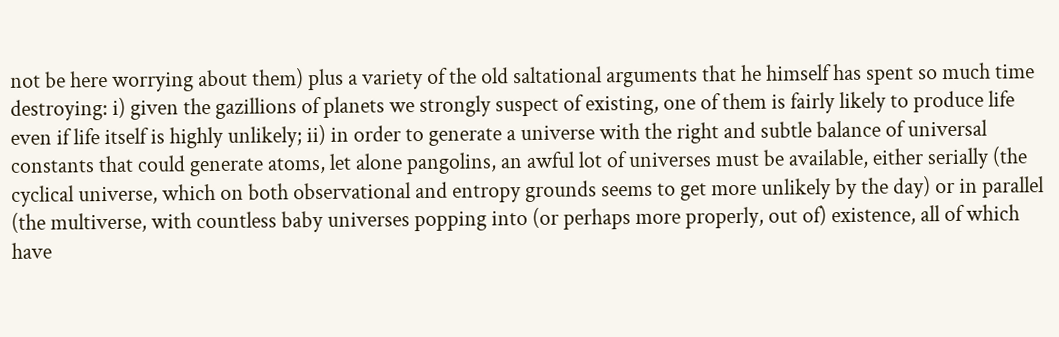not be here worrying about them) plus a variety of the old saltational arguments that he himself has spent so much time destroying: i) given the gazillions of planets we strongly suspect of existing, one of them is fairly likely to produce life even if life itself is highly unlikely; ii) in order to generate a universe with the right and subtle balance of universal constants that could generate atoms, let alone pangolins, an awful lot of universes must be available, either serially (the cyclical universe, which on both observational and entropy grounds seems to get more unlikely by the day) or in parallel (the multiverse, with countless baby universes popping into (or perhaps more properly, out of) existence, all of which have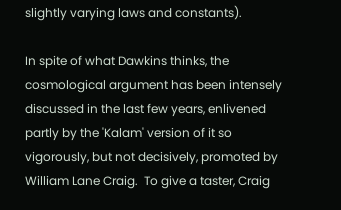slightly varying laws and constants).

In spite of what Dawkins thinks, the cosmological argument has been intensely discussed in the last few years, enlivened partly by the 'Kalam' version of it so vigorously, but not decisively, promoted by William Lane Craig.  To give a taster, Craig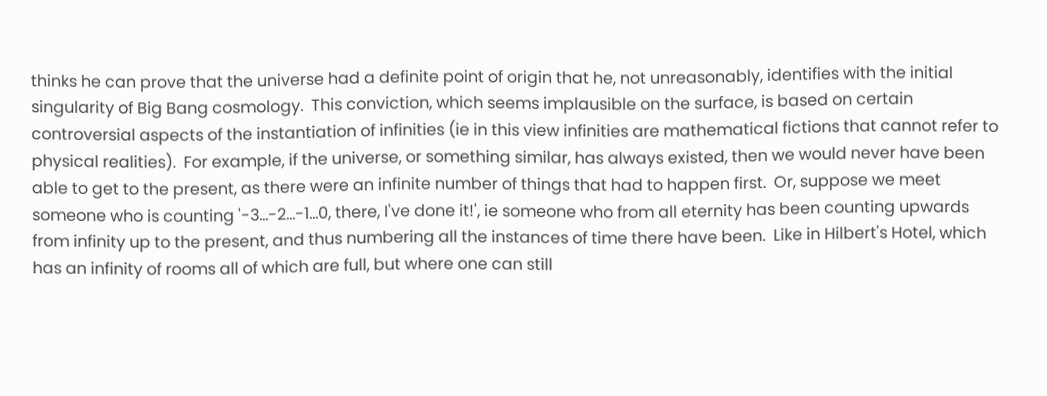thinks he can prove that the universe had a definite point of origin that he, not unreasonably, identifies with the initial singularity of Big Bang cosmology.  This conviction, which seems implausible on the surface, is based on certain controversial aspects of the instantiation of infinities (ie in this view infinities are mathematical fictions that cannot refer to physical realities).  For example, if the universe, or something similar, has always existed, then we would never have been able to get to the present, as there were an infinite number of things that had to happen first.  Or, suppose we meet someone who is counting '-3...-2...-1...0, there, I've done it!', ie someone who from all eternity has been counting upwards from infinity up to the present, and thus numbering all the instances of time there have been.  Like in Hilbert's Hotel, which has an infinity of rooms all of which are full, but where one can still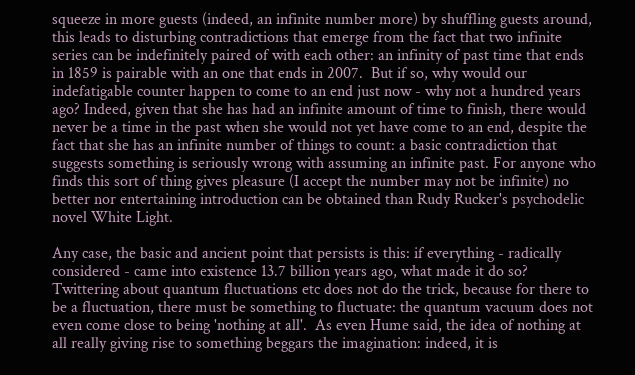squeeze in more guests (indeed, an infinite number more) by shuffling guests around, this leads to disturbing contradictions that emerge from the fact that two infinite series can be indefinitely paired of with each other: an infinity of past time that ends in 1859 is pairable with an one that ends in 2007.  But if so, why would our indefatigable counter happen to come to an end just now - why not a hundred years ago? Indeed, given that she has had an infinite amount of time to finish, there would never be a time in the past when she would not yet have come to an end, despite the fact that she has an infinite number of things to count: a basic contradiction that suggests something is seriously wrong with assuming an infinite past. For anyone who finds this sort of thing gives pleasure (I accept the number may not be infinite) no better nor entertaining introduction can be obtained than Rudy Rucker's psychodelic novel White Light.

Any case, the basic and ancient point that persists is this: if everything - radically considered - came into existence 13.7 billion years ago, what made it do so?  Twittering about quantum fluctuations etc does not do the trick, because for there to be a fluctuation, there must be something to fluctuate: the quantum vacuum does not even come close to being 'nothing at all'.  As even Hume said, the idea of nothing at all really giving rise to something beggars the imagination: indeed, it is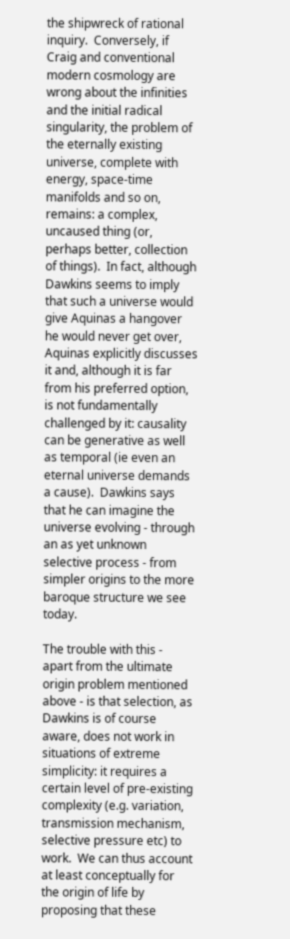the shipwreck of rational inquiry.  Conversely, if Craig and conventional modern cosmology are wrong about the infinities and the initial radical singularity, the problem of the eternally existing universe, complete with energy, space-time manifolds and so on, remains: a complex, uncaused thing (or, perhaps better, collection of things).  In fact, although Dawkins seems to imply that such a universe would give Aquinas a hangover he would never get over, Aquinas explicitly discusses it and, although it is far from his preferred option, is not fundamentally challenged by it: causality can be generative as well as temporal (ie even an eternal universe demands a cause).  Dawkins says that he can imagine the universe evolving - through an as yet unknown selective process - from simpler origins to the more baroque structure we see today.

The trouble with this -  apart from the ultimate origin problem mentioned above - is that selection, as Dawkins is of course aware, does not work in situations of extreme simplicity: it requires a certain level of pre-existing complexity (e.g. variation, transmission mechanism, selective pressure etc) to work.  We can thus account at least conceptually for the origin of life by proposing that these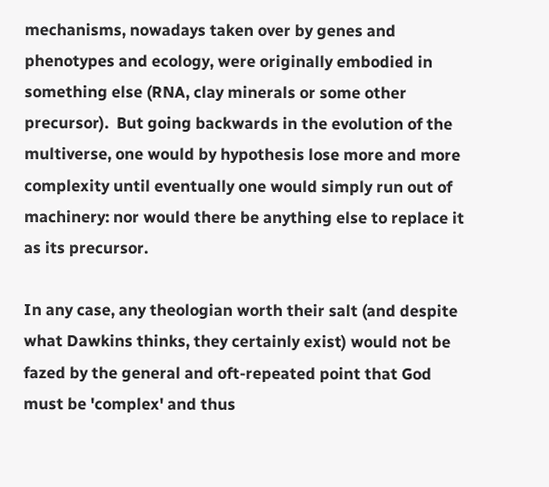mechanisms, nowadays taken over by genes and phenotypes and ecology, were originally embodied in something else (RNA, clay minerals or some other precursor).  But going backwards in the evolution of the multiverse, one would by hypothesis lose more and more complexity until eventually one would simply run out of machinery: nor would there be anything else to replace it as its precursor.

In any case, any theologian worth their salt (and despite what Dawkins thinks, they certainly exist) would not be fazed by the general and oft-repeated point that God must be 'complex' and thus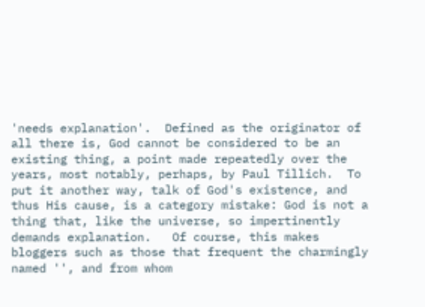'needs explanation'.  Defined as the originator of all there is, God cannot be considered to be an existing thing, a point made repeatedly over the years, most notably, perhaps, by Paul Tillich.  To put it another way, talk of God's existence, and thus His cause, is a category mistake: God is not a thing that, like the universe, so impertinently demands explanation.   Of course, this makes bloggers such as those that frequent the charmingly named '', and from whom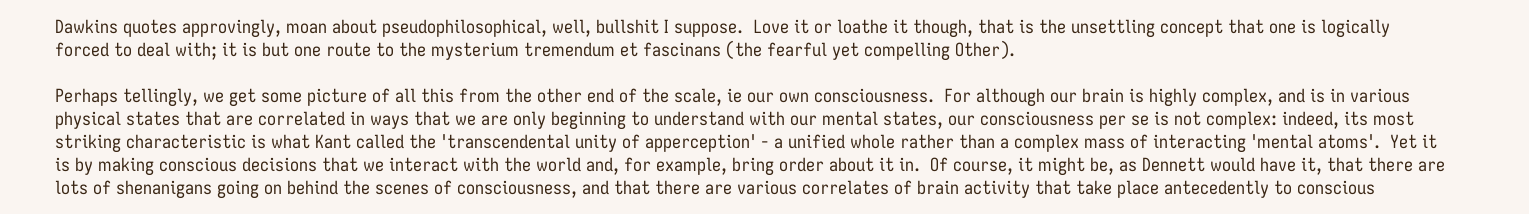Dawkins quotes approvingly, moan about pseudophilosophical, well, bullshit I suppose.  Love it or loathe it though, that is the unsettling concept that one is logically forced to deal with; it is but one route to the mysterium tremendum et fascinans (the fearful yet compelling Other).

Perhaps tellingly, we get some picture of all this from the other end of the scale, ie our own consciousness.  For although our brain is highly complex, and is in various physical states that are correlated in ways that we are only beginning to understand with our mental states, our consciousness per se is not complex: indeed, its most striking characteristic is what Kant called the 'transcendental unity of apperception' - a unified whole rather than a complex mass of interacting 'mental atoms'.  Yet it is by making conscious decisions that we interact with the world and, for example, bring order about it in.  Of course, it might be, as Dennett would have it, that there are lots of shenanigans going on behind the scenes of consciousness, and that there are various correlates of brain activity that take place antecedently to conscious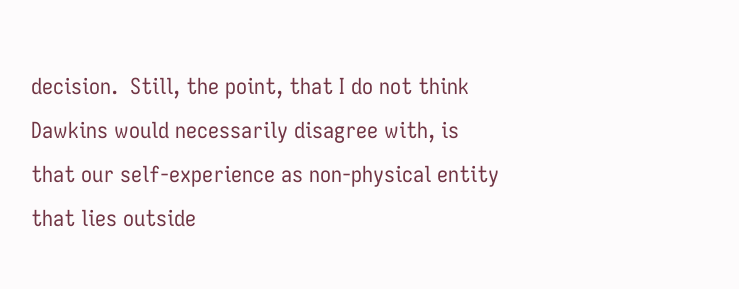decision.  Still, the point, that I do not think Dawkins would necessarily disagree with, is that our self-experience as non-physical entity that lies outside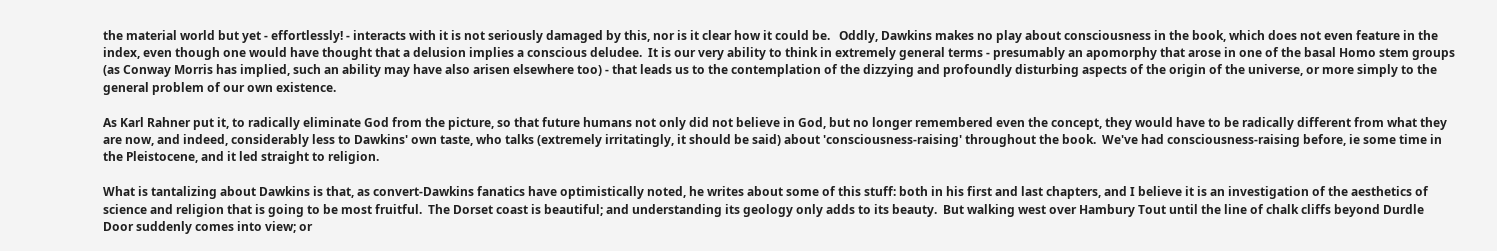the material world but yet - effortlessly! - interacts with it is not seriously damaged by this, nor is it clear how it could be.   Oddly, Dawkins makes no play about consciousness in the book, which does not even feature in the index, even though one would have thought that a delusion implies a conscious deludee.  It is our very ability to think in extremely general terms - presumably an apomorphy that arose in one of the basal Homo stem groups (as Conway Morris has implied, such an ability may have also arisen elsewhere too) - that leads us to the contemplation of the dizzying and profoundly disturbing aspects of the origin of the universe, or more simply to the general problem of our own existence.

As Karl Rahner put it, to radically eliminate God from the picture, so that future humans not only did not believe in God, but no longer remembered even the concept, they would have to be radically different from what they are now, and indeed, considerably less to Dawkins' own taste, who talks (extremely irritatingly, it should be said) about 'consciousness-raising' throughout the book.  We've had consciousness-raising before, ie some time in the Pleistocene, and it led straight to religion.

What is tantalizing about Dawkins is that, as convert-Dawkins fanatics have optimistically noted, he writes about some of this stuff: both in his first and last chapters, and I believe it is an investigation of the aesthetics of science and religion that is going to be most fruitful.  The Dorset coast is beautiful; and understanding its geology only adds to its beauty.  But walking west over Hambury Tout until the line of chalk cliffs beyond Durdle Door suddenly comes into view; or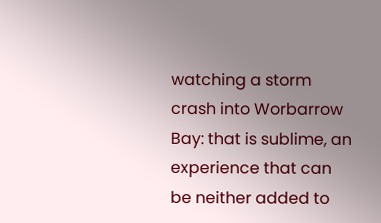watching a storm crash into Worbarrow Bay: that is sublime, an experience that can be neither added to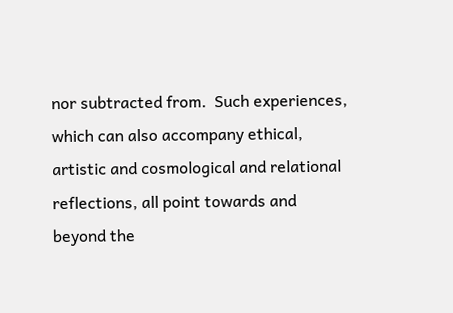nor subtracted from.  Such experiences, which can also accompany ethical, artistic and cosmological and relational reflections, all point towards and beyond the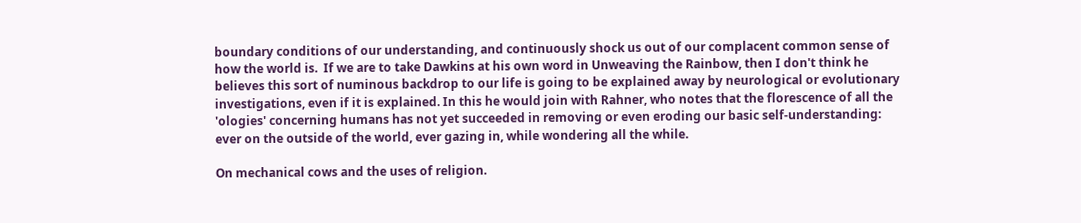boundary conditions of our understanding, and continuously shock us out of our complacent common sense of how the world is.  If we are to take Dawkins at his own word in Unweaving the Rainbow, then I don't think he believes this sort of numinous backdrop to our life is going to be explained away by neurological or evolutionary investigations, even if it is explained. In this he would join with Rahner, who notes that the florescence of all the 'ologies' concerning humans has not yet succeeded in removing or even eroding our basic self-understanding: ever on the outside of the world, ever gazing in, while wondering all the while.

On mechanical cows and the uses of religion.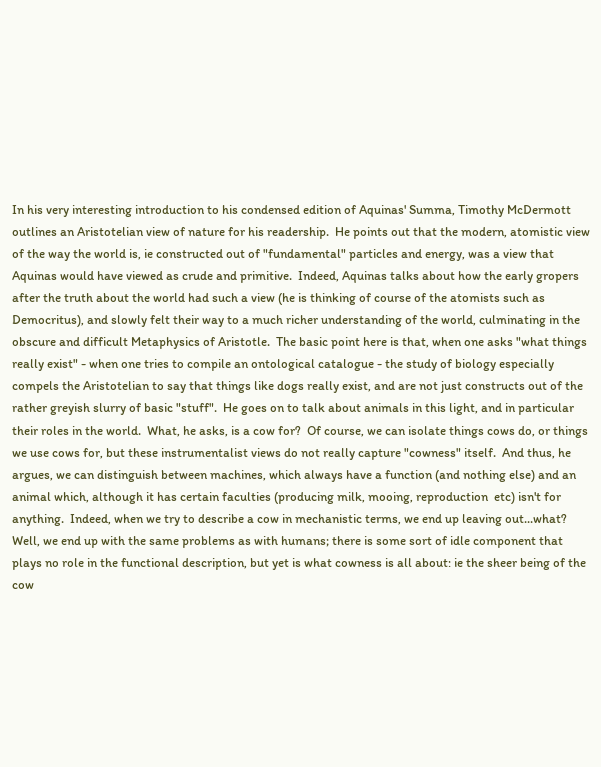In his very interesting introduction to his condensed edition of Aquinas' Summa, Timothy McDermott outlines an Aristotelian view of nature for his readership.  He points out that the modern, atomistic view of the way the world is, ie constructed out of "fundamental" particles and energy, was a view that Aquinas would have viewed as crude and primitive.  Indeed, Aquinas talks about how the early gropers after the truth about the world had such a view (he is thinking of course of the atomists such as Democritus), and slowly felt their way to a much richer understanding of the world, culminating in the obscure and difficult Metaphysics of Aristotle.  The basic point here is that, when one asks "what things really exist" - when one tries to compile an ontological catalogue - the study of biology especially compels the Aristotelian to say that things like dogs really exist, and are not just constructs out of the rather greyish slurry of basic "stuff".  He goes on to talk about animals in this light, and in particular their roles in the world.  What, he asks, is a cow for?  Of course, we can isolate things cows do, or things we use cows for, but these instrumentalist views do not really capture "cowness" itself.  And thus, he argues, we can distinguish between machines, which always have a function (and nothing else) and an animal which, although it has certain faculties (producing milk, mooing, reproduction  etc) isn't for anything.  Indeed, when we try to describe a cow in mechanistic terms, we end up leaving out...what?  Well, we end up with the same problems as with humans; there is some sort of idle component that plays no role in the functional description, but yet is what cowness is all about: ie the sheer being of the cow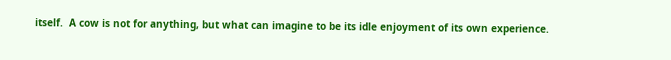itself.  A cow is not for anything, but what can imagine to be its idle enjoyment of its own experience.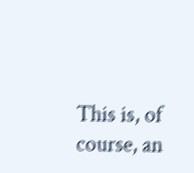This is, of course, an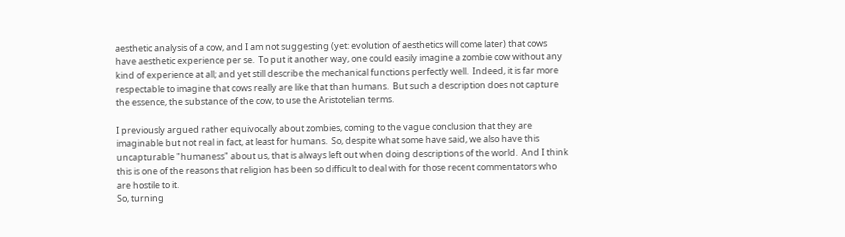aesthetic analysis of a cow, and I am not suggesting (yet: evolution of aesthetics will come later) that cows have aesthetic experience per se.  To put it another way, one could easily imagine a zombie cow without any kind of experience at all; and yet still describe the mechanical functions perfectly well.  Indeed, it is far more respectable to imagine that cows really are like that than humans.  But such a description does not capture the essence, the substance of the cow, to use the Aristotelian terms.

I previously argued rather equivocally about zombies, coming to the vague conclusion that they are imaginable but not real in fact, at least for humans.  So, despite what some have said, we also have this uncapturable "humaness" about us, that is always left out when doing descriptions of the world.  And I think this is one of the reasons that religion has been so difficult to deal with for those recent commentators who are hostile to it.
So, turning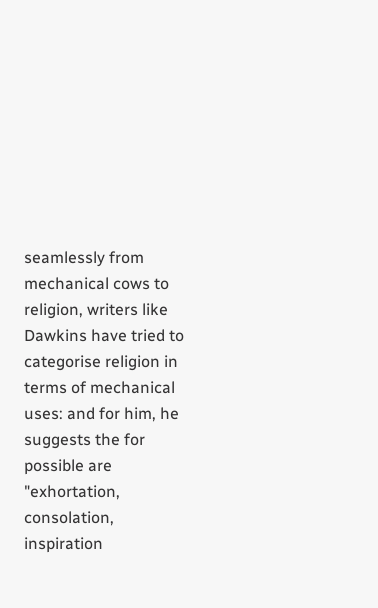seamlessly from mechanical cows to religion, writers like Dawkins have tried to categorise religion in terms of mechanical uses: and for him, he suggests the for possible are "exhortation, consolation, inspiration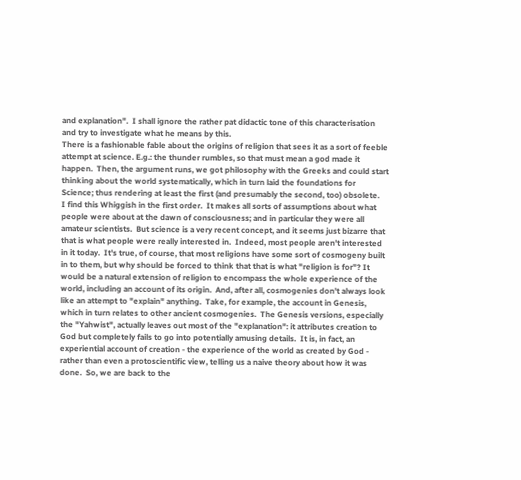and explanation".  I shall ignore the rather pat didactic tone of this characterisation and try to investigate what he means by this.
There is a fashionable fable about the origins of religion that sees it as a sort of feeble attempt at science. E.g.: the thunder rumbles, so that must mean a god made it happen.  Then, the argument runs, we got philosophy with the Greeks and could start thinking about the world systematically, which in turn laid the foundations for Science; thus rendering at least the first (and presumably the second, too) obsolete.
I find this Whiggish in the first order.  It makes all sorts of assumptions about what people were about at the dawn of consciousness; and in particular they were all amateur scientists.  But science is a very recent concept, and it seems just bizarre that that is what people were really interested in.  Indeed, most people aren't interested in it today.  It's true, of course, that most religions have some sort of cosmogeny built in to them, but why should be forced to think that that is what "religion is for"? It would be a natural extension of religion to encompass the whole experience of the world, including an account of its origin.  And, after all, cosmogenies don't always look like an attempt to "explain" anything.  Take, for example, the account in Genesis, which in turn relates to other ancient cosmogenies.  The Genesis versions, especially the "Yahwist", actually leaves out most of the "explanation": it attributes creation to God but completely fails to go into potentially amusing details.  It is, in fact, an experiential account of creation - the experience of the world as created by God - rather than even a protoscientific view, telling us a naive theory about how it was done.  So, we are back to the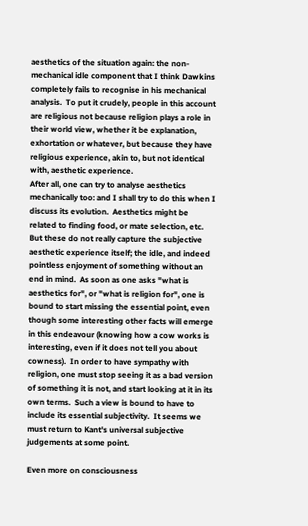aesthetics of the situation again: the non-mechanical idle component that I think Dawkins completely fails to recognise in his mechanical analysis.  To put it crudely, people in this account are religious not because religion plays a role in their world view, whether it be explanation, exhortation or whatever, but because they have religious experience, akin to, but not identical with, aesthetic experience.
After all, one can try to analyse aesthetics mechanically too: and I shall try to do this when I discuss its evolution.  Aesthetics might be related to finding food, or mate selection, etc.  But these do not really capture the subjective aesthetic experience itself; the idle, and indeed pointless enjoyment of something without an end in mind.  As soon as one asks "what is aesthetics for", or "what is religion for", one is bound to start missing the essential point, even though some interesting other facts will emerge in this endeavour (knowing how a cow works is interesting, even if it does not tell you about cowness).  In order to have sympathy with religion, one must stop seeing it as a bad version of something it is not, and start looking at it in its own terms.  Such a view is bound to have to include its essential subjectivity.  It seems we must return to Kant's universal subjective judgements at some point.

Even more on consciousness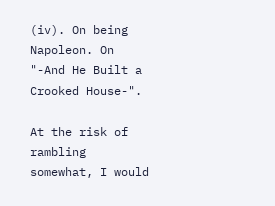(iv). On being Napoleon. On "-And He Built a Crooked House-".

At the risk of rambling somewhat, I would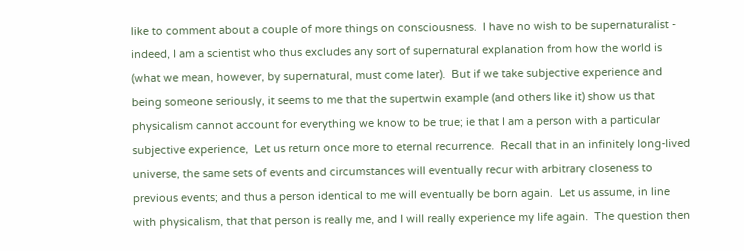like to comment about a couple of more things on consciousness.  I have no wish to be supernaturalist - indeed, I am a scientist who thus excludes any sort of supernatural explanation from how the world is (what we mean, however, by supernatural, must come later).  But if we take subjective experience and being someone seriously, it seems to me that the supertwin example (and others like it) show us that physicalism cannot account for everything we know to be true; ie that I am a person with a particular subjective experience,  Let us return once more to eternal recurrence.  Recall that in an infinitely long-lived universe, the same sets of events and circumstances will eventually recur with arbitrary closeness to previous events; and thus a person identical to me will eventually be born again.  Let us assume, in line with physicalism, that that person is really me, and I will really experience my life again.  The question then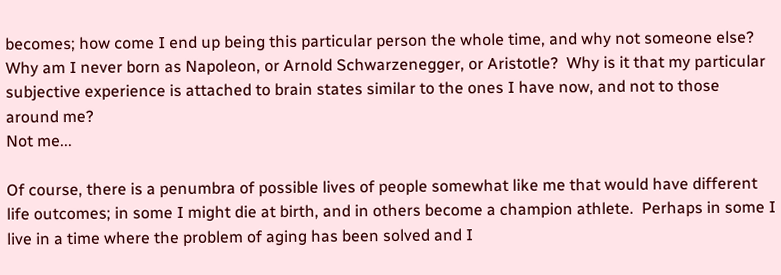becomes; how come I end up being this particular person the whole time, and why not someone else?  Why am I never born as Napoleon, or Arnold Schwarzenegger, or Aristotle?  Why is it that my particular subjective experience is attached to brain states similar to the ones I have now, and not to those around me?
Not me...

Of course, there is a penumbra of possible lives of people somewhat like me that would have different life outcomes; in some I might die at birth, and in others become a champion athlete.  Perhaps in some I live in a time where the problem of aging has been solved and I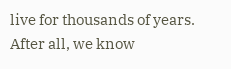live for thousands of years.  After all, we know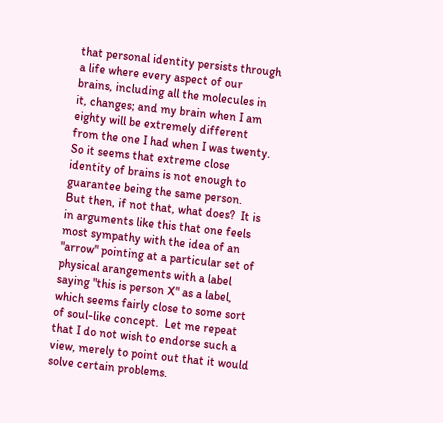that personal identity persists through a life where every aspect of our brains, including all the molecules in it, changes; and my brain when I am eighty will be extremely different from the one I had when I was twenty.  So it seems that extreme close identity of brains is not enough to guarantee being the same person.  But then, if not that, what does?  It is in arguments like this that one feels most sympathy with the idea of an "arrow" pointing at a particular set of physical arangements with a label saying "this is person X" as a label, which seems fairly close to some sort of soul-like concept.  Let me repeat that I do not wish to endorse such a view, merely to point out that it would solve certain problems.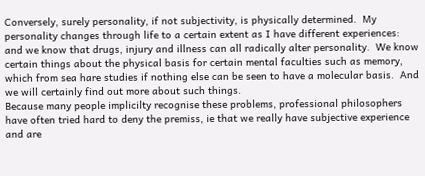Conversely, surely personality, if not subjectivity, is physically determined.  My personality changes through life to a certain extent as I have different experiences: and we know that drugs, injury and illness can all radically alter personality.  We know certain things about the physical basis for certain mental faculties such as memory, which from sea hare studies if nothing else can be seen to have a molecular basis.  And we will certainly find out more about such things.
Because many people implicilty recognise these problems, professional philosophers have often tried hard to deny the premiss, ie that we really have subjective experience and are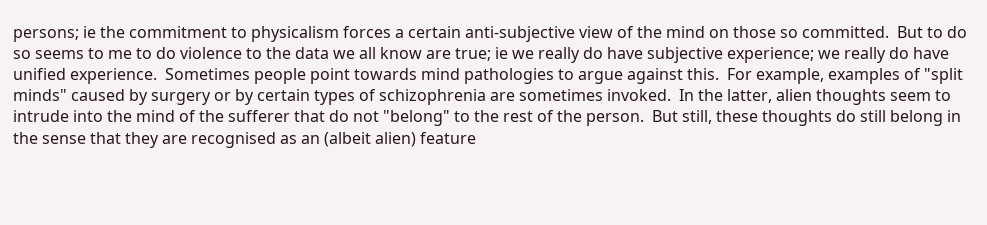persons; ie the commitment to physicalism forces a certain anti-subjective view of the mind on those so committed.  But to do so seems to me to do violence to the data we all know are true; ie we really do have subjective experience; we really do have unified experience.  Sometimes people point towards mind pathologies to argue against this.  For example, examples of "split minds" caused by surgery or by certain types of schizophrenia are sometimes invoked.  In the latter, alien thoughts seem to intrude into the mind of the sufferer that do not "belong" to the rest of the person.  But still, these thoughts do still belong in the sense that they are recognised as an (albeit alien) feature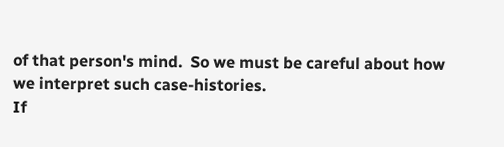of that person's mind.  So we must be careful about how we interpret such case-histories.
If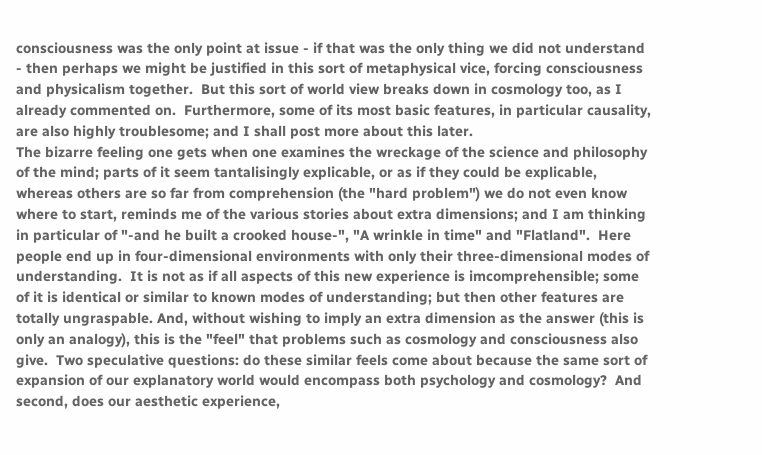consciousness was the only point at issue - if that was the only thing we did not understand - then perhaps we might be justified in this sort of metaphysical vice, forcing consciousness and physicalism together.  But this sort of world view breaks down in cosmology too, as I already commented on.  Furthermore, some of its most basic features, in particular causality, are also highly troublesome; and I shall post more about this later.
The bizarre feeling one gets when one examines the wreckage of the science and philosophy of the mind; parts of it seem tantalisingly explicable, or as if they could be explicable, whereas others are so far from comprehension (the "hard problem") we do not even know where to start, reminds me of the various stories about extra dimensions; and I am thinking in particular of "-and he built a crooked house-", "A wrinkle in time" and "Flatland".  Here people end up in four-dimensional environments with only their three-dimensional modes of understanding.  It is not as if all aspects of this new experience is imcomprehensible; some of it is identical or similar to known modes of understanding; but then other features are totally ungraspable. And, without wishing to imply an extra dimension as the answer (this is only an analogy), this is the "feel" that problems such as cosmology and consciousness also give.  Two speculative questions: do these similar feels come about because the same sort of expansion of our explanatory world would encompass both psychology and cosmology?  And second, does our aesthetic experience,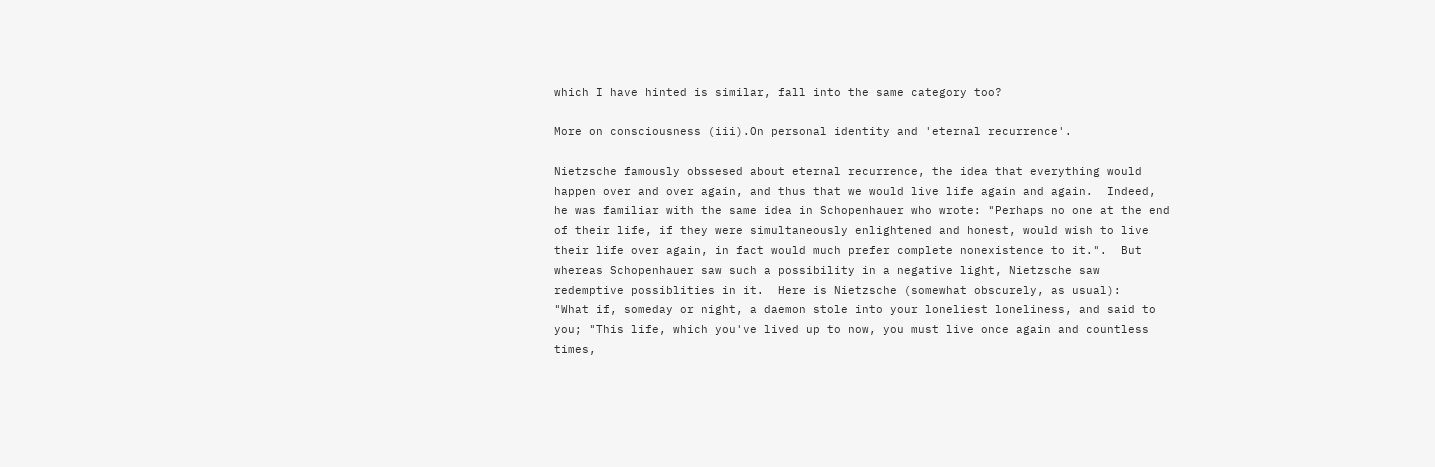which I have hinted is similar, fall into the same category too?

More on consciousness (iii).On personal identity and 'eternal recurrence'.

Nietzsche famously obssesed about eternal recurrence, the idea that everything would happen over and over again, and thus that we would live life again and again.  Indeed, he was familiar with the same idea in Schopenhauer who wrote: "Perhaps no one at the end of their life, if they were simultaneously enlightened and honest, would wish to live their life over again, in fact would much prefer complete nonexistence to it.".  But whereas Schopenhauer saw such a possibility in a negative light, Nietzsche saw redemptive possiblities in it.  Here is Nietzsche (somewhat obscurely, as usual):
"What if, someday or night, a daemon stole into your loneliest loneliness, and said to you; "This life, which you've lived up to now, you must live once again and countless times,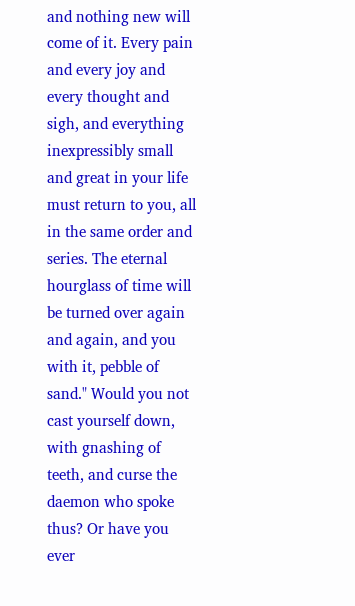and nothing new will come of it. Every pain and every joy and every thought and sigh, and everything inexpressibly small and great in your life must return to you, all in the same order and series. The eternal hourglass of time will be turned over again and again, and you with it, pebble of sand." Would you not cast yourself down, with gnashing of teeth, and curse the daemon who spoke thus? Or have you ever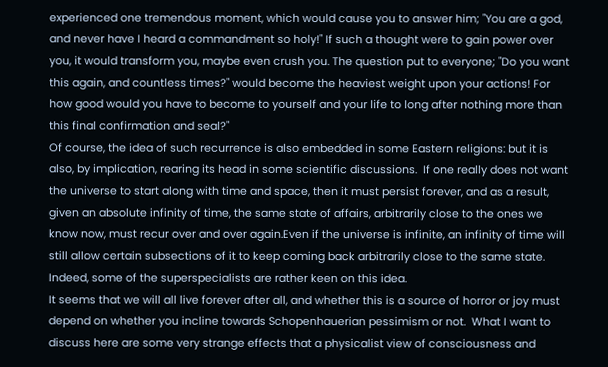experienced one tremendous moment, which would cause you to answer him; "You are a god, and never have I heard a commandment so holy!" If such a thought were to gain power over you, it would transform you, maybe even crush you. The question put to everyone; "Do you want this again, and countless times?" would become the heaviest weight upon your actions! For how good would you have to become to yourself and your life to long after nothing more than this final confirmation and seal?"
Of course, the idea of such recurrence is also embedded in some Eastern religions: but it is also, by implication, rearing its head in some scientific discussions.  If one really does not want the universe to start along with time and space, then it must persist forever, and as a result, given an absolute infinity of time, the same state of affairs, arbitrarily close to the ones we know now, must recur over and over again.Even if the universe is infinite, an infinity of time will still allow certain subsections of it to keep coming back arbitrarily close to the same state.  Indeed, some of the superspecialists are rather keen on this idea.
It seems that we will all live forever after all, and whether this is a source of horror or joy must depend on whether you incline towards Schopenhauerian pessimism or not.  What I want to discuss here are some very strange effects that a physicalist view of consciousness and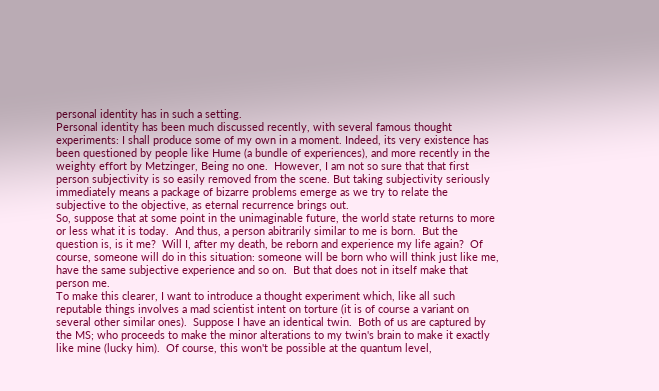personal identity has in such a setting.
Personal identity has been much discussed recently, with several famous thought experiments: I shall produce some of my own in a moment. Indeed, its very existence has been questioned by people like Hume (a bundle of experiences), and more recently in the weighty effort by Metzinger, Being no one.  However, I am not so sure that that first person subjectivity is so easily removed from the scene. But taking subjectivity seriously immediately means a package of bizarre problems emerge as we try to relate the subjective to the objective, as eternal recurrence brings out.
So, suppose that at some point in the unimaginable future, the world state returns to more or less what it is today.  And thus, a person abitrarily similar to me is born.  But the question is, is it me?  Will I, after my death, be reborn and experience my life again?  Of course, someone will do in this situation: someone will be born who will think just like me, have the same subjective experience and so on.  But that does not in itself make that person me.
To make this clearer, I want to introduce a thought experiment which, like all such reputable things involves a mad scientist intent on torture (it is of course a variant on several other similar ones).  Suppose I have an identical twin.  Both of us are captured by the MS; who proceeds to make the minor alterations to my twin's brain to make it exactly like mine (lucky him).  Of course, this won't be possible at the quantum level,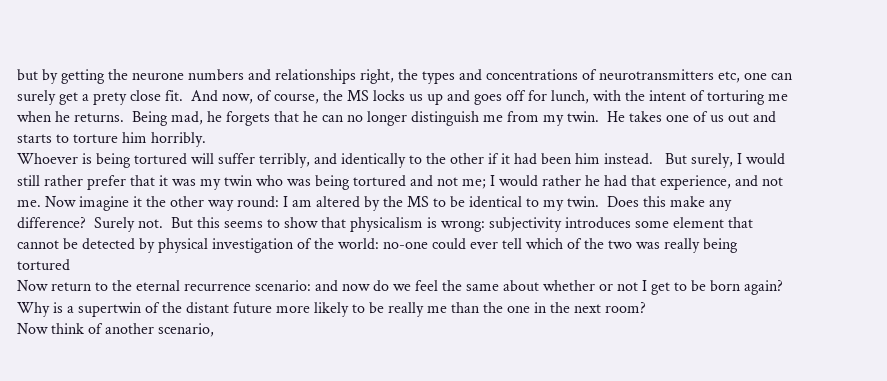but by getting the neurone numbers and relationships right, the types and concentrations of neurotransmitters etc, one can surely get a prety close fit.  And now, of course, the MS locks us up and goes off for lunch, with the intent of torturing me when he returns.  Being mad, he forgets that he can no longer distinguish me from my twin.  He takes one of us out and starts to torture him horribly.
Whoever is being tortured will suffer terribly, and identically to the other if it had been him instead.   But surely, I would still rather prefer that it was my twin who was being tortured and not me; I would rather he had that experience, and not me. Now imagine it the other way round: I am altered by the MS to be identical to my twin.  Does this make any difference?  Surely not.  But this seems to show that physicalism is wrong: subjectivity introduces some element that cannot be detected by physical investigation of the world: no-one could ever tell which of the two was really being tortured
Now return to the eternal recurrence scenario: and now do we feel the same about whether or not I get to be born again?  Why is a supertwin of the distant future more likely to be really me than the one in the next room?
Now think of another scenario,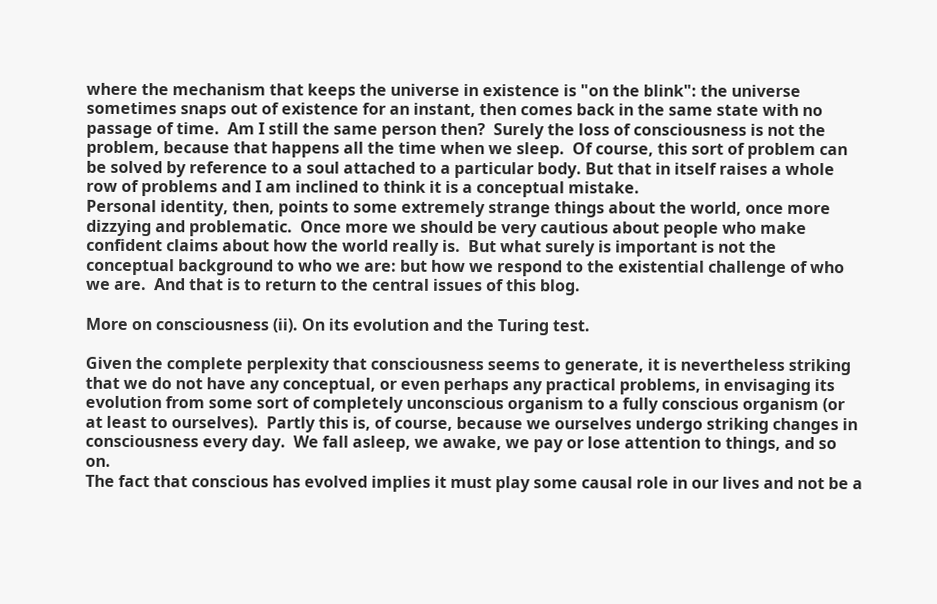where the mechanism that keeps the universe in existence is "on the blink": the universe sometimes snaps out of existence for an instant, then comes back in the same state with no passage of time.  Am I still the same person then?  Surely the loss of consciousness is not the problem, because that happens all the time when we sleep.  Of course, this sort of problem can be solved by reference to a soul attached to a particular body. But that in itself raises a whole row of problems and I am inclined to think it is a conceptual mistake.
Personal identity, then, points to some extremely strange things about the world, once more dizzying and problematic.  Once more we should be very cautious about people who make confident claims about how the world really is.  But what surely is important is not the conceptual background to who we are: but how we respond to the existential challenge of who we are.  And that is to return to the central issues of this blog.

More on consciousness (ii). On its evolution and the Turing test.

Given the complete perplexity that consciousness seems to generate, it is nevertheless striking that we do not have any conceptual, or even perhaps any practical problems, in envisaging its evolution from some sort of completely unconscious organism to a fully conscious organism (or at least to ourselves).  Partly this is, of course, because we ourselves undergo striking changes in consciousness every day.  We fall asleep, we awake, we pay or lose attention to things, and so on.
The fact that conscious has evolved implies it must play some causal role in our lives and not be a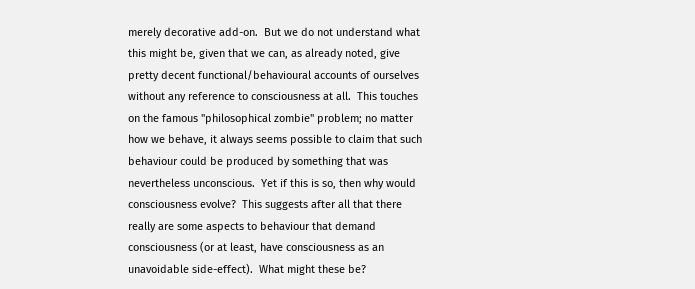merely decorative add-on.  But we do not understand what this might be, given that we can, as already noted, give pretty decent functional/behavioural accounts of ourselves without any reference to consciousness at all.  This touches on the famous "philosophical zombie" problem; no matter how we behave, it always seems possible to claim that such behaviour could be produced by something that was nevertheless unconscious.  Yet if this is so, then why would consciousness evolve?  This suggests after all that there really are some aspects to behaviour that demand consciousness (or at least, have consciousness as an unavoidable side-effect).  What might these be?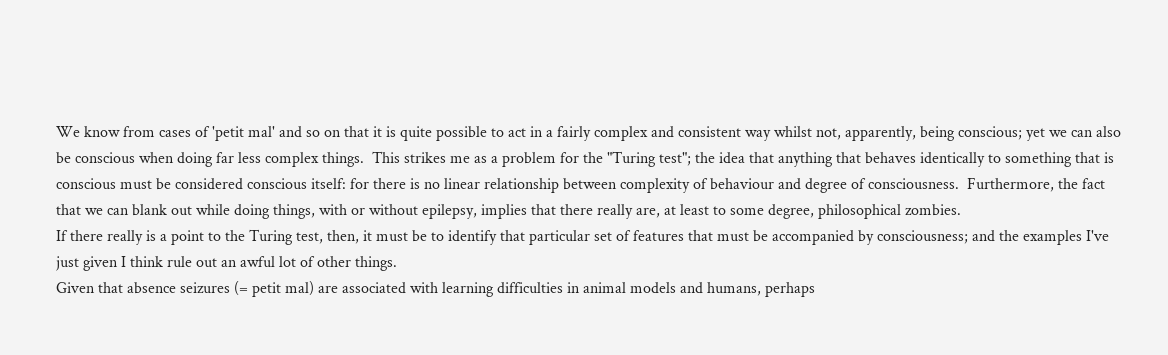We know from cases of 'petit mal' and so on that it is quite possible to act in a fairly complex and consistent way whilst not, apparently, being conscious; yet we can also be conscious when doing far less complex things.  This strikes me as a problem for the "Turing test"; the idea that anything that behaves identically to something that is conscious must be considered conscious itself: for there is no linear relationship between complexity of behaviour and degree of consciousness.  Furthermore, the fact that we can blank out while doing things, with or without epilepsy, implies that there really are, at least to some degree, philosophical zombies.
If there really is a point to the Turing test, then, it must be to identify that particular set of features that must be accompanied by consciousness; and the examples I've just given I think rule out an awful lot of other things.
Given that absence seizures (= petit mal) are associated with learning difficulties in animal models and humans, perhaps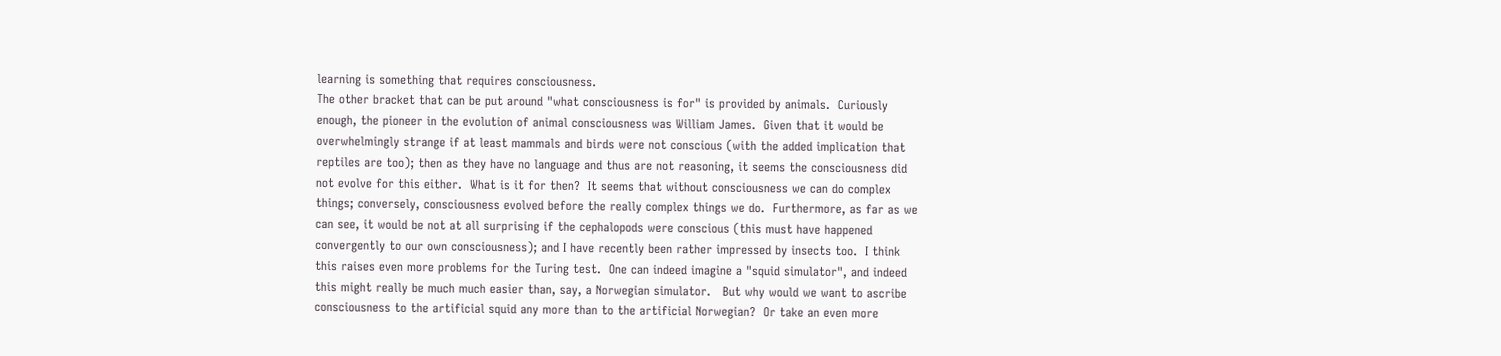learning is something that requires consciousness.
The other bracket that can be put around "what consciousness is for" is provided by animals.  Curiously enough, the pioneer in the evolution of animal consciousness was William James.  Given that it would be overwhelmingly strange if at least mammals and birds were not conscious (with the added implication that reptiles are too); then as they have no language and thus are not reasoning, it seems the consciousness did not evolve for this either.  What is it for then?  It seems that without consciousness we can do complex things; conversely, consciousness evolved before the really complex things we do.  Furthermore, as far as we can see, it would be not at all surprising if the cephalopods were conscious (this must have happened convergently to our own consciousness); and I have recently been rather impressed by insects too.  I think this raises even more problems for the Turing test.  One can indeed imagine a "squid simulator", and indeed this might really be much much easier than, say, a Norwegian simulator.   But why would we want to ascribe consciousness to the artificial squid any more than to the artificial Norwegian?  Or take an even more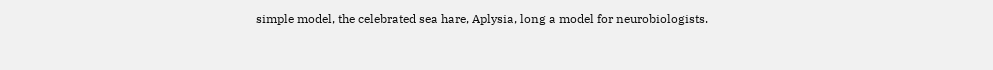simple model, the celebrated sea hare, Aplysia, long a model for neurobiologists.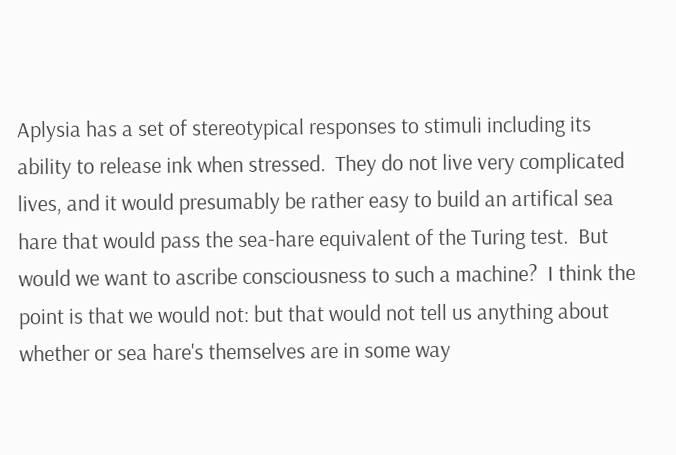Aplysia has a set of stereotypical responses to stimuli including its ability to release ink when stressed.  They do not live very complicated lives, and it would presumably be rather easy to build an artifical sea hare that would pass the sea-hare equivalent of the Turing test.  But would we want to ascribe consciousness to such a machine?  I think the point is that we would not: but that would not tell us anything about whether or sea hare's themselves are in some way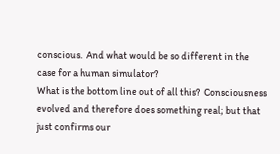conscious.  And what would be so different in the case for a human simulator?
What is the bottom line out of all this?  Consciousness evolved and therefore does something real; but that just confirms our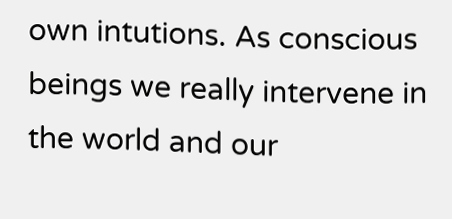own intutions. As conscious beings we really intervene in the world and our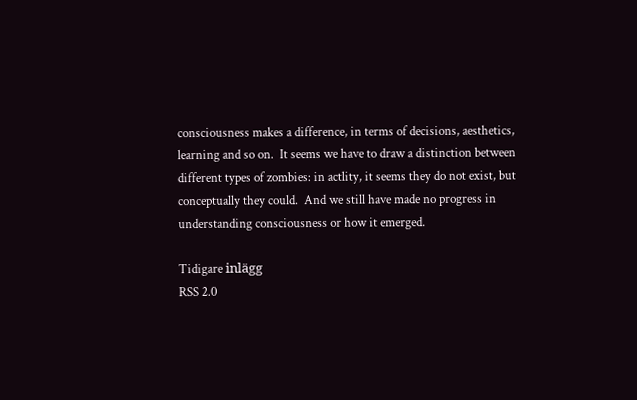consciousness makes a difference, in terms of decisions, aesthetics, learning and so on.  It seems we have to draw a distinction between different types of zombies: in actlity, it seems they do not exist, but conceptually they could.  And we still have made no progress in understanding consciousness or how it emerged.

Tidigare inlägg
RSS 2.0